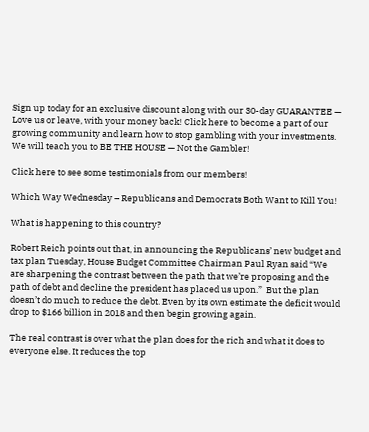Sign up today for an exclusive discount along with our 30-day GUARANTEE — Love us or leave, with your money back! Click here to become a part of our growing community and learn how to stop gambling with your investments. We will teach you to BE THE HOUSE — Not the Gambler!

Click here to see some testimonials from our members!

Which Way Wednesday – Republicans and Democrats Both Want to Kill You!

What is happening to this country?

Robert Reich points out that, in announcing the Republicans’ new budget and tax plan Tuesday, House Budget Committee Chairman Paul Ryan said “We are sharpening the contrast between the path that we’re proposing and the path of debt and decline the president has placed us upon.”  But the plan doesn’t do much to reduce the debt. Even by its own estimate the deficit would drop to $166 billion in 2018 and then begin growing again.

The real contrast is over what the plan does for the rich and what it does to everyone else. It reduces the top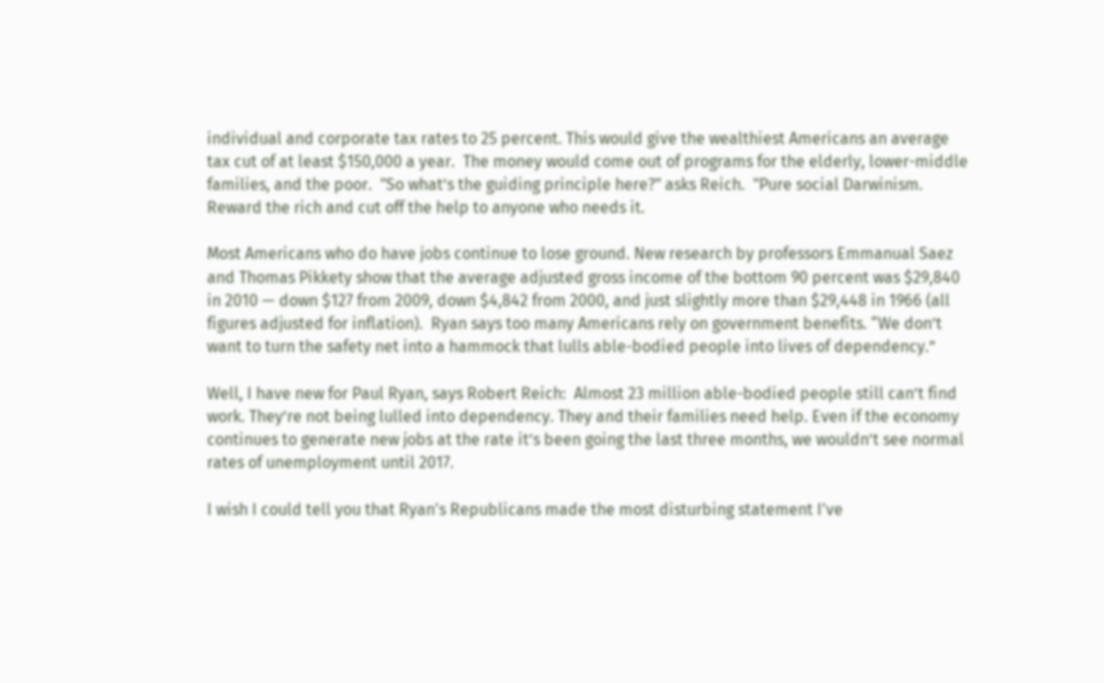individual and corporate tax rates to 25 percent. This would give the wealthiest Americans an average tax cut of at least $150,000 a year.  The money would come out of programs for the elderly, lower-middle families, and the poor.  "So what’s the guiding principle here?" asks Reich.  "Pure social Darwinism. Reward the rich and cut off the help to anyone who needs it.

Most Americans who do have jobs continue to lose ground. New research by professors Emmanual Saez and Thomas Pikkety show that the average adjusted gross income of the bottom 90 percent was $29,840 in 2010 — down $127 from 2009, down $4,842 from 2000, and just slightly more than $29,448 in 1966 (all figures adjusted for inflation).  Ryan says too many Americans rely on government benefits. “We don’t want to turn the safety net into a hammock that lulls able-bodied people into lives of dependency.”

Well, I have new for Paul Ryan, says Robert Reich:  Almost 23 million able-bodied people still can’t find work. They’re not being lulled into dependency. They and their families need help. Even if the economy continues to generate new jobs at the rate it’s been going the last three months, we wouldn’t see normal rates of unemployment until 2017.

I wish I could tell you that Ryan's Republicans made the most disturbing statement I've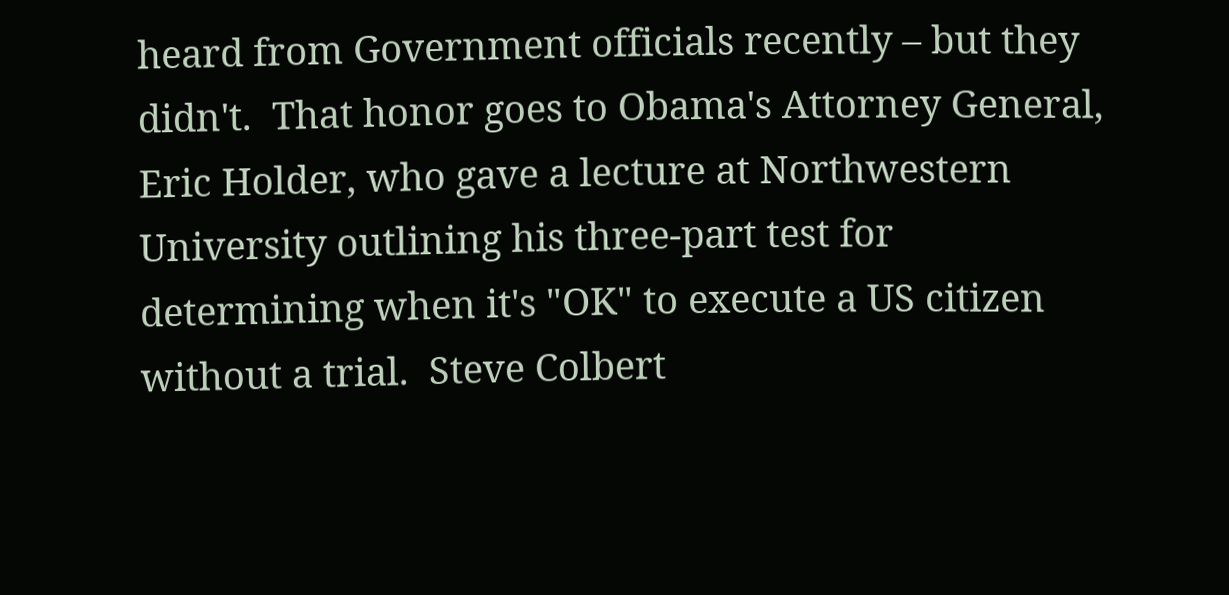heard from Government officials recently – but they didn't.  That honor goes to Obama's Attorney General, Eric Holder, who gave a lecture at Northwestern University outlining his three-part test for determining when it's "OK" to execute a US citizen without a trial.  Steve Colbert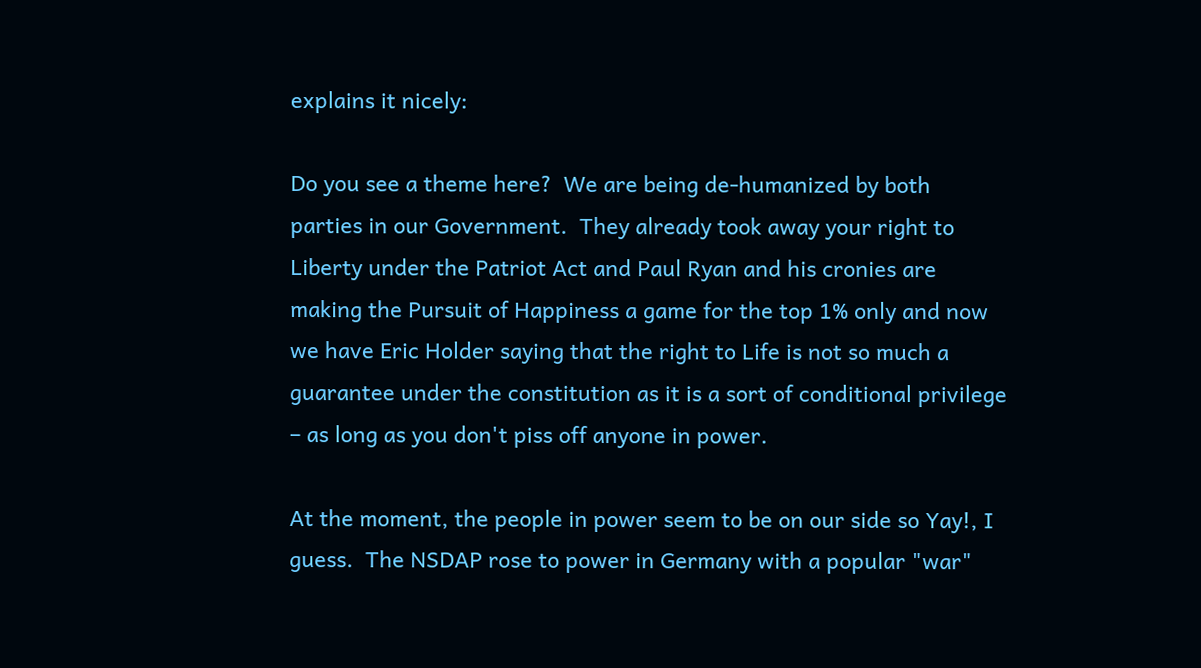explains it nicely:

Do you see a theme here?  We are being de-humanized by both parties in our Government.  They already took away your right to Liberty under the Patriot Act and Paul Ryan and his cronies are making the Pursuit of Happiness a game for the top 1% only and now we have Eric Holder saying that the right to Life is not so much a guarantee under the constitution as it is a sort of conditional privilege – as long as you don't piss off anyone in power.

At the moment, the people in power seem to be on our side so Yay!, I guess.  The NSDAP rose to power in Germany with a popular "war"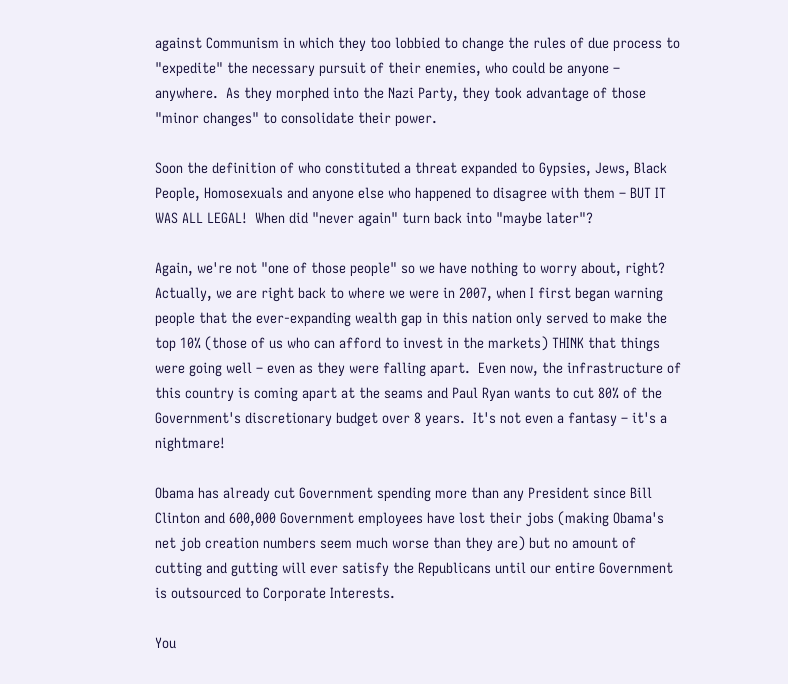against Communism in which they too lobbied to change the rules of due process to "expedite" the necessary pursuit of their enemies, who could be anyone – anywhere.  As they morphed into the Nazi Party, they took advantage of those "minor changes" to consolidate their power.

Soon the definition of who constituted a threat expanded to Gypsies, Jews, Black People, Homosexuals and anyone else who happened to disagree with them – BUT IT WAS ALL LEGAL!  When did "never again" turn back into "maybe later"?

Again, we're not "one of those people" so we have nothing to worry about, right?  Actually, we are right back to where we were in 2007, when I first began warning people that the ever-expanding wealth gap in this nation only served to make the top 10% (those of us who can afford to invest in the markets) THINK that things were going well – even as they were falling apart.  Even now, the infrastructure of this country is coming apart at the seams and Paul Ryan wants to cut 80% of the Government's discretionary budget over 8 years.  It's not even a fantasy – it's a nightmare!

Obama has already cut Government spending more than any President since Bill Clinton and 600,000 Government employees have lost their jobs (making Obama's net job creation numbers seem much worse than they are) but no amount of cutting and gutting will ever satisfy the Republicans until our entire Government is outsourced to Corporate Interests.

You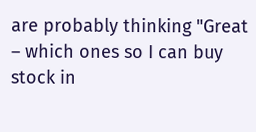are probably thinking "Great – which ones so I can buy stock in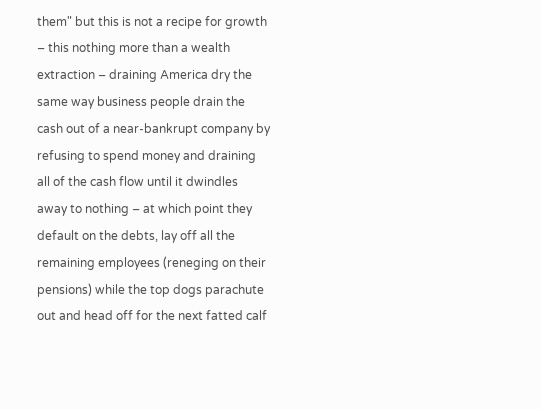them" but this is not a recipe for growth – this nothing more than a wealth extraction – draining America dry the same way business people drain the cash out of a near-bankrupt company by refusing to spend money and draining all of the cash flow until it dwindles away to nothing – at which point they default on the debts, lay off all the remaining employees (reneging on their pensions) while the top dogs parachute out and head off for the next fatted calf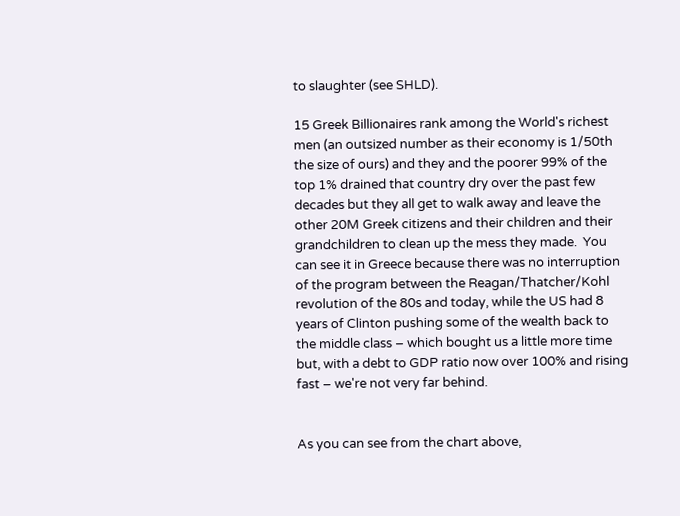to slaughter (see SHLD).

15 Greek Billionaires rank among the World's richest men (an outsized number as their economy is 1/50th the size of ours) and they and the poorer 99% of the top 1% drained that country dry over the past few decades but they all get to walk away and leave the other 20M Greek citizens and their children and their grandchildren to clean up the mess they made.  You can see it in Greece because there was no interruption of the program between the Reagan/Thatcher/Kohl revolution of the 80s and today, while the US had 8 years of Clinton pushing some of the wealth back to the middle class – which bought us a little more time but, with a debt to GDP ratio now over 100% and rising fast – we're not very far behind.


As you can see from the chart above,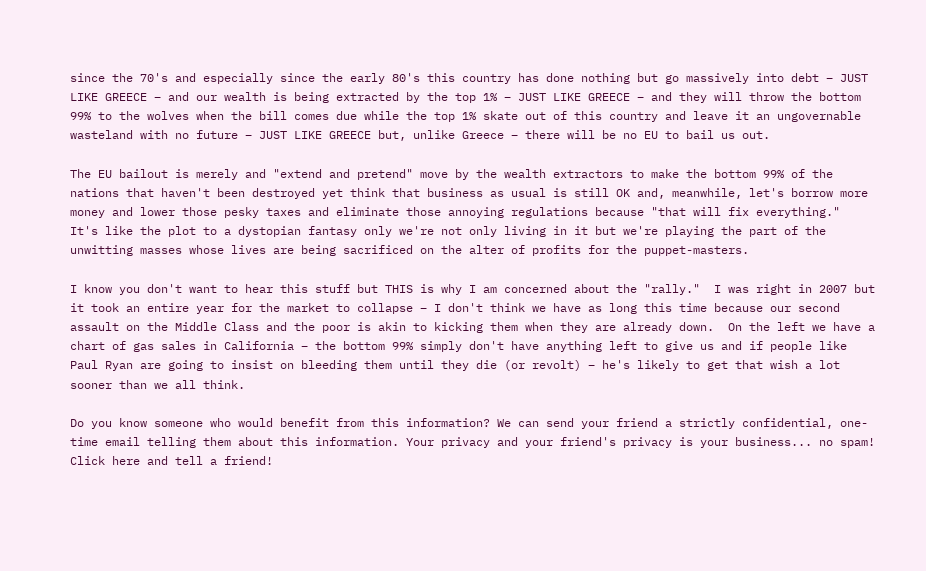since the 70's and especially since the early 80's this country has done nothing but go massively into debt – JUST LIKE GREECE – and our wealth is being extracted by the top 1% – JUST LIKE GREECE – and they will throw the bottom 99% to the wolves when the bill comes due while the top 1% skate out of this country and leave it an ungovernable wasteland with no future – JUST LIKE GREECE but, unlike Greece – there will be no EU to bail us out.

The EU bailout is merely and "extend and pretend" move by the wealth extractors to make the bottom 99% of the nations that haven't been destroyed yet think that business as usual is still OK and, meanwhile, let's borrow more money and lower those pesky taxes and eliminate those annoying regulations because "that will fix everything."  It's like the plot to a dystopian fantasy only we're not only living in it but we're playing the part of the unwitting masses whose lives are being sacrificed on the alter of profits for the puppet-masters.

I know you don't want to hear this stuff but THIS is why I am concerned about the "rally."  I was right in 2007 but it took an entire year for the market to collapse – I don't think we have as long this time because our second assault on the Middle Class and the poor is akin to kicking them when they are already down.  On the left we have a chart of gas sales in California – the bottom 99% simply don't have anything left to give us and if people like Paul Ryan are going to insist on bleeding them until they die (or revolt) – he's likely to get that wish a lot sooner than we all think.

Do you know someone who would benefit from this information? We can send your friend a strictly confidential, one-time email telling them about this information. Your privacy and your friend's privacy is your business... no spam! Click here and tell a friend!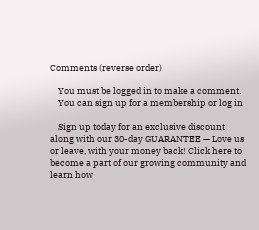Comments (reverse order)

    You must be logged in to make a comment.
    You can sign up for a membership or log in

    Sign up today for an exclusive discount along with our 30-day GUARANTEE — Love us or leave, with your money back! Click here to become a part of our growing community and learn how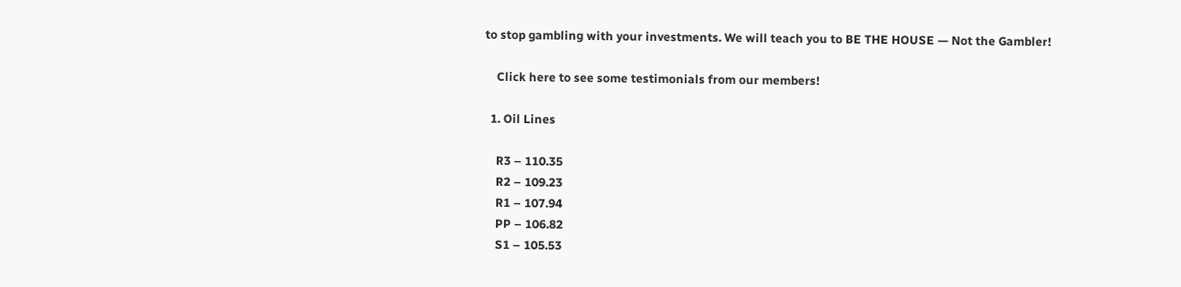to stop gambling with your investments. We will teach you to BE THE HOUSE — Not the Gambler!

    Click here to see some testimonials from our members!

  1. Oil Lines

    R3 – 110.35
    R2 – 109.23
    R1 – 107.94
    PP – 106.82
    S1 – 105.53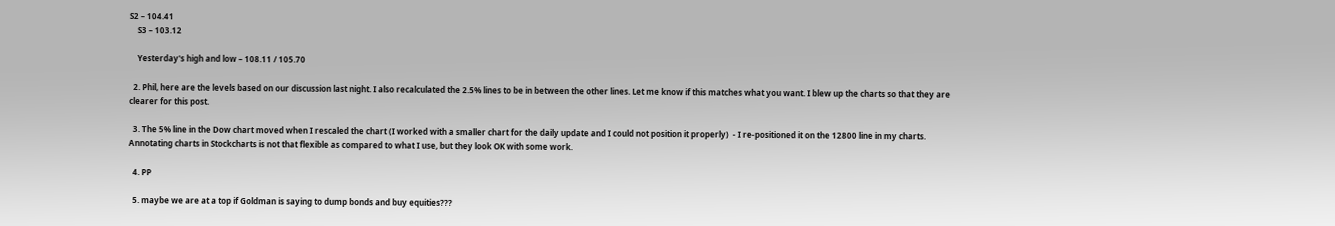S2 – 104.41
    S3 – 103.12

    Yesterday's high and low – 108.11 / 105.70

  2. Phil, here are the levels based on our discussion last night. I also recalculated the 2.5% lines to be in between the other lines. Let me know if this matches what you want. I blew up the charts so that they are clearer for this post.

  3. The 5% line in the Dow chart moved when I rescaled the chart (I worked with a smaller chart for the daily update and I could not position it properly)  - I re-positioned it on the 12800 line in my charts. Annotating charts in Stockcharts is not that flexible as compared to what I use, but they look OK with some work.

  4. PP

  5. maybe we are at a top if Goldman is saying to dump bonds and buy equities???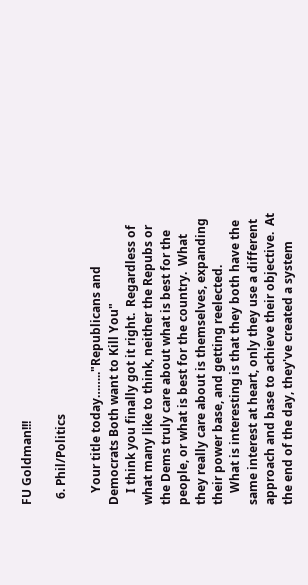FU Goldman!!!

  6. Phil/Politics

    Your title today…….."Republicans and Democrats Both want to Kill You"
    I think you finally got it right.  Regardless of what many like to think, neither the Repubs or the Dems truly care about what is best for the people, or what is best for the country.  What they really care about is themselves, expanding their power base, and getting reelected.
    What is interesting is that they both have the same interest at heart, only they use a different approach and base to achieve their objective.  At the end of the day, they've created a system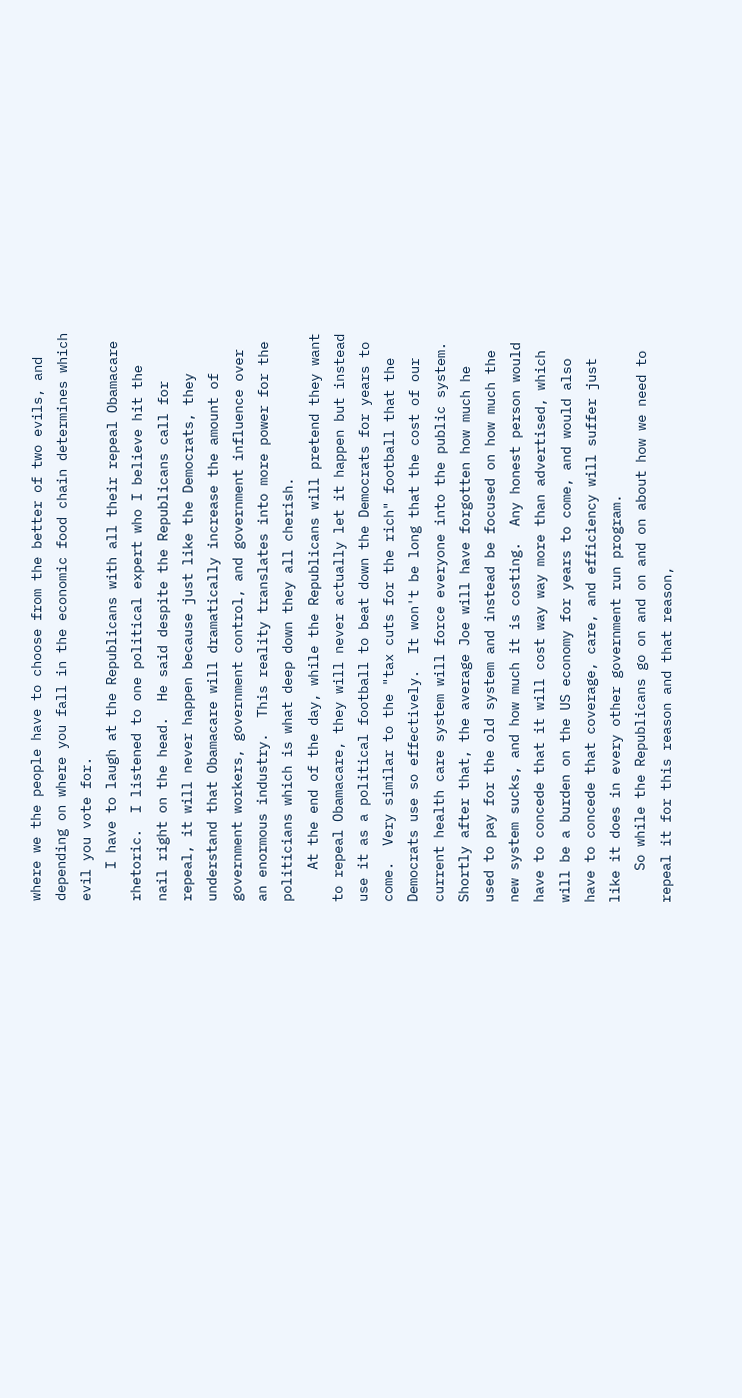where we the people have to choose from the better of two evils, and depending on where you fall in the economic food chain determines which evil you vote for.
    I have to laugh at the Republicans with all their repeal Obamacare rhetoric.  I listened to one political expert who I believe hit the nail right on the head.  He said despite the Republicans call for repeal, it will never happen because just like the Democrats, they understand that Obamacare will dramatically increase the amount of government workers, government control, and government influence over an enormous industry.  This reality translates into more power for the politicians which is what deep down they all cherish.
    At the end of the day, while the Republicans will pretend they want to repeal Obamacare, they will never actually let it happen but instead use it as a political football to beat down the Democrats for years to come.  Very similar to the "tax cuts for the rich" football that the Democrats use so effectively.  It won't be long that the cost of our current health care system will force everyone into the public system.  Shortly after that, the average Joe will have forgotten how much he used to pay for the old system and instead be focused on how much the new system sucks, and how much it is costing.  Any honest person would have to concede that it will cost way way more than advertised, which will be a burden on the US economy for years to come, and would also have to concede that coverage, care, and efficiency will suffer just like it does in every other government run program.
    So while the Republicans go on and on and on about how we need to repeal it for this reason and that reason,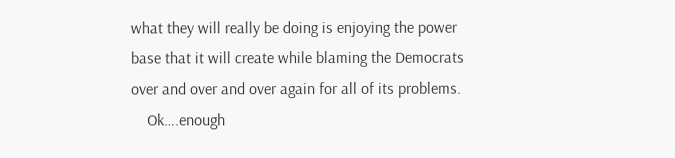what they will really be doing is enjoying the power base that it will create while blaming the Democrats over and over and over again for all of its problems.
    Ok….enough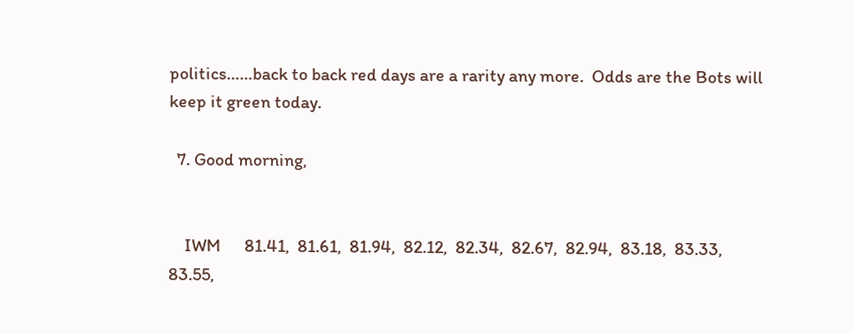politics……back to back red days are a rarity any more.  Odds are the Bots will keep it green today.

  7. Good morning,


    IWM      81.41,  81.61,  81.94,  82.12,  82.34,  82.67,  82.94,  83.18,  83.33,  83.55,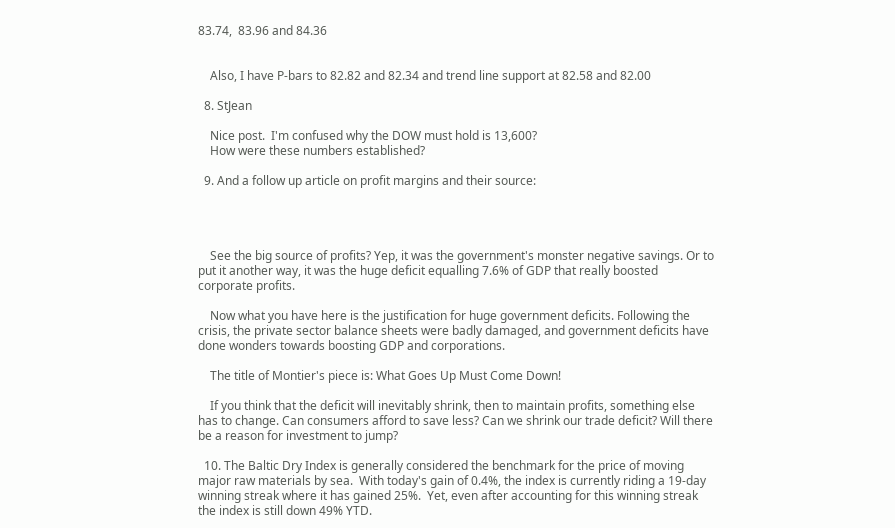83.74,  83.96 and 84.36


    Also, I have P-bars to 82.82 and 82.34 and trend line support at 82.58 and 82.00

  8. StJean

    Nice post.  I'm confused why the DOW must hold is 13,600?
    How were these numbers established?

  9. And a follow up article on profit margins and their source:




    See the big source of profits? Yep, it was the government's monster negative savings. Or to put it another way, it was the huge deficit equalling 7.6% of GDP that really boosted corporate profits.

    Now what you have here is the justification for huge government deficits. Following the crisis, the private sector balance sheets were badly damaged, and government deficits have done wonders towards boosting GDP and corporations.

    The title of Montier's piece is: What Goes Up Must Come Down!

    If you think that the deficit will inevitably shrink, then to maintain profits, something else has to change. Can consumers afford to save less? Can we shrink our trade deficit? Will there be a reason for investment to jump?

  10. The Baltic Dry Index is generally considered the benchmark for the price of moving major raw materials by sea.  With today's gain of 0.4%, the index is currently riding a 19-day winning streak where it has gained 25%.  Yet, even after accounting for this winning streak the index is still down 49% YTD.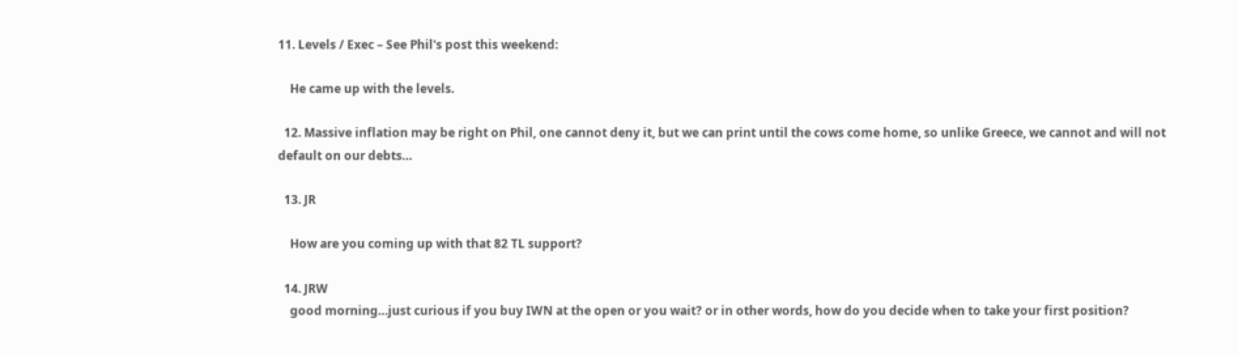11. Levels / Exec – See Phil's post this weekend:

    He came up with the levels.

  12. Massive inflation may be right on Phil, one cannot deny it, but we can print until the cows come home, so unlike Greece, we cannot and will not default on our debts…

  13. JR

    How are you coming up with that 82 TL support?

  14. JRW
    good morning…just curious if you buy IWN at the open or you wait? or in other words, how do you decide when to take your first position?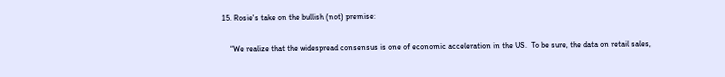15. Rosie's take on the bullish (not) premise:

    “We realize that the widespread consensus is one of economic acceleration in the US.  To be sure, the data on retail sales,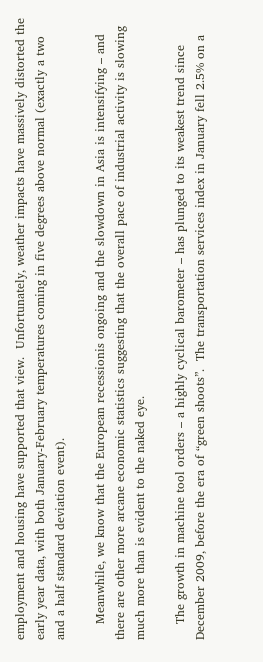employment and housing have supported that view.  Unfortunately, weather impacts have massively distorted the early year data, with both January-February temperatures coming in five degrees above normal (exactly a two and a half standard deviation event).

    Meanwhile, we know that the European recessionis ongoing and the slowdown in Asia is intensifying – and there are other more arcane economic statistics suggesting that the overall pace of industrial activity is slowing much more than is evident to the naked eye.

    The growth in machine tool orders – a highly cyclical barometer – has plunged to its weakest trend since December 2009, before the era of “green shoots”.  The transportation services index in January fell 2.5% on a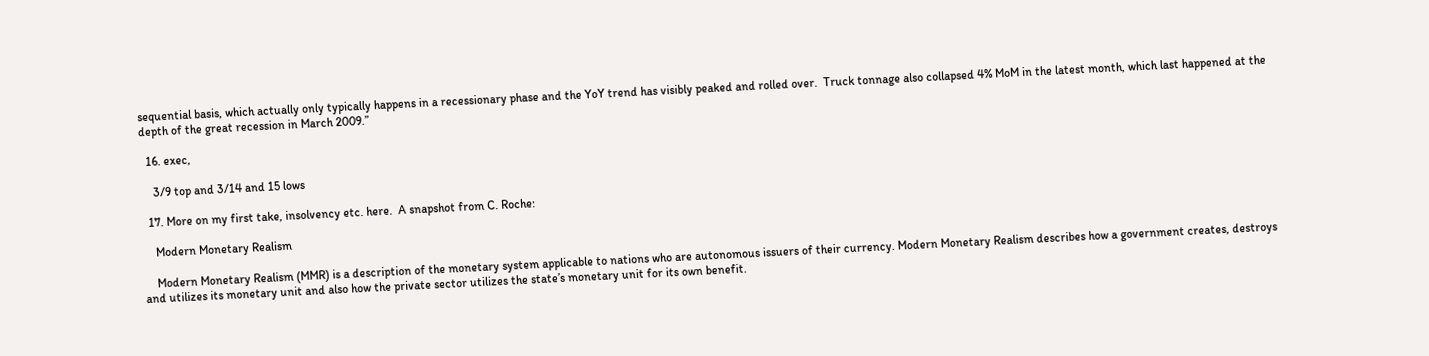sequential basis, which actually only typically happens in a recessionary phase and the YoY trend has visibly peaked and rolled over.  Truck tonnage also collapsed 4% MoM in the latest month, which last happened at the depth of the great recession in March 2009.”

  16. exec,

    3/9 top and 3/14 and 15 lows

  17. More on my first take, insolvency etc. here.  A snapshot from C. Roche:

    Modern Monetary Realism

    Modern Monetary Realism (MMR) is a description of the monetary system applicable to nations who are autonomous issuers of their currency. Modern Monetary Realism describes how a government creates, destroys and utilizes its monetary unit and also how the private sector utilizes the state’s monetary unit for its own benefit.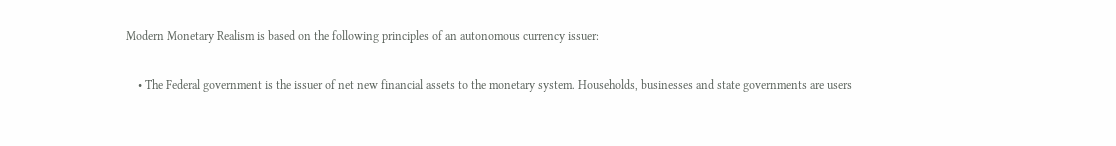Modern Monetary Realism is based on the following principles of an autonomous currency issuer:

    • The Federal government is the issuer of net new financial assets to the monetary system. Households, businesses and state governments are users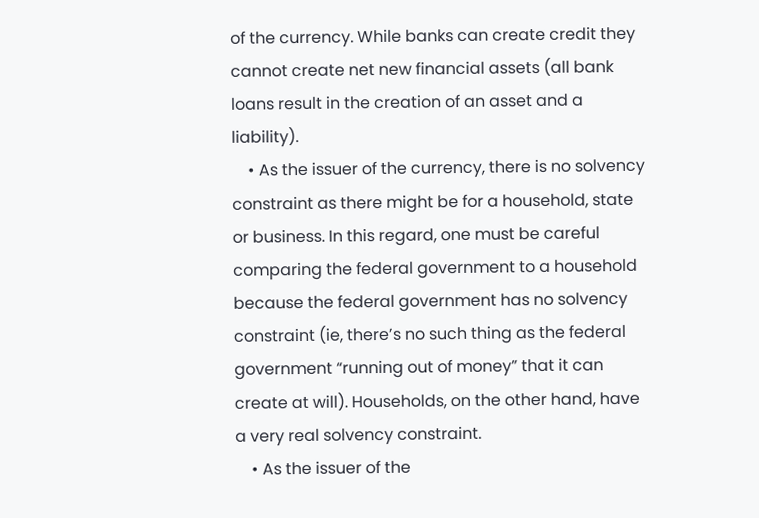of the currency. While banks can create credit they cannot create net new financial assets (all bank loans result in the creation of an asset and a liability).
    • As the issuer of the currency, there is no solvency constraint as there might be for a household, state or business. In this regard, one must be careful comparing the federal government to a household because the federal government has no solvency constraint (ie, there’s no such thing as the federal government “running out of money” that it can create at will). Households, on the other hand, have a very real solvency constraint.
    • As the issuer of the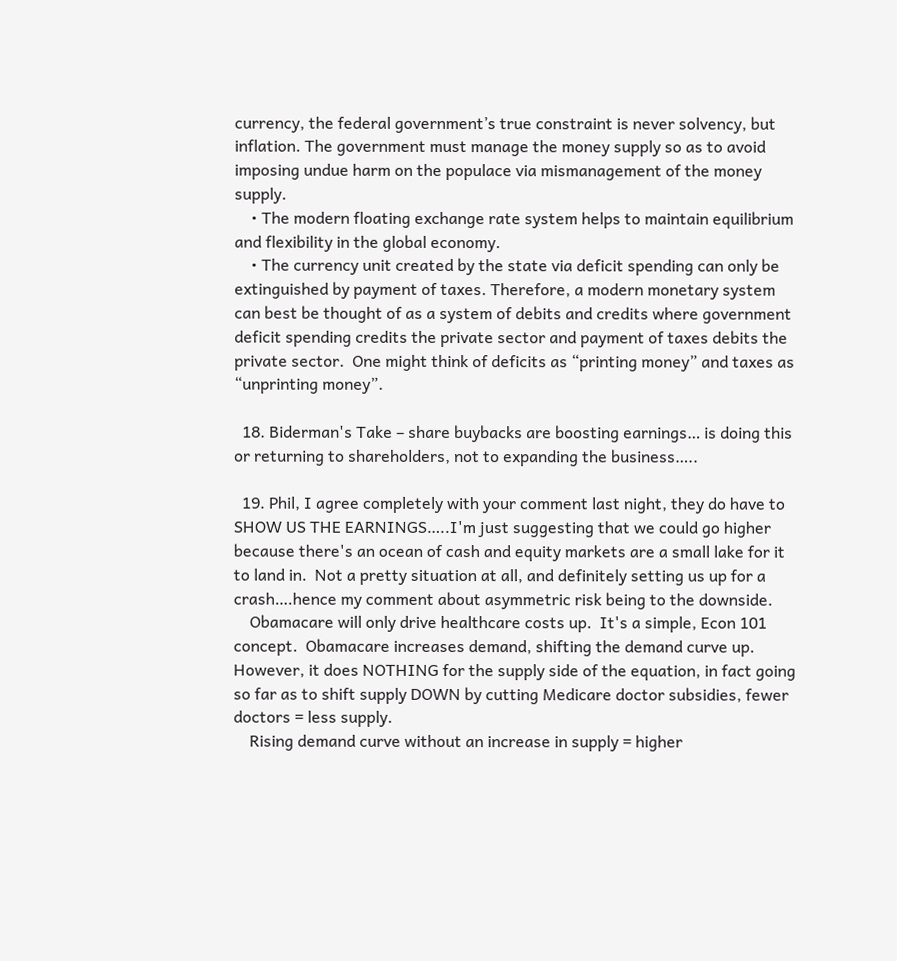currency, the federal government’s true constraint is never solvency, but inflation. The government must manage the money supply so as to avoid imposing undue harm on the populace via mismanagement of the money supply.
    • The modern floating exchange rate system helps to maintain equilibrium and flexibility in the global economy.
    • The currency unit created by the state via deficit spending can only be extinguished by payment of taxes. Therefore, a modern monetary system can best be thought of as a system of debits and credits where government deficit spending credits the private sector and payment of taxes debits the private sector.  One might think of deficits as “printing money” and taxes as “unprinting money”.

  18. Biderman's Take – share buybacks are boosting earnings… is doing this or returning to shareholders, not to expanding the business…..

  19. Phil, I agree completely with your comment last night, they do have to SHOW US THE EARNINGS…..I'm just suggesting that we could go higher because there's an ocean of cash and equity markets are a small lake for it to land in.  Not a pretty situation at all, and definitely setting us up for a crash….hence my comment about asymmetric risk being to the downside.
    Obamacare will only drive healthcare costs up.  It's a simple, Econ 101 concept.  Obamacare increases demand, shifting the demand curve up.  However, it does NOTHING for the supply side of the equation, in fact going so far as to shift supply DOWN by cutting Medicare doctor subsidies, fewer doctors = less supply.
    Rising demand curve without an increase in supply = higher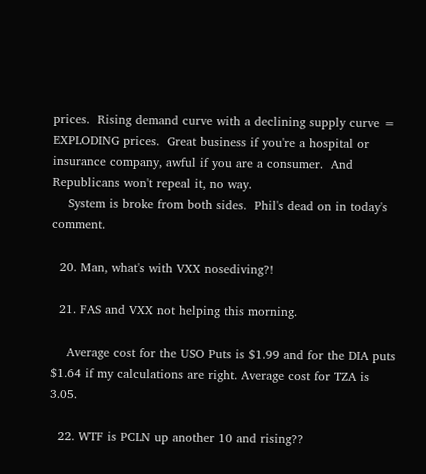prices.  Rising demand curve with a declining supply curve = EXPLODING prices.  Great business if you're a hospital or insurance company, awful if you are a consumer.  And Republicans won't repeal it, no way.
    System is broke from both sides.  Phil's dead on in today's comment.

  20. Man, what's with VXX nosediving?!

  21. FAS and VXX not helping this morning.

    Average cost for the USO Puts is $1.99 and for the DIA puts $1.64 if my calculations are right. Average cost for TZA is 3.05.

  22. WTF is PCLN up another 10 and rising??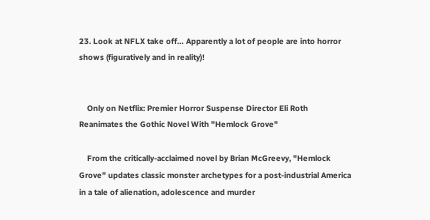23. Look at NFLX take off… Apparently a lot of people are into horror shows (figuratively and in reality)!


    Only on Netflix: Premier Horror Suspense Director Eli Roth Reanimates the Gothic Novel With "Hemlock Grove"

    From the critically-acclaimed novel by Brian McGreevy, "Hemlock Grove" updates classic monster archetypes for a post-industrial America in a tale of alienation, adolescence and murder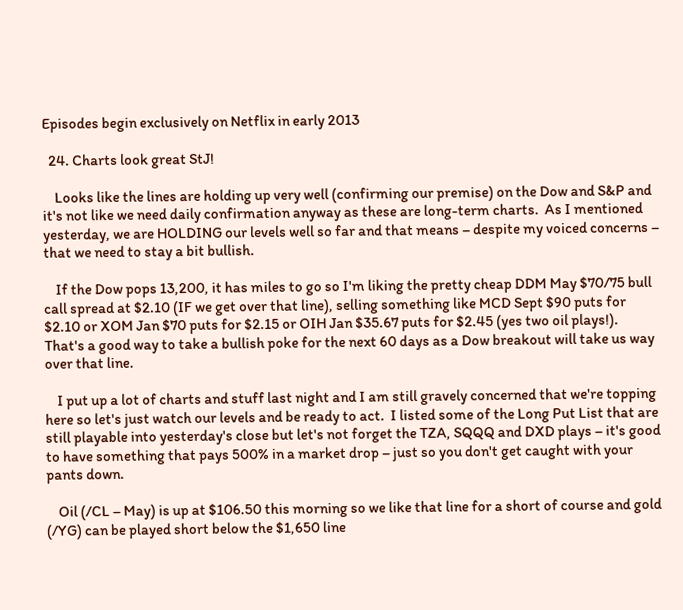Episodes begin exclusively on Netflix in early 2013

  24. Charts look great StJ!

    Looks like the lines are holding up very well (confirming our premise) on the Dow and S&P and it's not like we need daily confirmation anyway as these are long-term charts.  As I mentioned yesterday, we are HOLDING our levels well so far and that means – despite my voiced concerns – that we need to stay a bit bullish.

    If the Dow pops 13,200, it has miles to go so I'm liking the pretty cheap DDM May $70/75 bull call spread at $2.10 (IF we get over that line), selling something like MCD Sept $90 puts for $2.10 or XOM Jan $70 puts for $2.15 or OIH Jan $35.67 puts for $2.45 (yes two oil plays!).  That's a good way to take a bullish poke for the next 60 days as a Dow breakout will take us way over that line.

    I put up a lot of charts and stuff last night and I am still gravely concerned that we're topping here so let's just watch our levels and be ready to act.  I listed some of the Long Put List that are still playable into yesterday's close but let's not forget the TZA, SQQQ and DXD plays – it's good to have something that pays 500% in a market drop – just so you don't get caught with your pants down.

    Oil (/CL – May) is up at $106.50 this morning so we like that line for a short of course and gold (/YG) can be played short below the $1,650 line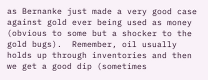as Bernanke just made a very good case against gold ever being used as money (obvious to some but a shocker to the gold bugs).  Remember, oil usually holds up through inventories and then we get a good dip (sometimes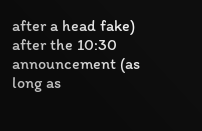after a head fake) after the 10:30 announcement (as long as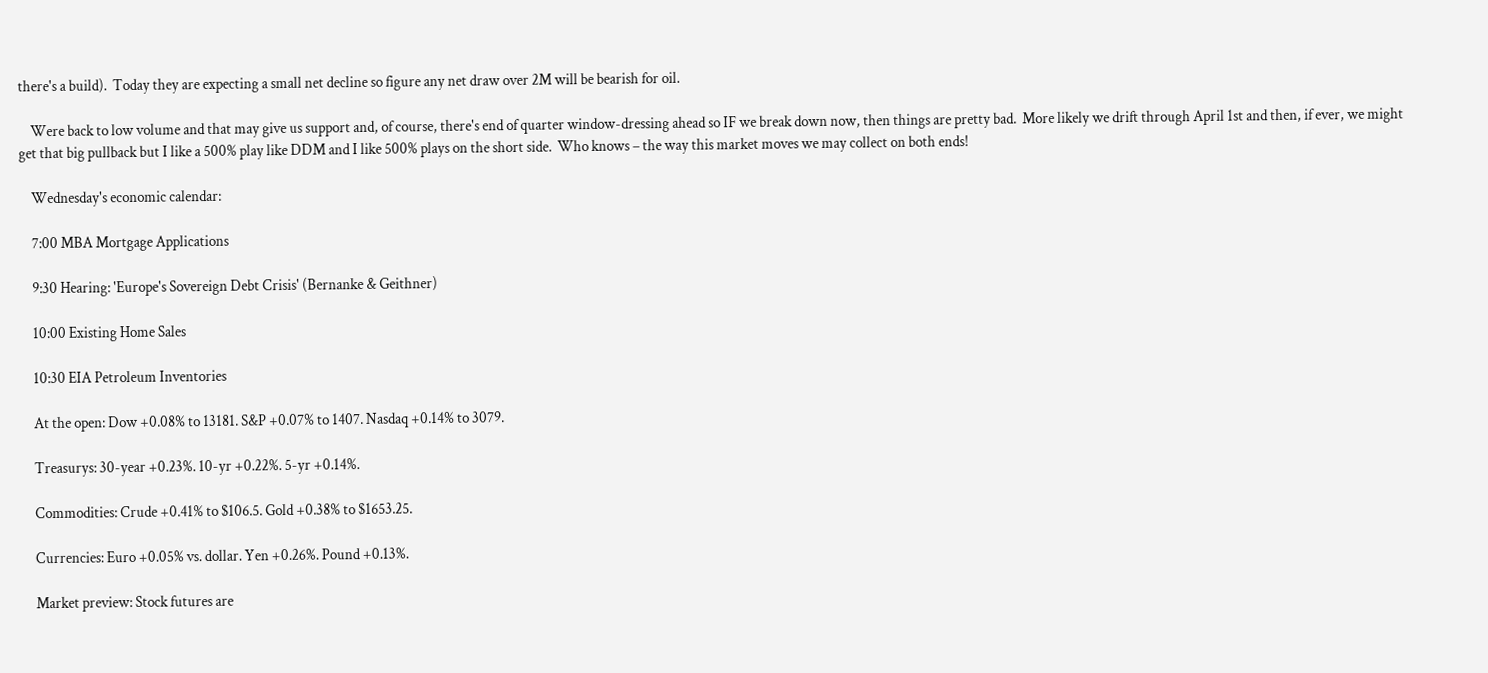there's a build).  Today they are expecting a small net decline so figure any net draw over 2M will be bearish for oil.

    Were back to low volume and that may give us support and, of course, there's end of quarter window-dressing ahead so IF we break down now, then things are pretty bad.  More likely we drift through April 1st and then, if ever, we might get that big pullback but I like a 500% play like DDM and I like 500% plays on the short side.  Who knows – the way this market moves we may collect on both ends!

    Wednesday's economic calendar:

    7:00 MBA Mortgage Applications

    9:30 Hearing: 'Europe's Sovereign Debt Crisis' (Bernanke & Geithner)

    10:00 Existing Home Sales

    10:30 EIA Petroleum Inventories

    At the open: Dow +0.08% to 13181. S&P +0.07% to 1407. Nasdaq +0.14% to 3079.

    Treasurys: 30-year +0.23%. 10-yr +0.22%. 5-yr +0.14%.

    Commodities: Crude +0.41% to $106.5. Gold +0.38% to $1653.25.

    Currencies: Euro +0.05% vs. dollar. Yen +0.26%. Pound +0.13%.

    Market preview: Stock futures are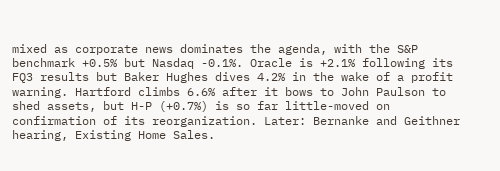mixed as corporate news dominates the agenda, with the S&P benchmark +0.5% but Nasdaq -0.1%. Oracle is +2.1% following its FQ3 results but Baker Hughes dives 4.2% in the wake of a profit warning. Hartford climbs 6.6% after it bows to John Paulson to shed assets, but H-P (+0.7%) is so far little-moved on confirmation of its reorganization. Later: Bernanke and Geithner hearing, Existing Home Sales.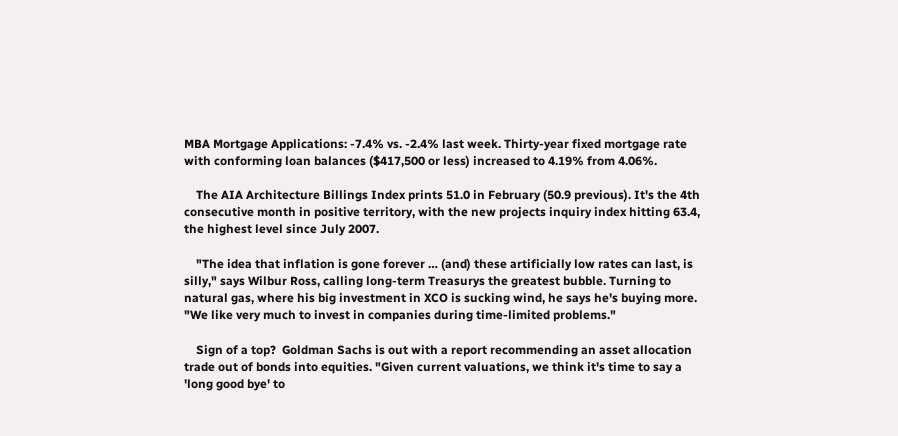MBA Mortgage Applications: -7.4% vs. -2.4% last week. Thirty-year fixed mortgage rate with conforming loan balances ($417,500 or less) increased to 4.19% from 4.06%.

    The AIA Architecture Billings Index prints 51.0 in February (50.9 previous). It's the 4th consecutive month in positive territory, with the new projects inquiry index hitting 63.4, the highest level since July 2007.

    "The idea that inflation is gone forever … (and) these artificially low rates can last, is silly," says Wilbur Ross, calling long-term Treasurys the greatest bubble. Turning to natural gas, where his big investment in XCO is sucking wind, he says he's buying more. "We like very much to invest in companies during time-limited problems."

    Sign of a top?  Goldman Sachs is out with a report recommending an asset allocation trade out of bonds into equities. "Given current valuations, we think it's time to say a 'long good bye' to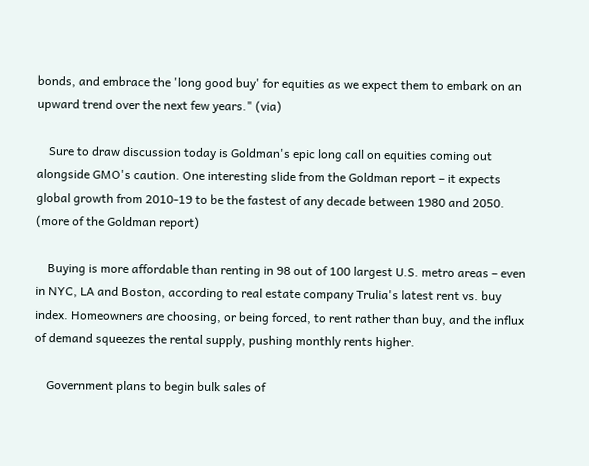bonds, and embrace the 'long good buy' for equities as we expect them to embark on an upward trend over the next few years." (via)

    Sure to draw discussion today is Goldman's epic long call on equities coming out alongside GMO's caution. One interesting slide from the Goldman report – it expects global growth from 2010-19 to be the fastest of any decade between 1980 and 2050. (more of the Goldman report)

    Buying is more affordable than renting in 98 out of 100 largest U.S. metro areas – even in NYC, LA and Boston, according to real estate company Trulia's latest rent vs. buy index. Homeowners are choosing, or being forced, to rent rather than buy, and the influx of demand squeezes the rental supply, pushing monthly rents higher.

    Government plans to begin bulk sales of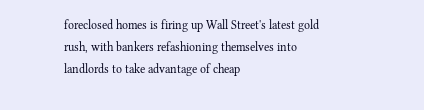foreclosed homes is firing up Wall Street's latest gold rush, with bankers refashioning themselves into landlords to take advantage of cheap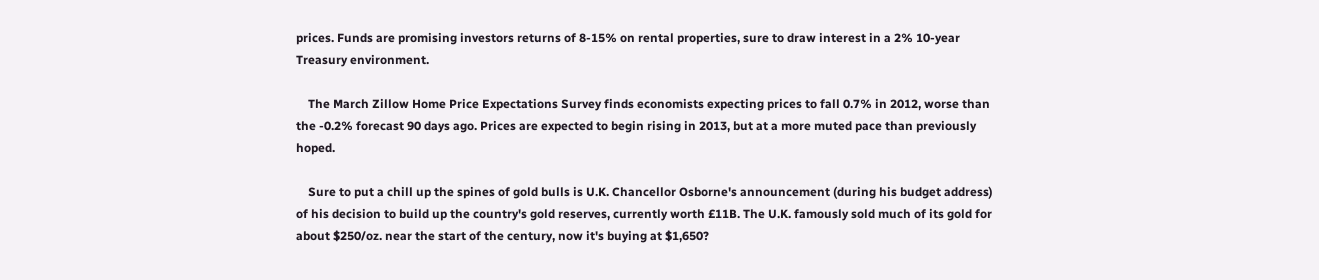prices. Funds are promising investors returns of 8-15% on rental properties, sure to draw interest in a 2% 10-year Treasury environment.

    The March Zillow Home Price Expectations Survey finds economists expecting prices to fall 0.7% in 2012, worse than the -0.2% forecast 90 days ago. Prices are expected to begin rising in 2013, but at a more muted pace than previously hoped.

    Sure to put a chill up the spines of gold bulls is U.K. Chancellor Osborne's announcement (during his budget address) of his decision to build up the country's gold reserves, currently worth £11B. The U.K. famously sold much of its gold for about $250/oz. near the start of the century, now it's buying at $1,650?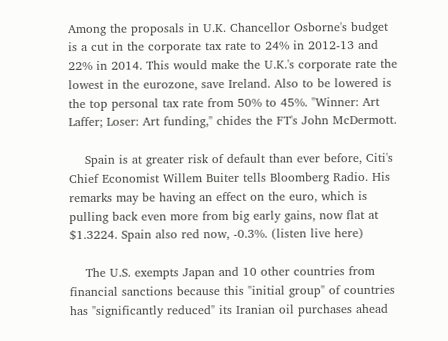Among the proposals in U.K. Chancellor Osborne's budget is a cut in the corporate tax rate to 24% in 2012-13 and 22% in 2014. This would make the U.K.'s corporate rate the lowest in the eurozone, save Ireland. Also to be lowered is the top personal tax rate from 50% to 45%. "Winner: Art Laffer; Loser: Art funding," chides the FT's John McDermott.

    Spain is at greater risk of default than ever before, Citi's Chief Economist Willem Buiter tells Bloomberg Radio. His remarks may be having an effect on the euro, which is pulling back even more from big early gains, now flat at $1.3224. Spain also red now, -0.3%. (listen live here)

    The U.S. exempts Japan and 10 other countries from financial sanctions because this "initial group" of countries has "significantly reduced" its Iranian oil purchases ahead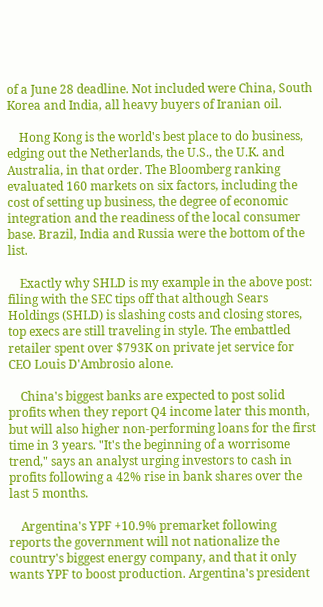of a June 28 deadline. Not included were China, South Korea and India, all heavy buyers of Iranian oil.

    Hong Kong is the world's best place to do business, edging out the Netherlands, the U.S., the U.K. and Australia, in that order. The Bloomberg ranking evaluated 160 markets on six factors, including the cost of setting up business, the degree of economic integration and the readiness of the local consumer base. Brazil, India and Russia were the bottom of the list.

    Exactly why SHLD is my example in the above post:  filing with the SEC tips off that although Sears Holdings (SHLD) is slashing costs and closing stores, top execs are still traveling in style. The embattled retailer spent over $793K on private jet service for CEO Louis D'Ambrosio alone.

    China's biggest banks are expected to post solid profits when they report Q4 income later this month, but will also higher non-performing loans for the first time in 3 years. "It's the beginning of a worrisome trend," says an analyst urging investors to cash in profits following a 42% rise in bank shares over the last 5 months.

    Argentina's YPF +10.9% premarket following reports the government will not nationalize the country's biggest energy company, and that it only wants YPF to boost production. Argentina's president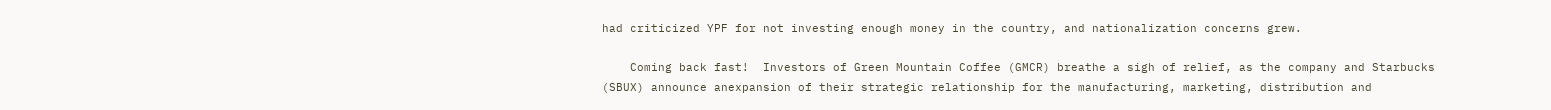had criticized YPF for not investing enough money in the country, and nationalization concerns grew.

    Coming back fast!  Investors of Green Mountain Coffee (GMCR) breathe a sigh of relief, as the company and Starbucks (SBUX) announce anexpansion of their strategic relationship for the manufacturing, marketing, distribution and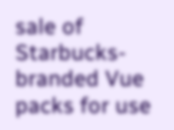sale of Starbucks-branded Vue packs for use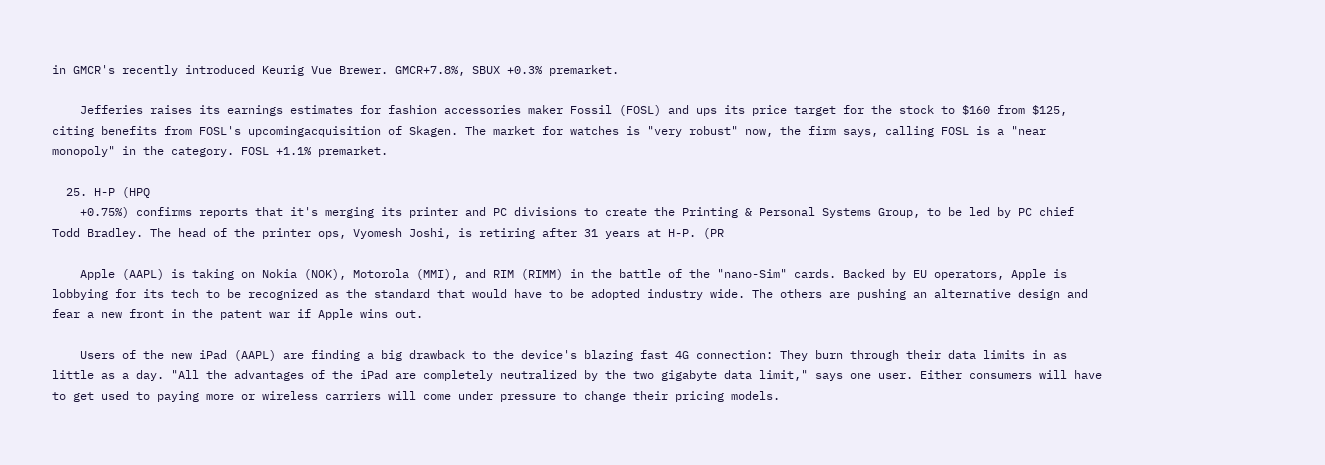in GMCR's recently introduced Keurig Vue Brewer. GMCR+7.8%, SBUX +0.3% premarket.

    Jefferies raises its earnings estimates for fashion accessories maker Fossil (FOSL) and ups its price target for the stock to $160 from $125, citing benefits from FOSL's upcomingacquisition of Skagen. The market for watches is "very robust" now, the firm says, calling FOSL is a "near monopoly" in the category. FOSL +1.1% premarket.

  25. H-P (HPQ
    +0.75%) confirms reports that it's merging its printer and PC divisions to create the Printing & Personal Systems Group, to be led by PC chief Todd Bradley. The head of the printer ops, Vyomesh Joshi, is retiring after 31 years at H-P. (PR

    Apple (AAPL) is taking on Nokia (NOK), Motorola (MMI), and RIM (RIMM) in the battle of the "nano-Sim" cards. Backed by EU operators, Apple is lobbying for its tech to be recognized as the standard that would have to be adopted industry wide. The others are pushing an alternative design and fear a new front in the patent war if Apple wins out.

    Users of the new iPad (AAPL) are finding a big drawback to the device's blazing fast 4G connection: They burn through their data limits in as little as a day. "All the advantages of the iPad are completely neutralized by the two gigabyte data limit," says one user. Either consumers will have to get used to paying more or wireless carriers will come under pressure to change their pricing models.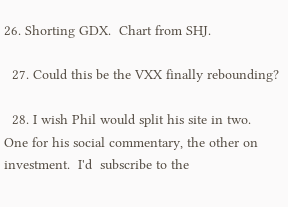26. Shorting GDX.  Chart from SHJ.

  27. Could this be the VXX finally rebounding?

  28. I wish Phil would split his site in two.  One for his social commentary, the other on investment.  I'd  subscribe to the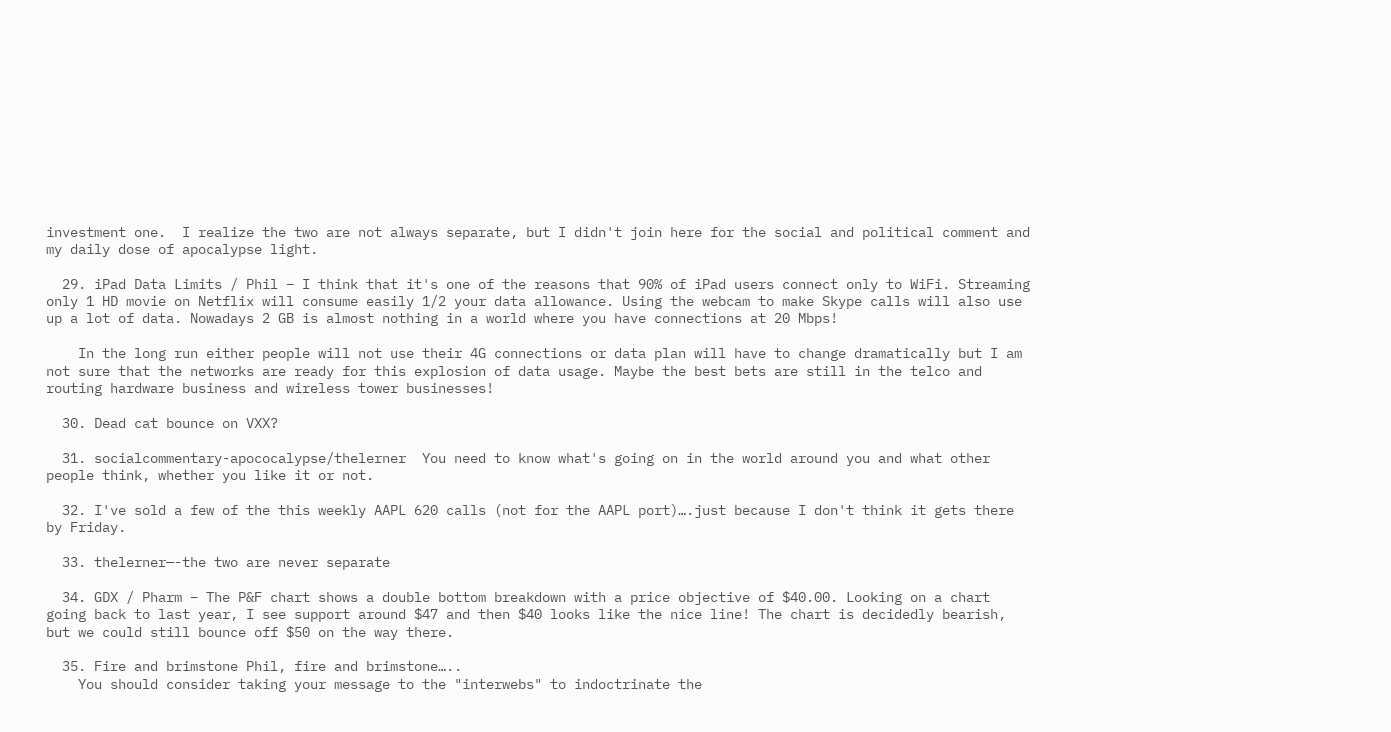investment one.  I realize the two are not always separate, but I didn't join here for the social and political comment and my daily dose of apocalypse light.

  29. iPad Data Limits / Phil – I think that it's one of the reasons that 90% of iPad users connect only to WiFi. Streaming only 1 HD movie on Netflix will consume easily 1/2 your data allowance. Using the webcam to make Skype calls will also use up a lot of data. Nowadays 2 GB is almost nothing in a world where you have connections at 20 Mbps!

    In the long run either people will not use their 4G connections or data plan will have to change dramatically but I am not sure that the networks are ready for this explosion of data usage. Maybe the best bets are still in the telco and routing hardware business and wireless tower businesses!

  30. Dead cat bounce on VXX?

  31. socialcommentary-apococalypse/thelerner  You need to know what's going on in the world around you and what other people think, whether you like it or not.

  32. I've sold a few of the this weekly AAPL 620 calls (not for the AAPL port)….just because I don't think it gets there by Friday.

  33. thelerner—-the two are never separate

  34. GDX / Pharm – The P&F chart shows a double bottom breakdown with a price objective of $40.00. Looking on a chart going back to last year, I see support around $47 and then $40 looks like the nice line! The chart is decidedly bearish, but we could still bounce off $50 on the way there.

  35. Fire and brimstone Phil, fire and brimstone…..
    You should consider taking your message to the "interwebs" to indoctrinate the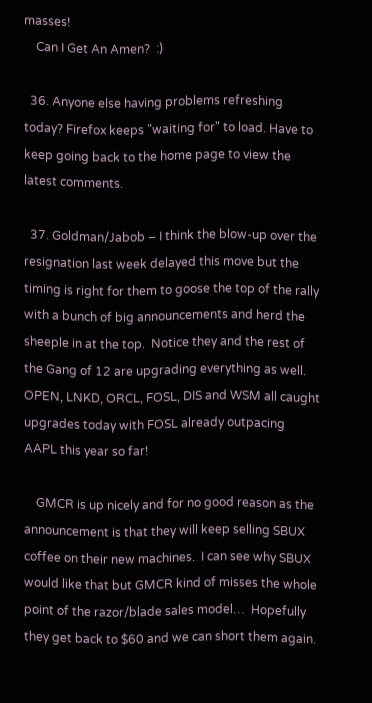masses!
    Can I Get An Amen?  :)

  36. Anyone else having problems refreshing today? Firefox keeps "waiting for" to load. Have to keep going back to the home page to view the latest comments.

  37. Goldman/Jabob – I think the blow-up over the resignation last week delayed this move but the timing is right for them to goose the top of the rally with a bunch of big announcements and herd the sheeple in at the top.  Notice they and the rest of the Gang of 12 are upgrading everything as well.  OPEN, LNKD, ORCL, FOSL, DIS and WSM all caught upgrades today with FOSL already outpacing AAPL this year so far!

    GMCR is up nicely and for no good reason as the announcement is that they will keep selling SBUX coffee on their new machines.  I can see why SBUX would like that but GMCR kind of misses the whole point of the razor/blade sales model…  Hopefully they get back to $60 and we can short them again.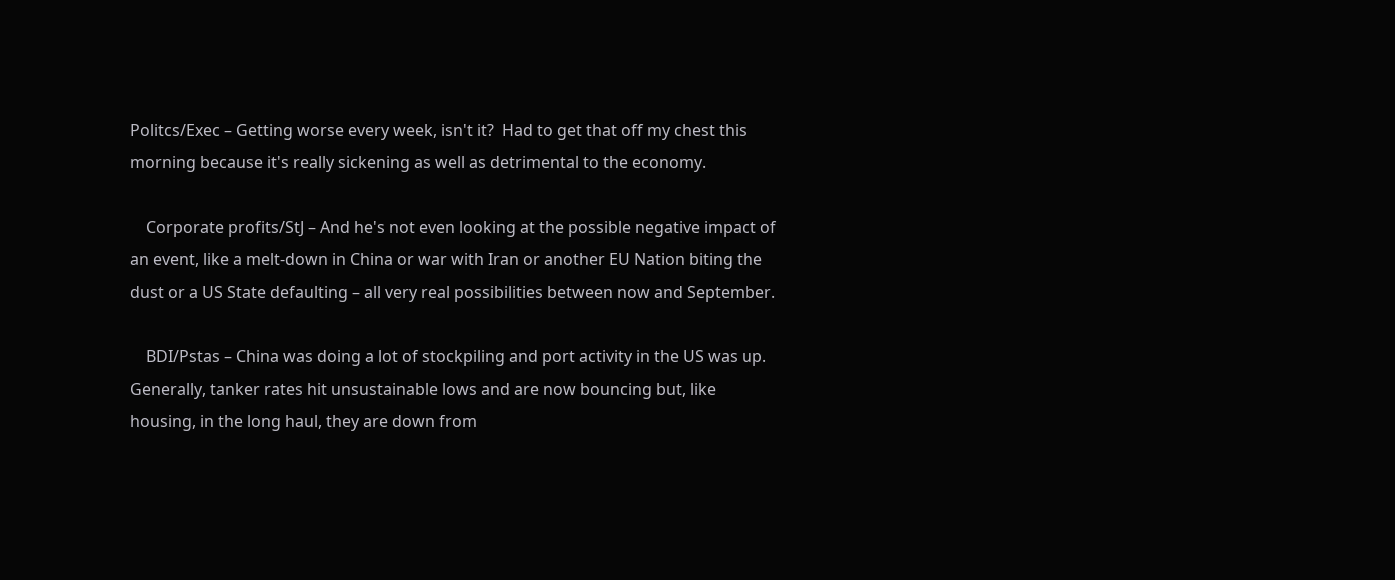Politcs/Exec – Getting worse every week, isn't it?  Had to get that off my chest this morning because it's really sickening as well as detrimental to the economy.

    Corporate profits/StJ – And he's not even looking at the possible negative impact of an event, like a melt-down in China or war with Iran or another EU Nation biting the dust or a US State defaulting – all very real possibilities between now and September.

    BDI/Pstas – China was doing a lot of stockpiling and port activity in the US was up.  Generally, tanker rates hit unsustainable lows and are now bouncing but, like housing, in the long haul, they are down from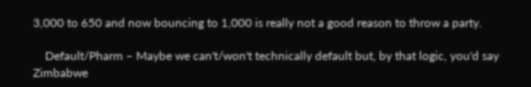3,000 to 650 and now bouncing to 1,000 is really not a good reason to throw a party.

    Default/Pharm – Maybe we can't/won't technically default but, by that logic, you'd say Zimbabwe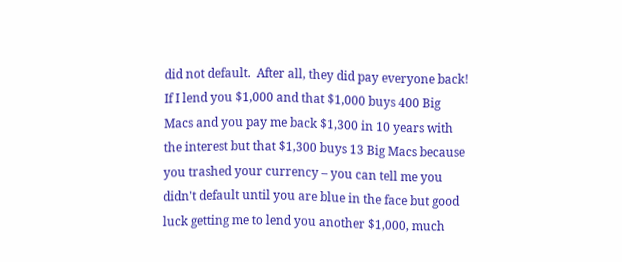did not default.  After all, they did pay everyone back!  If I lend you $1,000 and that $1,000 buys 400 Big Macs and you pay me back $1,300 in 10 years with the interest but that $1,300 buys 13 Big Macs because you trashed your currency – you can tell me you didn't default until you are blue in the face but good luck getting me to lend you another $1,000, much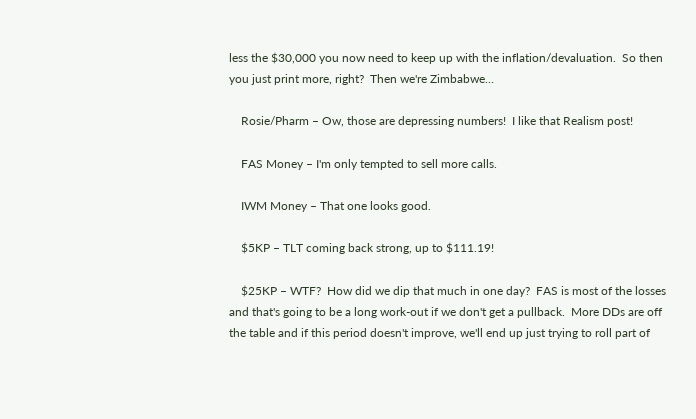less the $30,000 you now need to keep up with the inflation/devaluation.  So then you just print more, right?  Then we're Zimbabwe…

    Rosie/Pharm – Ow, those are depressing numbers!  I like that Realism post!

    FAS Money – I'm only tempted to sell more calls.

    IWM Money – That one looks good.

    $5KP – TLT coming back strong, up to $111.19!

    $25KP – WTF?  How did we dip that much in one day?  FAS is most of the losses and that's going to be a long work-out if we don't get a pullback.  More DDs are off the table and if this period doesn't improve, we'll end up just trying to roll part of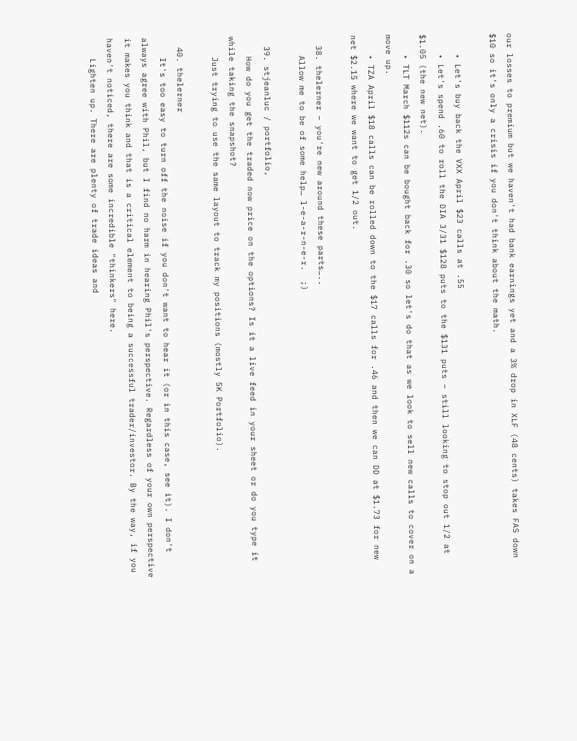our losses to premium but we haven't had bank earnings yet and a 3% drop in XLF (48 cents) takes FAS down $10 so it's only a crisis if you don't think about the math.

    • Let's buy back the VXX April $23 calls at .55
    • Let's spend .60 to roll the DIA 3/31 $128 puts to the $131 puts – still looking to stop out 1/2 at $1.05 (the new net).
    • TLT March $112s can be bought back for .30 so let's do that as we look to sell new calls to cover on a move up.
    • TZA April $18 calls can be rolled down to the $17 calls for .46 and then we can DD at $1.73 for new net $2.15 where we want to get 1/2 out.

  38. thelerner – you're new around these parts…..
    Allow me to be of some help… l-e-a-r-n-e-r.  ;)

  39. stjeanluc / portfolio,
    How do you get the traded now price on the options? Is it a live feed in your sheet or do you type it while taking the snapshot?
    Just trying to use the same layout to track my positions (mostly 5K Portfolio).

  40. thelerner
    It's too easy to turn off the noise if you don't want to hear it (or in this case, see it). I don't always agree with Phil, but I find no harm in hearing Phil's perspective. Regardless of your own perspective it makes you think and that is a critical element to being a successful trader/investor. By the way, if you haven't noticed, there are some incredible "thinkers" here.
    Lighten up. There are plenty of trade ideas and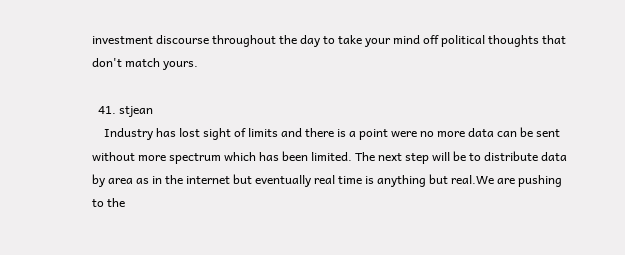investment discourse throughout the day to take your mind off political thoughts that don't match yours.

  41. stjean
    Industry has lost sight of limits and there is a point were no more data can be sent without more spectrum which has been limited. The next step will be to distribute data by area as in the internet but eventually real time is anything but real.We are pushing to the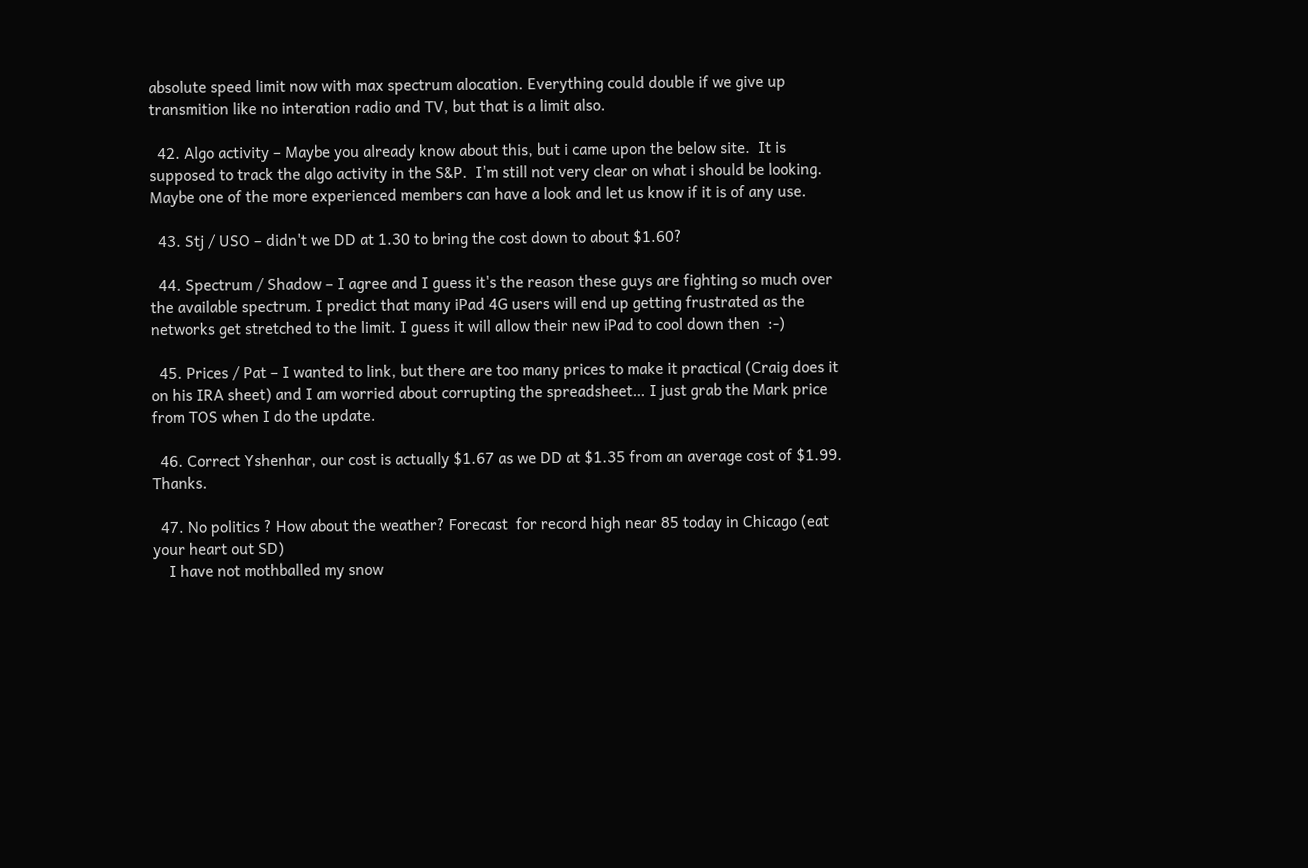absolute speed limit now with max spectrum alocation. Everything could double if we give up transmition like no interation radio and TV, but that is a limit also.

  42. Algo activity – Maybe you already know about this, but i came upon the below site.  It is supposed to track the algo activity in the S&P.  I'm still not very clear on what i should be looking. Maybe one of the more experienced members can have a look and let us know if it is of any use.

  43. Stj / USO – didn't we DD at 1.30 to bring the cost down to about $1.60?

  44. Spectrum / Shadow – I agree and I guess it's the reason these guys are fighting so much over the available spectrum. I predict that many iPad 4G users will end up getting frustrated as the networks get stretched to the limit. I guess it will allow their new iPad to cool down then  :-)

  45. Prices / Pat – I wanted to link, but there are too many prices to make it practical (Craig does it on his IRA sheet) and I am worried about corrupting the spreadsheet… I just grab the Mark price from TOS when I do the update.

  46. Correct Yshenhar, our cost is actually $1.67 as we DD at $1.35 from an average cost of $1.99. Thanks.

  47. No politics ? How about the weather? Forecast  for record high near 85 today in Chicago (eat your heart out SD)
    I have not mothballed my snow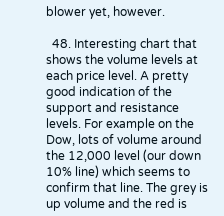blower yet, however.

  48. Interesting chart that shows the volume levels at each price level. A pretty good indication of the support and resistance levels. For example on the Dow, lots of volume around the 12,000 level (our down 10% line) which seems to confirm that line. The grey is up volume and the red is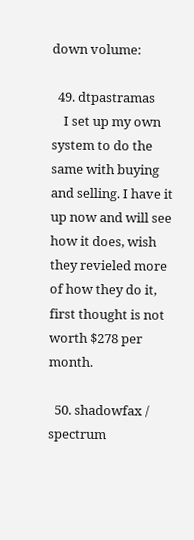down volume:

  49. dtpastramas
    I set up my own system to do the same with buying and selling. I have it up now and will see how it does, wish they revieled more of how they do it, first thought is not worth $278 per month.

  50. shadowfax / spectrum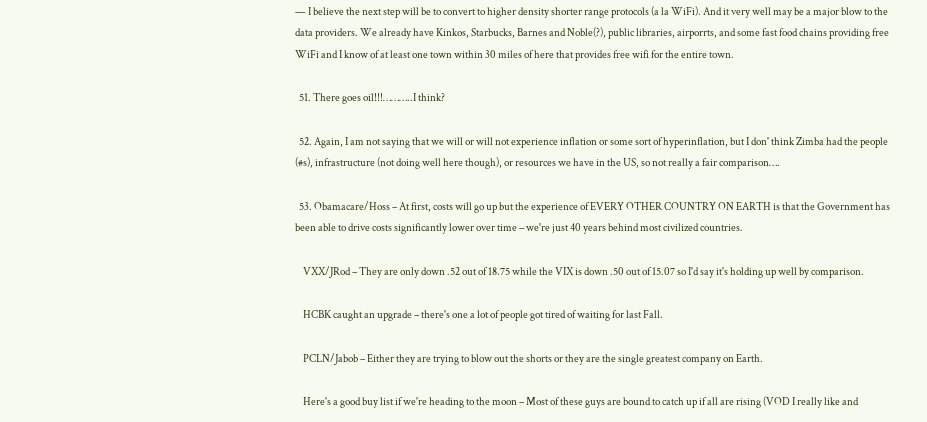— I believe the next step will be to convert to higher density shorter range protocols (a la WiFi). And it very well may be a major blow to the data providers. We already have Kinkos, Starbucks, Barnes and Noble(?), public libraries, airporrts, and some fast food chains providing free WiFi and I know of at least one town within 30 miles of here that provides free wifi for the entire town.

  51. There goes oil!!!………..I think?

  52. Again, I am not saying that we will or will not experience inflation or some sort of hyperinflation, but I don' think Zimba had the people (#s), infrastructure (not doing well here though), or resources we have in the US, so not really a fair comparison….

  53. Obamacare/Hoss – At first, costs will go up but the experience of EVERY OTHER COUNTRY ON EARTH is that the Government has been able to drive costs significantly lower over time – we're just 40 years behind most civilized countries.

    VXX/JRod – They are only down .52 out of 18.75 while the VIX is down .50 out of 15.07 so I'd say it's holding up well by comparison.

    HCBK caught an upgrade – there's one a lot of people got tired of waiting for last Fall.

    PCLN/Jabob – Either they are trying to blow out the shorts or they are the single greatest company on Earth.

    Here's a good buy list if we're heading to the moon – Most of these guys are bound to catch up if all are rising (VOD I really like and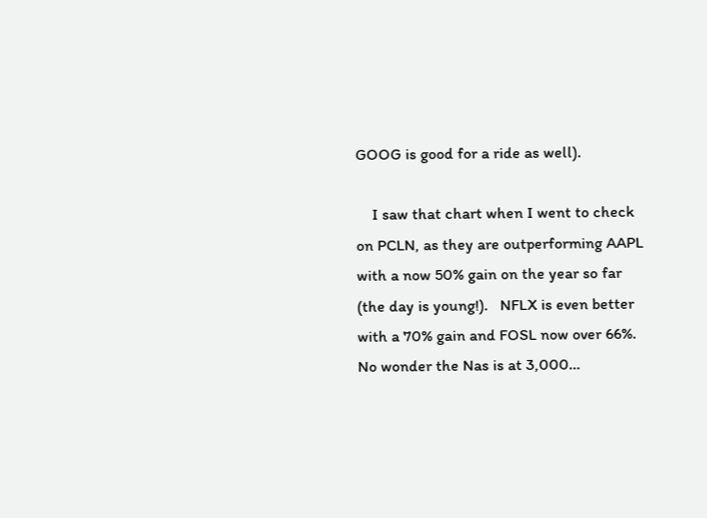GOOG is good for a ride as well).

    I saw that chart when I went to check on PCLN, as they are outperforming AAPL with a now 50% gain on the year so far (the day is young!).   NFLX is even better with a 70% gain and FOSL now over 66%.  No wonder the Nas is at 3,000…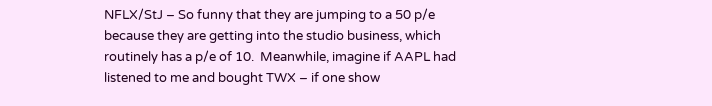NFLX/StJ – So funny that they are jumping to a 50 p/e because they are getting into the studio business, which routinely has a p/e of 10.  Meanwhile, imagine if AAPL had listened to me and bought TWX – if one show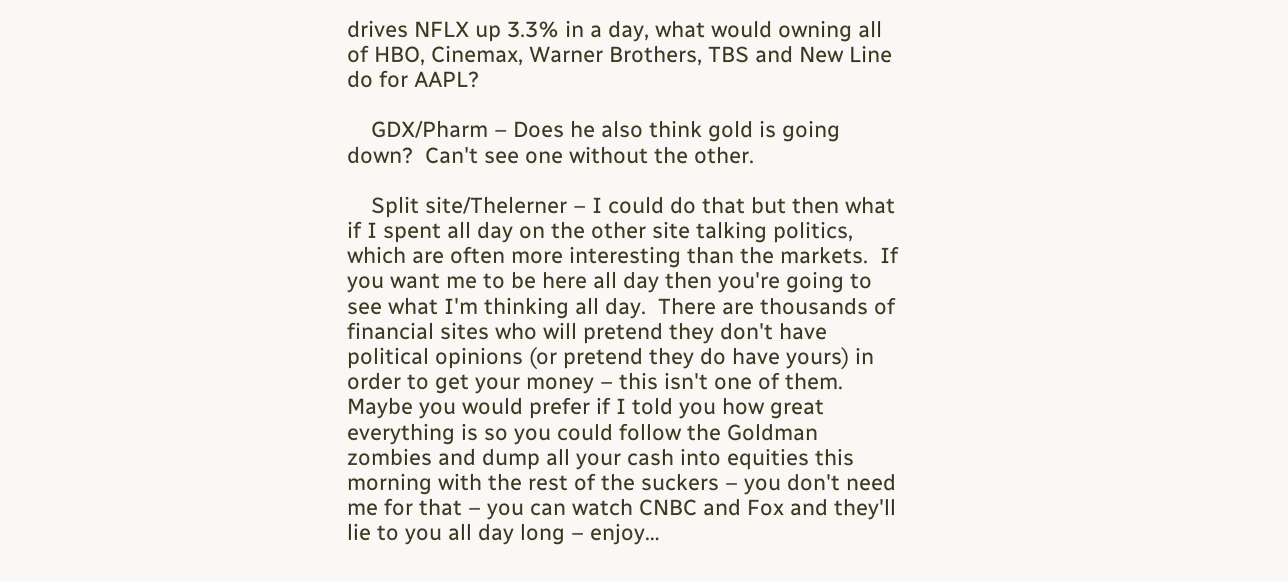drives NFLX up 3.3% in a day, what would owning all of HBO, Cinemax, Warner Brothers, TBS and New Line do for AAPL?

    GDX/Pharm – Does he also think gold is going down?  Can't see one without the other.

    Split site/Thelerner – I could do that but then what if I spent all day on the other site talking politics, which are often more interesting than the markets.  If you want me to be here all day then you're going to see what I'm thinking all day.  There are thousands of financial sites who will pretend they don't have political opinions (or pretend they do have yours) in order to get your money – this isn't one of them. Maybe you would prefer if I told you how great everything is so you could follow the Goldman zombies and dump all your cash into equities this morning with the rest of the suckers – you don't need me for that – you can watch CNBC and Fox and they'll lie to you all day long – enjoy…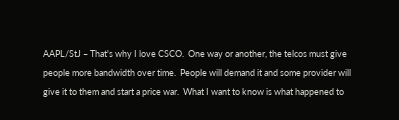AAPL/StJ – That's why I love CSCO.  One way or another, the telcos must give people more bandwidth over time.  People will demand it and some provider will give it to them and start a price war.  What I want to know is what happened to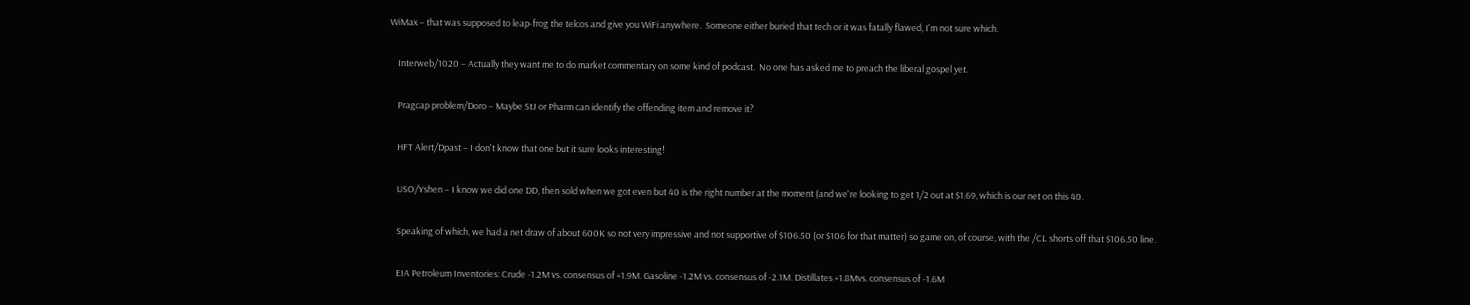WiMax – that was supposed to leap-frog the telcos and give you WiFi anywhere.  Someone either buried that tech or it was fatally flawed, I'm not sure which.

    Interweb/1020 – Actually they want me to do market commentary on some kind of podcast.  No one has asked me to preach the liberal gospel yet.

    Pragcap problem/Doro – Maybe StJ or Pharm can identify the offending item and remove it?

    HFT Alert/Dpast – I don't know that one but it sure looks interesting!

    USO/Yshen – I know we did one DD, then sold when we got even but 40 is the right number at the moment (and we're looking to get 1/2 out at $1.69, which is our net on this 40.

    Speaking of which, we had a net draw of about 600K so not very impressive and not supportive of $106.50 (or $106 for that matter) so game on, of course, with the /CL shorts off that $106.50 line.

    EIA Petroleum Inventories: Crude -1.2M vs. consensus of +1.9M. Gasoline -1.2M vs. consensus of -2.1M. Distillates +1.8Mvs. consensus of -1.6M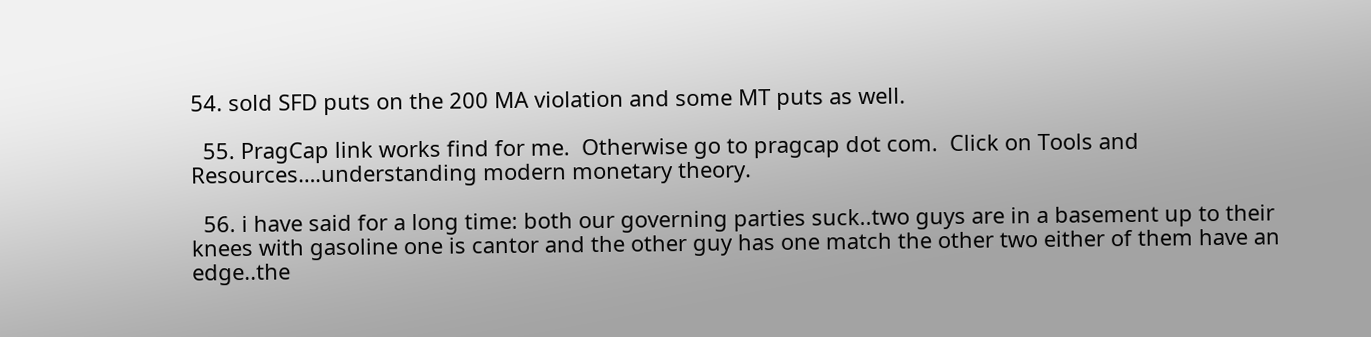54. sold SFD puts on the 200 MA violation and some MT puts as well.

  55. PragCap link works find for me.  Otherwise go to pragcap dot com.  Click on Tools and Resources….understanding modern monetary theory.

  56. i have said for a long time: both our governing parties suck..two guys are in a basement up to their knees with gasoline one is cantor and the other guy has one match the other two either of them have an edge..the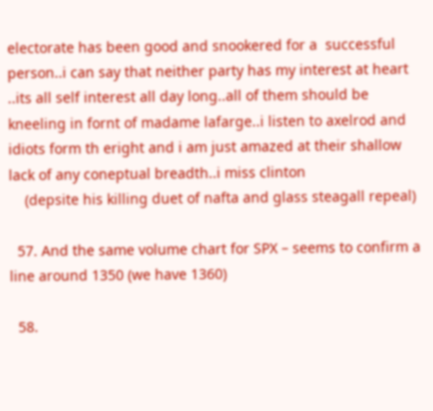electorate has been good and snookered for a  successful person..i can say that neither party has my interest at heart ..its all self interest all day long..all of them should be kneeling in fornt of madame lafarge..i listen to axelrod and idiots form th eright and i am just amazed at their shallow lack of any coneptual breadth..i miss clinton
    (depsite his killing duet of nafta and glass steagall repeal)

  57. And the same volume chart for SPX – seems to confirm a line around 1350 (we have 1360)

  58.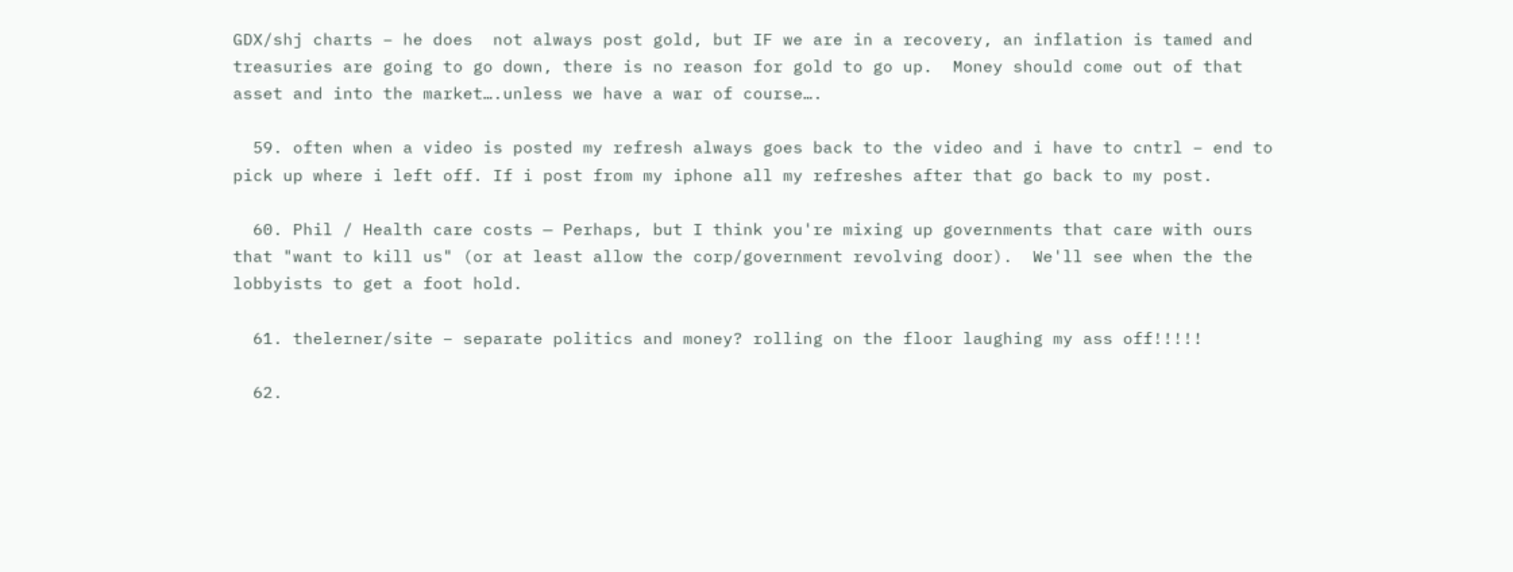GDX/shj charts – he does  not always post gold, but IF we are in a recovery, an inflation is tamed and treasuries are going to go down, there is no reason for gold to go up.  Money should come out of that asset and into the market….unless we have a war of course….

  59. often when a video is posted my refresh always goes back to the video and i have to cntrl – end to pick up where i left off. If i post from my iphone all my refreshes after that go back to my post.

  60. Phil / Health care costs — Perhaps, but I think you're mixing up governments that care with ours that "want to kill us" (or at least allow the corp/government revolving door).  We'll see when the the lobbyists to get a foot hold.

  61. thelerner/site – separate politics and money? rolling on the floor laughing my ass off!!!!!

  62.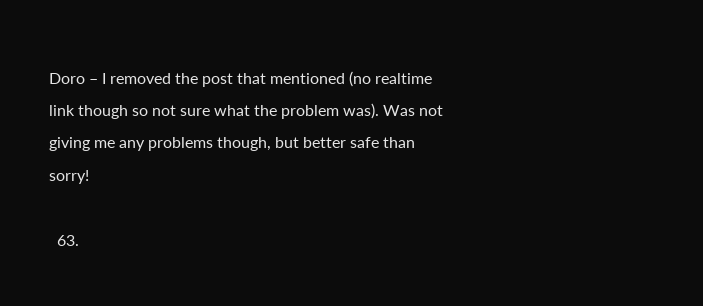Doro – I removed the post that mentioned (no realtime link though so not sure what the problem was). Was not giving me any problems though, but better safe than sorry!

  63.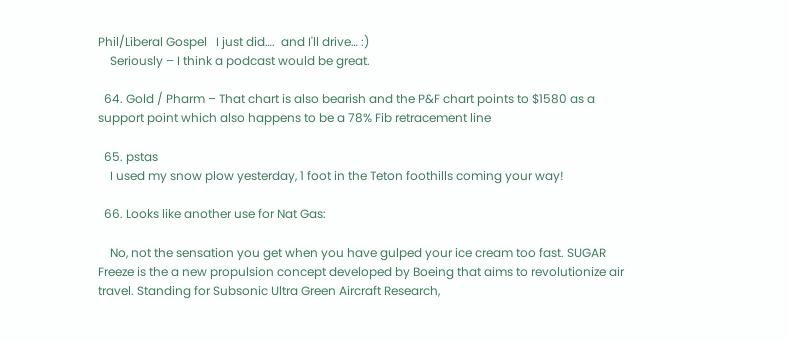Phil/Liberal Gospel   I just did….  and I'll drive… :)
    Seriously – I think a podcast would be great.

  64. Gold / Pharm – That chart is also bearish and the P&F chart points to $1580 as a support point which also happens to be a 78% Fib retracement line

  65. pstas
    I used my snow plow yesterday, 1 foot in the Teton foothills coming your way!

  66. Looks like another use for Nat Gas:

    No, not the sensation you get when you have gulped your ice cream too fast. SUGAR Freeze is the a new propulsion concept developed by Boeing that aims to revolutionize air travel. Standing for Subsonic Ultra Green Aircraft Research,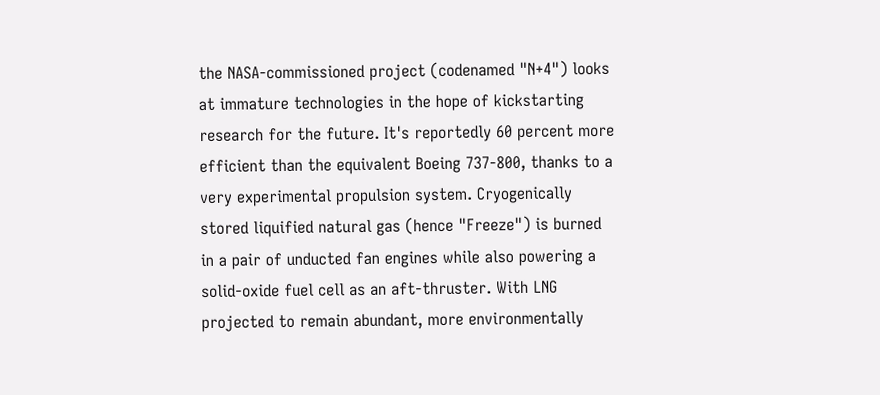the NASA-commissioned project (codenamed "N+4") looks at immature technologies in the hope of kickstarting research for the future. It's reportedly 60 percent more efficient than the equivalent Boeing 737-800, thanks to a very experimental propulsion system. Cryogenically stored liquified natural gas (hence "Freeze") is burned in a pair of unducted fan engines while also powering a solid-oxide fuel cell as an aft-thruster. With LNG projected to remain abundant, more environmentally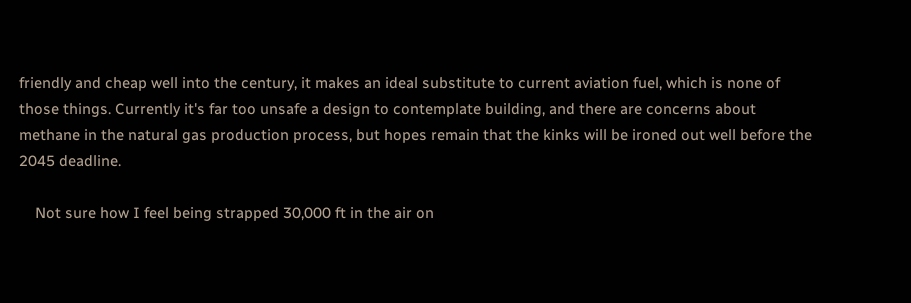friendly and cheap well into the century, it makes an ideal substitute to current aviation fuel, which is none of those things. Currently it's far too unsafe a design to contemplate building, and there are concerns about methane in the natural gas production process, but hopes remain that the kinks will be ironed out well before the 2045 deadline.

    Not sure how I feel being strapped 30,000 ft in the air on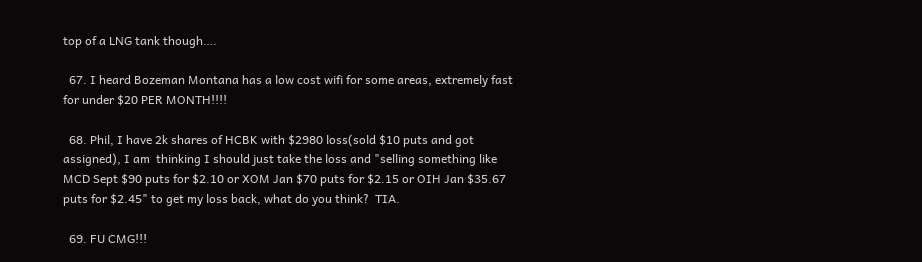top of a LNG tank though….

  67. I heard Bozeman Montana has a low cost wifi for some areas, extremely fast for under $20 PER MONTH!!!!

  68. Phil, I have 2k shares of HCBK with $2980 loss(sold $10 puts and got assigned), I am  thinking I should just take the loss and "selling something like MCD Sept $90 puts for $2.10 or XOM Jan $70 puts for $2.15 or OIH Jan $35.67 puts for $2.45" to get my loss back, what do you think?  TIA.

  69. FU CMG!!!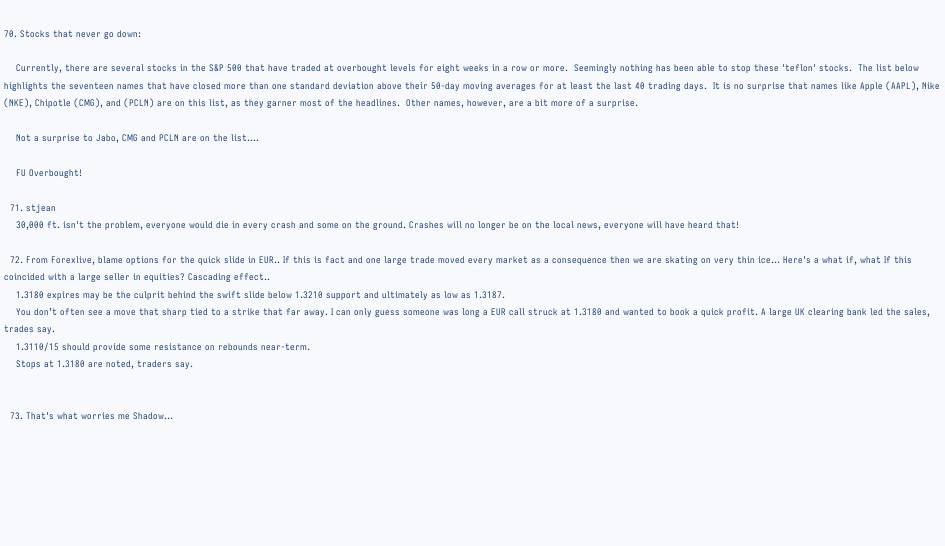70. Stocks that never go down:

    Currently, there are several stocks in the S&P 500 that have traded at overbought levels for eight weeks in a row or more.  Seemingly nothing has been able to stop these 'teflon' stocks.  The list below highlights the seventeen names that have closed more than one standard deviation above their 50-day moving averages for at least the last 40 trading days.  It is no surprise that names like Apple (AAPL), Nike (NKE), Chipotle (CMG), and (PCLN) are on this list, as they garner most of the headlines.  Other names, however, are a bit more of a surprise.

    Not a surprise to Jabo, CMG and PCLN are on the list….

    FU Overbought!

  71. stjean
    30,000 ft. isn't the problem, everyone would die in every crash and some on the ground. Crashes will no longer be on the local news, everyone will have heard that!

  72. From Forexlive, blame options for the quick slide in EUR.. If this is fact and one large trade moved every market as a consequence then we are skating on very thin ice… Here's a what if, what If this coincided with a large seller in equities? Cascading effect..
    1.3180 expires may be the culprit behind the swift slide below 1.3210 support and ultimately as low as 1.3187.
    You don’t often see a move that sharp tied to a strike that far away. I can only guess someone was long a EUR call struck at 1.3180 and wanted to book a quick profit. A large UK clearing bank led the sales, trades say.
    1.3110/15 should provide some resistance on rebounds near-term.
    Stops at 1.3180 are noted, traders say.


  73. That's what worries me Shadow…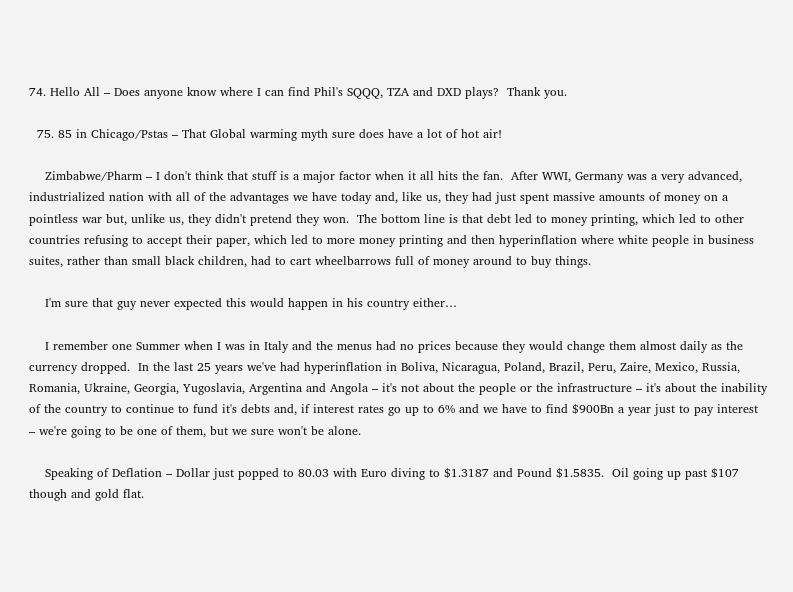74. Hello All – Does anyone know where I can find Phil's SQQQ, TZA and DXD plays?  Thank you.

  75. 85 in Chicago/Pstas – That Global warming myth sure does have a lot of hot air!

    Zimbabwe/Pharm – I don't think that stuff is a major factor when it all hits the fan.  After WWI, Germany was a very advanced, industrialized nation with all of the advantages we have today and, like us, they had just spent massive amounts of money on a pointless war but, unlike us, they didn't pretend they won.  The bottom line is that debt led to money printing, which led to other countries refusing to accept their paper, which led to more money printing and then hyperinflation where white people in business suites, rather than small black children, had to cart wheelbarrows full of money around to buy things.

    I'm sure that guy never expected this would happen in his country either…

    I remember one Summer when I was in Italy and the menus had no prices because they would change them almost daily as the currency dropped.  In the last 25 years we've had hyperinflation in Boliva, Nicaragua, Poland, Brazil, Peru, Zaire, Mexico, Russia, Romania, Ukraine, Georgia, Yugoslavia, Argentina and Angola – it's not about the people or the infrastructure – it's about the inability of the country to continue to fund it's debts and, if interest rates go up to 6% and we have to find $900Bn a year just to pay interest – we're going to be one of them, but we sure won't be alone.

    Speaking of Deflation – Dollar just popped to 80.03 with Euro diving to $1.3187 and Pound $1.5835.  Oil going up past $107 though and gold flat.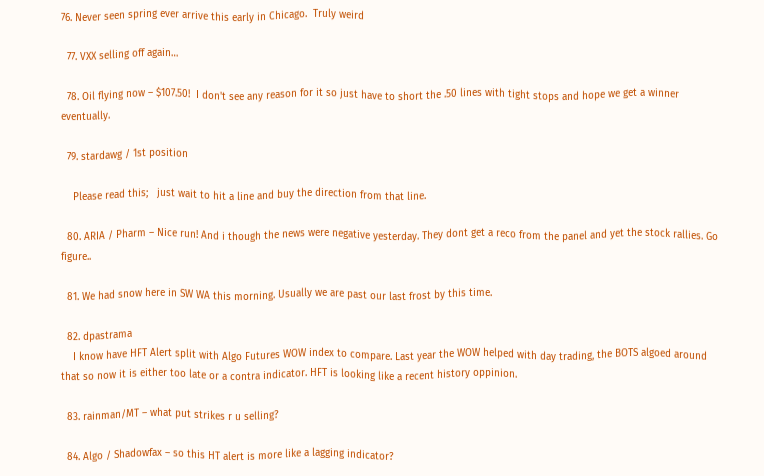76. Never seen spring ever arrive this early in Chicago.  Truly weird

  77. VXX selling off again…

  78. Oil flying now – $107.50!  I don't see any reason for it so just have to short the .50 lines with tight stops and hope we get a winner eventually.

  79. stardawg / 1st position

    Please read this;   just wait to hit a line and buy the direction from that line.

  80. ARIA / Pharm – Nice run! And i though the news were negative yesterday. They dont get a reco from the panel and yet the stock rallies. Go figure..

  81. We had snow here in SW WA this morning. Usually we are past our last frost by this time.

  82. dpastrama
    I know have HFT Alert split with Algo Futures WOW index to compare. Last year the WOW helped with day trading, the BOTS algoed around that so now it is either too late or a contra indicator. HFT is looking like a recent history oppinion.

  83. rainman/MT – what put strikes r u selling?

  84. Algo / Shadowfax – so this HT alert is more like a lagging indicator?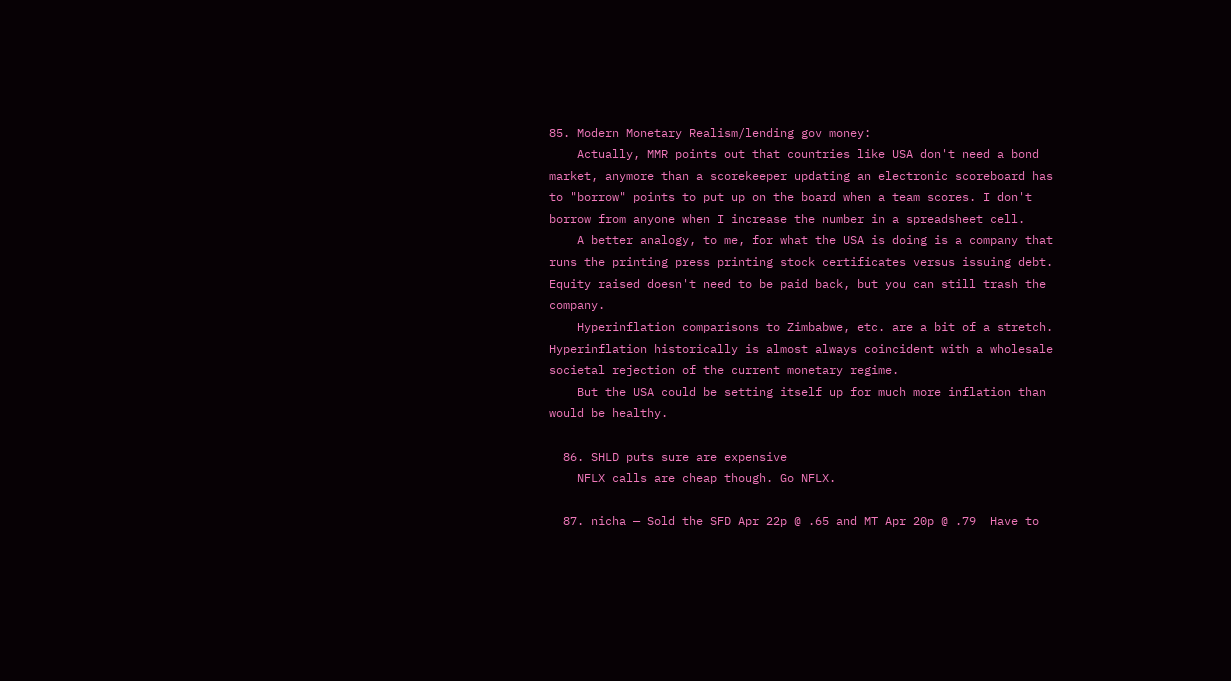85. Modern Monetary Realism/lending gov money:
    Actually, MMR points out that countries like USA don't need a bond market, anymore than a scorekeeper updating an electronic scoreboard has to "borrow" points to put up on the board when a team scores. I don't borrow from anyone when I increase the number in a spreadsheet cell.
    A better analogy, to me, for what the USA is doing is a company that runs the printing press printing stock certificates versus issuing debt. Equity raised doesn't need to be paid back, but you can still trash the company.
    Hyperinflation comparisons to Zimbabwe, etc. are a bit of a stretch. Hyperinflation historically is almost always coincident with a wholesale societal rejection of the current monetary regime.
    But the USA could be setting itself up for much more inflation than would be healthy.

  86. SHLD puts sure are expensive
    NFLX calls are cheap though. Go NFLX.

  87. nicha — Sold the SFD Apr 22p @ .65 and MT Apr 20p @ .79  Have to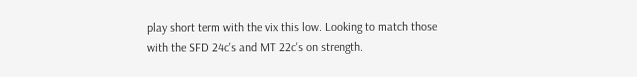play short term with the vix this low. Looking to match those with the SFD 24c's and MT 22c's on strength.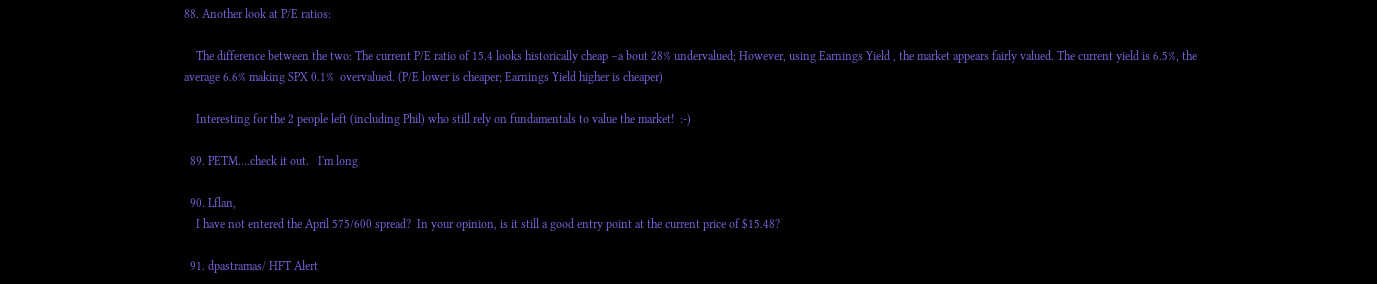88. Another look at P/E ratios:

    The difference between the two: The current P/E ratio of 15.4 looks historically cheap –a bout 28% undervalued; However, using Earnings Yield , the market appears fairly valued. The current yield is 6.5%, the average 6.6% making SPX 0.1%  overvalued. (P/E lower is cheaper; Earnings Yield higher is cheaper)

    Interesting for the 2 people left (including Phil) who still rely on fundamentals to value the market!  :-)

  89. PETM….check it out.   I'm long

  90. Lflan,
    I have not entered the April 575/600 spread?  In your opinion, is it still a good entry point at the current price of $15.48?

  91. dpastramas/ HFT Alert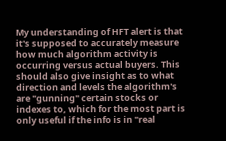My understanding of HFT alert is that it's supposed to accurately measure how much algorithm activity is occurring versus actual buyers. This should also give insight as to what direction and levels the algorithm's are "gunning" certain stocks or indexes to, which for the most part is only useful if the info is in "real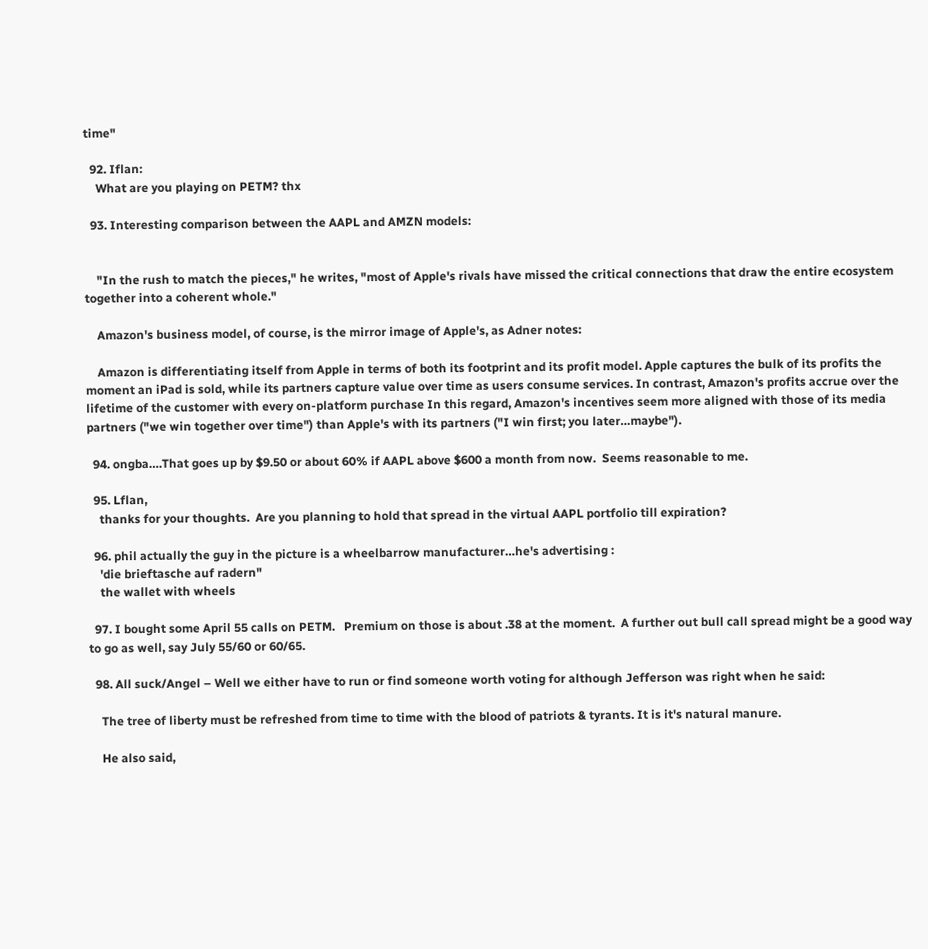time"

  92. Iflan:
    What are you playing on PETM? thx

  93. Interesting comparison between the AAPL and AMZN models:


    "In the rush to match the pieces," he writes, "most of Apple's rivals have missed the critical connections that draw the entire ecosystem together into a coherent whole."

    Amazon's business model, of course, is the mirror image of Apple's, as Adner notes:

    Amazon is differentiating itself from Apple in terms of both its footprint and its profit model. Apple captures the bulk of its profits the moment an iPad is sold, while its partners capture value over time as users consume services. In contrast, Amazon's profits accrue over the lifetime of the customer with every on-platform purchase In this regard, Amazon's incentives seem more aligned with those of its media partners ("we win together over time") than Apple's with its partners ("I win first; you later…maybe").

  94. ongba….That goes up by $9.50 or about 60% if AAPL above $600 a month from now.  Seems reasonable to me.

  95. Lflan,
    thanks for your thoughts.  Are you planning to hold that spread in the virtual AAPL portfolio till expiration?

  96. phil actually the guy in the picture is a wheelbarrow manufacturer…he's advertising :
    'die brieftasche auf radern"
    the wallet with wheels

  97. I bought some April 55 calls on PETM.   Premium on those is about .38 at the moment.  A further out bull call spread might be a good way to go as well, say July 55/60 or 60/65.

  98. All suck/Angel – Well we either have to run or find someone worth voting for although Jefferson was right when he said:

    The tree of liberty must be refreshed from time to time with the blood of patriots & tyrants. It is it's natural manure.

    He also said,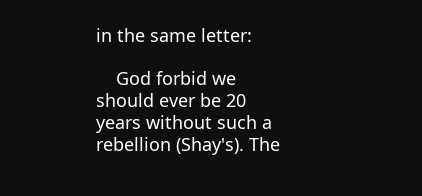in the same letter:

    God forbid we should ever be 20 years without such a rebellion (Shay's). The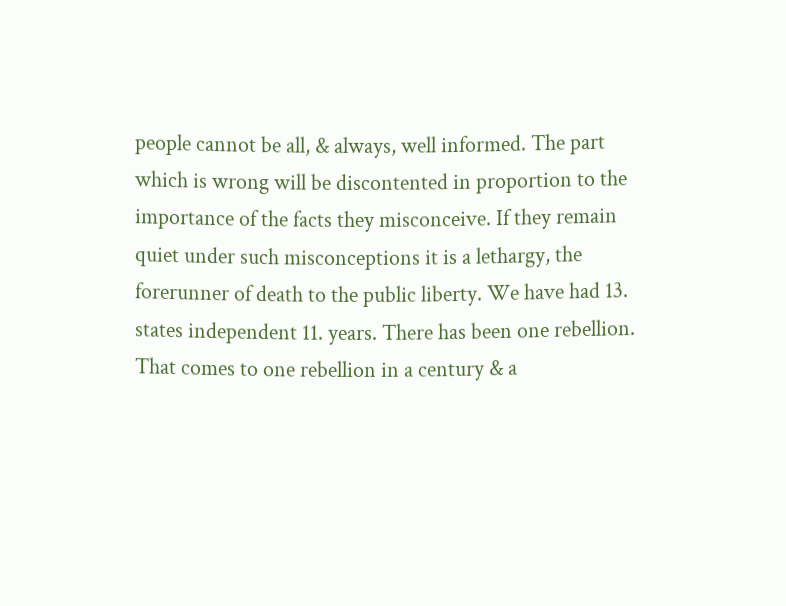people cannot be all, & always, well informed. The part which is wrong will be discontented in proportion to the importance of the facts they misconceive. If they remain quiet under such misconceptions it is a lethargy, the forerunner of death to the public liberty. We have had 13. states independent 11. years. There has been one rebellion. That comes to one rebellion in a century & a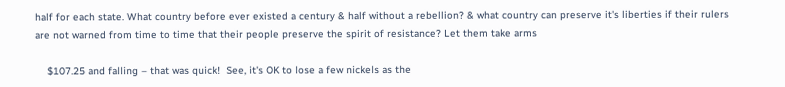half for each state. What country before ever existed a century & half without a rebellion? & what country can preserve it's liberties if their rulers are not warned from time to time that their people preserve the spirit of resistance? Let them take arms

    $107.25 and falling – that was quick!  See, it's OK to lose a few nickels as the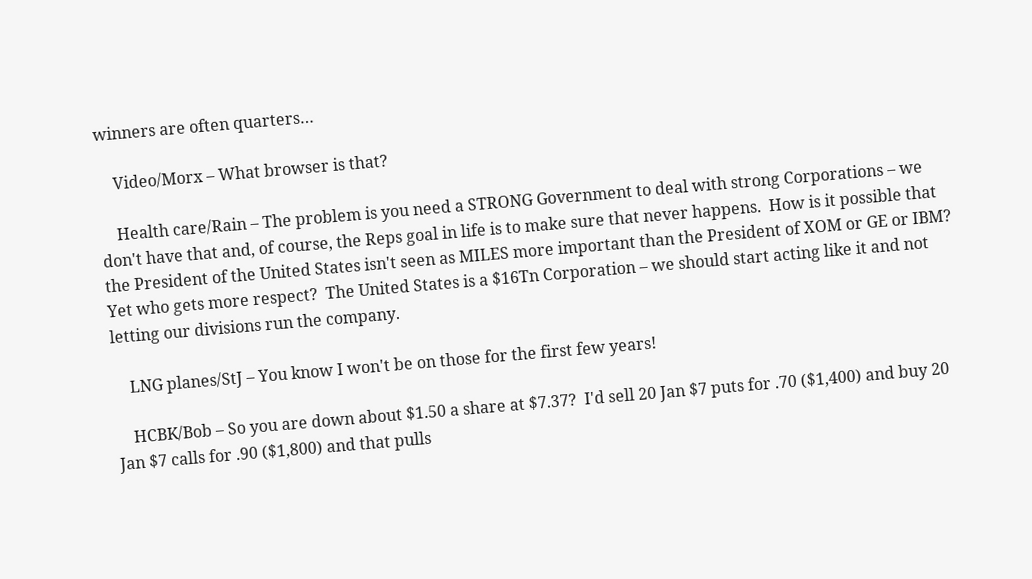winners are often quarters…

    Video/Morx – What browser is that?

    Health care/Rain – The problem is you need a STRONG Government to deal with strong Corporations – we don't have that and, of course, the Reps goal in life is to make sure that never happens.  How is it possible that the President of the United States isn't seen as MILES more important than the President of XOM or GE or IBM?  Yet who gets more respect?  The United States is a $16Tn Corporation – we should start acting like it and not letting our divisions run the company.

    LNG planes/StJ – You know I won't be on those for the first few years!

    HCBK/Bob – So you are down about $1.50 a share at $7.37?  I'd sell 20 Jan $7 puts for .70 ($1,400) and buy 20 Jan $7 calls for .90 ($1,800) and that pulls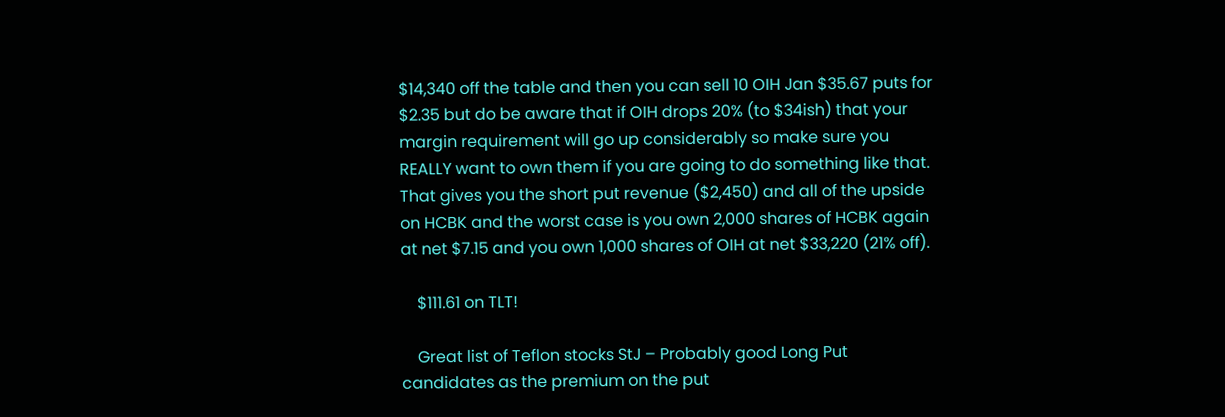$14,340 off the table and then you can sell 10 OIH Jan $35.67 puts for $2.35 but do be aware that if OIH drops 20% (to $34ish) that your margin requirement will go up considerably so make sure you REALLY want to own them if you are going to do something like that.  That gives you the short put revenue ($2,450) and all of the upside on HCBK and the worst case is you own 2,000 shares of HCBK again at net $7.15 and you own 1,000 shares of OIH at net $33,220 (21% off).

    $111.61 on TLT!

    Great list of Teflon stocks StJ – Probably good Long Put candidates as the premium on the put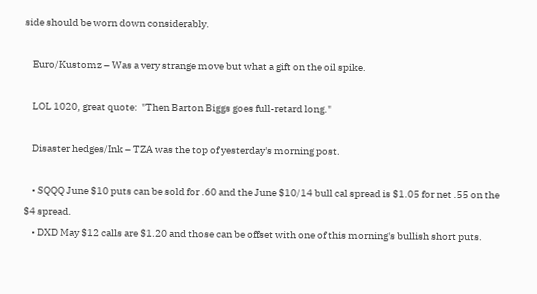side should be worn down considerably.

    Euro/Kustomz – Was a very strange move but what a gift on the oil spike.

    LOL 1020, great quote:  "Then Barton Biggs goes full-retard long."

    Disaster hedges/Ink – TZA was the top of yesterday's morning post.

    • SQQQ June $10 puts can be sold for .60 and the June $10/14 bull cal spread is $1.05 for net .55 on the $4 spread.
    • DXD May $12 calls are $1.20 and those can be offset with one of this morning's bullish short puts.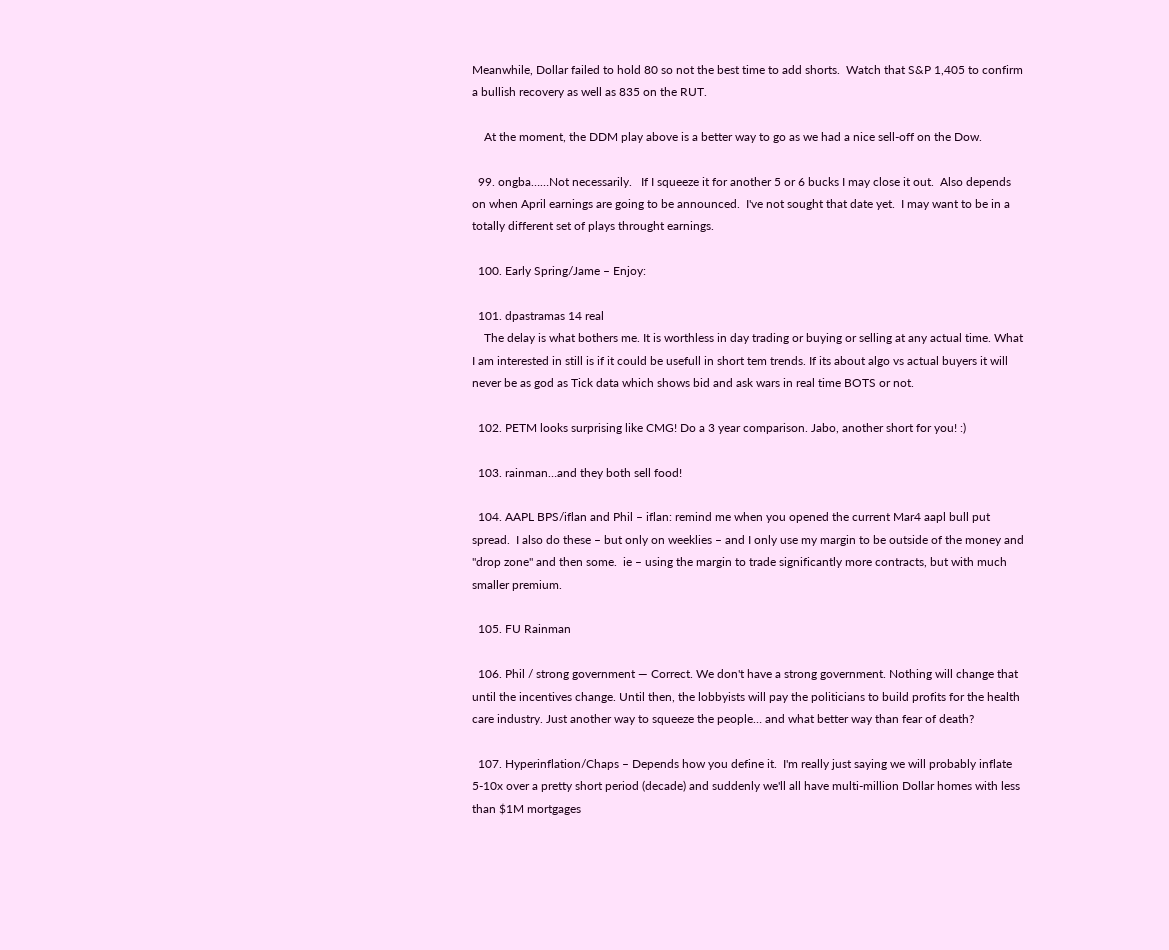Meanwhile, Dollar failed to hold 80 so not the best time to add shorts.  Watch that S&P 1,405 to confirm a bullish recovery as well as 835 on the RUT.

    At the moment, the DDM play above is a better way to go as we had a nice sell-off on the Dow.

  99. ongba……Not necessarily.   If I squeeze it for another 5 or 6 bucks I may close it out.  Also depends on when April earnings are going to be announced.  I've not sought that date yet.  I may want to be in a totally different set of plays throught earnings.

  100. Early Spring/Jame – Enjoy:

  101. dpastramas 14 real
    The delay is what bothers me. It is worthless in day trading or buying or selling at any actual time. What I am interested in still is if it could be usefull in short tem trends. If its about algo vs actual buyers it will never be as god as Tick data which shows bid and ask wars in real time BOTS or not.

  102. PETM looks surprising like CMG! Do a 3 year comparison. Jabo, another short for you! :)

  103. rainman…and they both sell food!

  104. AAPL BPS/iflan and Phil – iflan: remind me when you opened the current Mar4 aapl bull put spread.  I also do these – but only on weeklies – and I only use my margin to be outside of the money and "drop zone" and then some.  ie – using the margin to trade significantly more contracts, but with much smaller premium.

  105. FU Rainman

  106. Phil / strong government — Correct. We don't have a strong government. Nothing will change that until the incentives change. Until then, the lobbyists will pay the politicians to build profits for the health care industry. Just another way to squeeze the people… and what better way than fear of death?

  107. Hyperinflation/Chaps – Depends how you define it.  I'm really just saying we will probably inflate 5-10x over a pretty short period (decade) and suddenly we'll all have multi-million Dollar homes with less than $1M mortgages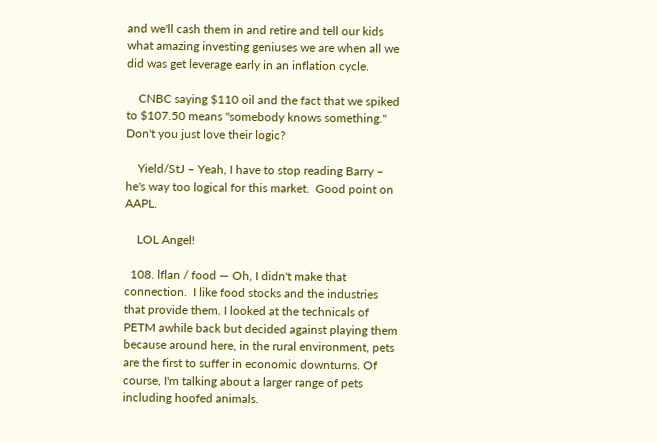and we'll cash them in and retire and tell our kids what amazing investing geniuses we are when all we did was get leverage early in an inflation cycle.

    CNBC saying $110 oil and the fact that we spiked to $107.50 means "somebody knows something."  Don't you just love their logic?

    Yield/StJ – Yeah, I have to stop reading Barry – he's way too logical for this market.  Good point on AAPL.

    LOL Angel!

  108. lflan / food — Oh, I didn't make that connection.  I like food stocks and the industries that provide them. I looked at the technicals of PETM awhile back but decided against playing them because around here, in the rural environment, pets are the first to suffer in economic downturns. Of course, I'm talking about a larger range of pets including hoofed animals.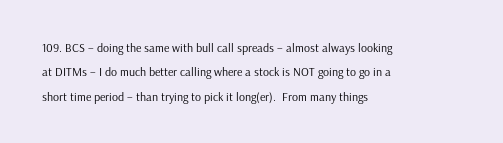109. BCS – doing the same with bull call spreads – almost always looking at DITMs – I do much better calling where a stock is NOT going to go in a short time period – than trying to pick it long(er).  From many things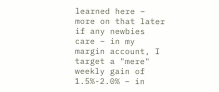learned here – more on that later if any newbies care – in my margin account, I target a "mere" weekly gain of 1.5%-2.0% – in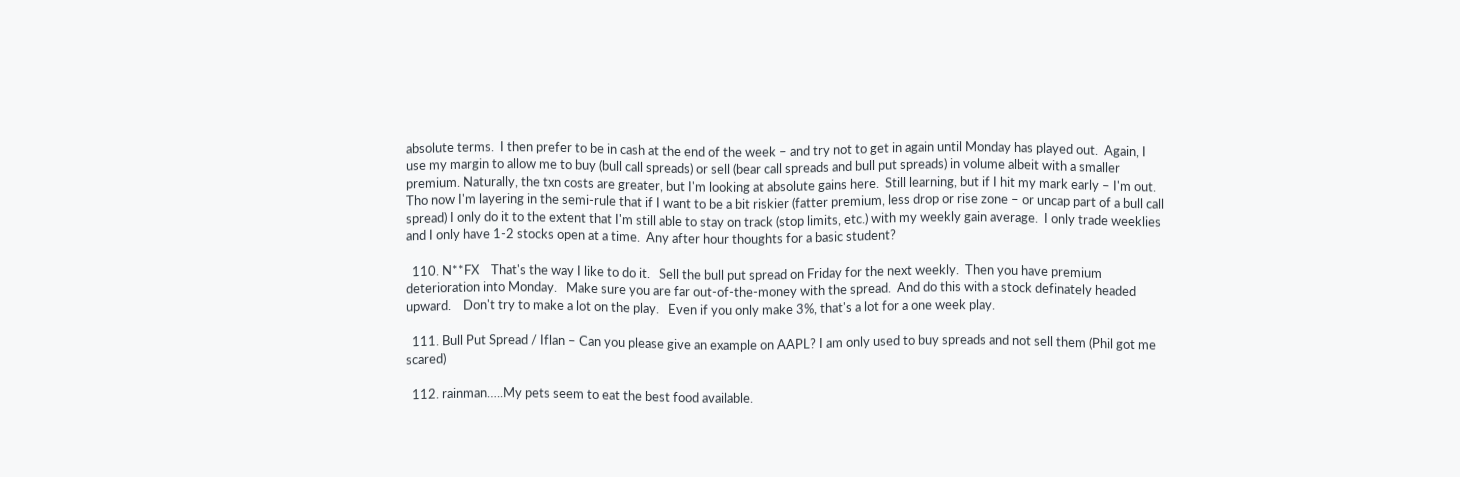absolute terms.  I then prefer to be in cash at the end of the week – and try not to get in again until Monday has played out.  Again, I use my margin to allow me to buy (bull call spreads) or sell (bear call spreads and bull put spreads) in volume albeit with a smaller premium. Naturally, the txn costs are greater, but I'm looking at absolute gains here.  Still learning, but if I hit my mark early – I'm out. Tho now I'm layering in the semi-rule that if I want to be a bit riskier (fatter premium, less drop or rise zone – or uncap part of a bull call spread) I only do it to the extent that I'm still able to stay on track (stop limits, etc.) with my weekly gain average.  I only trade weeklies and I only have 1-2 stocks open at a time.  Any after hour thoughts for a basic student?

  110. N**FX    That's the way I like to do it.   Sell the bull put spread on Friday for the next weekly.  Then you have premium deterioration into Monday.   Make sure you are far out-of-the-money with the spread.  And do this with a stock definately headed upward.    Don't try to make a lot on the play.   Even if you only make 3%, that's a lot for a one week play.

  111. Bull Put Spread / Iflan – Can you please give an example on AAPL? I am only used to buy spreads and not sell them (Phil got me scared)

  112. rainman…..My pets seem to eat the best food available.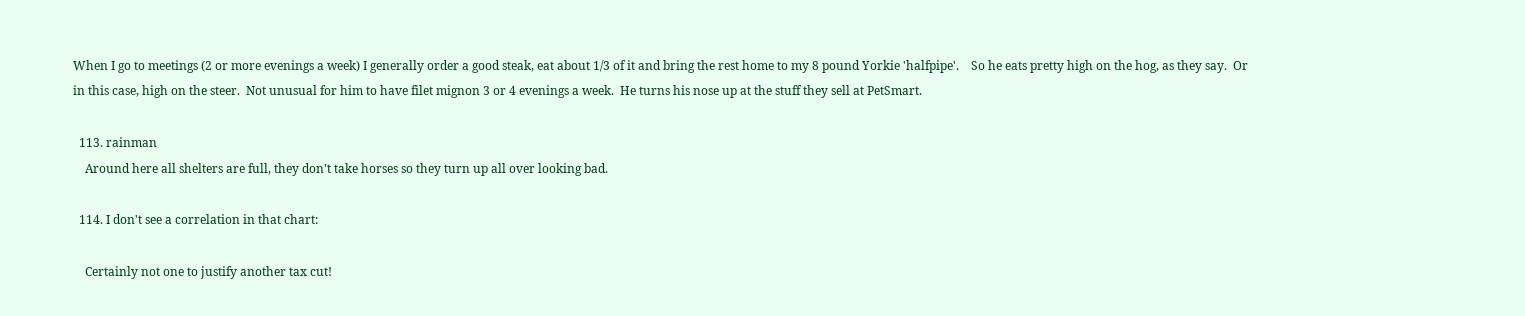When I go to meetings (2 or more evenings a week) I generally order a good steak, eat about 1/3 of it and bring the rest home to my 8 pound Yorkie 'halfpipe'.    So he eats pretty high on the hog, as they say.  Or in this case, high on the steer.  Not unusual for him to have filet mignon 3 or 4 evenings a week.  He turns his nose up at the stuff they sell at PetSmart.

  113. rainman
    Around here all shelters are full, they don't take horses so they turn up all over looking bad.

  114. I don't see a correlation in that chart:

    Certainly not one to justify another tax cut!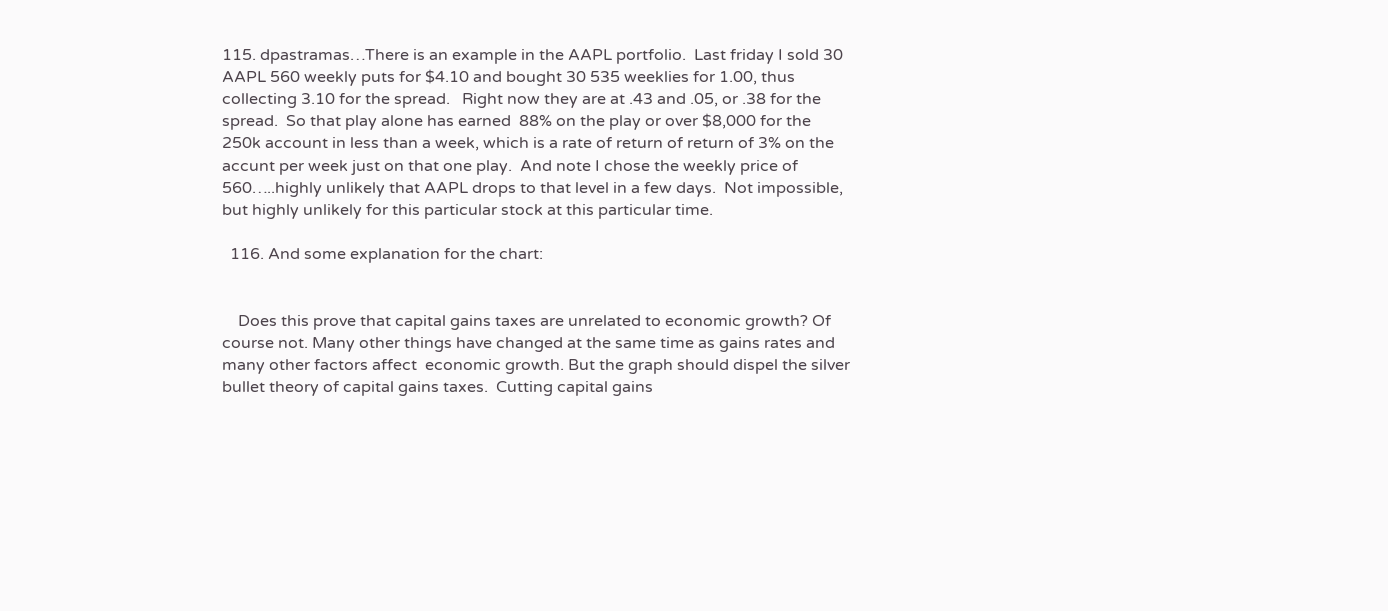115. dpastramas…There is an example in the AAPL portfolio.  Last friday I sold 30 AAPL 560 weekly puts for $4.10 and bought 30 535 weeklies for 1.00, thus collecting 3.10 for the spread.   Right now they are at .43 and .05, or .38 for the spread.  So that play alone has earned  88% on the play or over $8,000 for the 250k account in less than a week, which is a rate of return of return of 3% on the accunt per week just on that one play.  And note I chose the weekly price of 560…..highly unlikely that AAPL drops to that level in a few days.  Not impossible, but highly unlikely for this particular stock at this particular time.

  116. And some explanation for the chart:


    Does this prove that capital gains taxes are unrelated to economic growth? Of course not. Many other things have changed at the same time as gains rates and many other factors affect  economic growth. But the graph should dispel the silver bullet theory of capital gains taxes.  Cutting capital gains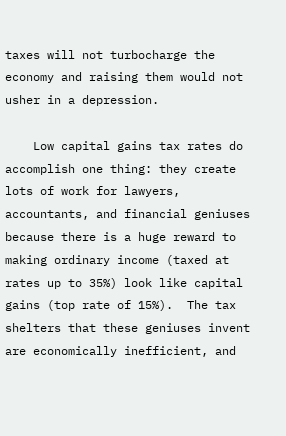taxes will not turbocharge the economy and raising them would not usher in a depression.

    Low capital gains tax rates do accomplish one thing: they create lots of work for lawyers, accountants, and financial geniuses because there is a huge reward to making ordinary income (taxed at rates up to 35%) look like capital gains (top rate of 15%).  The tax shelters that these geniuses invent are economically inefficient, and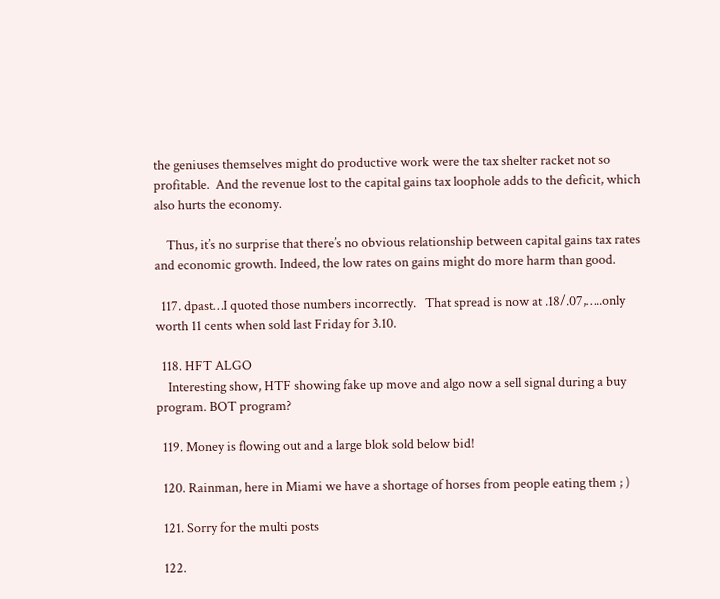the geniuses themselves might do productive work were the tax shelter racket not so profitable.  And the revenue lost to the capital gains tax loophole adds to the deficit, which also hurts the economy.

    Thus, it’s no surprise that there’s no obvious relationship between capital gains tax rates and economic growth. Indeed, the low rates on gains might do more harm than good.

  117. dpast…I quoted those numbers incorrectly.   That spread is now at .18/.07,…..only worth 11 cents when sold last Friday for 3.10.

  118. HFT ALGO
    Interesting show, HTF showing fake up move and algo now a sell signal during a buy program. BOT program?

  119. Money is flowing out and a large blok sold below bid!

  120. Rainman, here in Miami we have a shortage of horses from people eating them ; )

  121. Sorry for the multi posts

  122.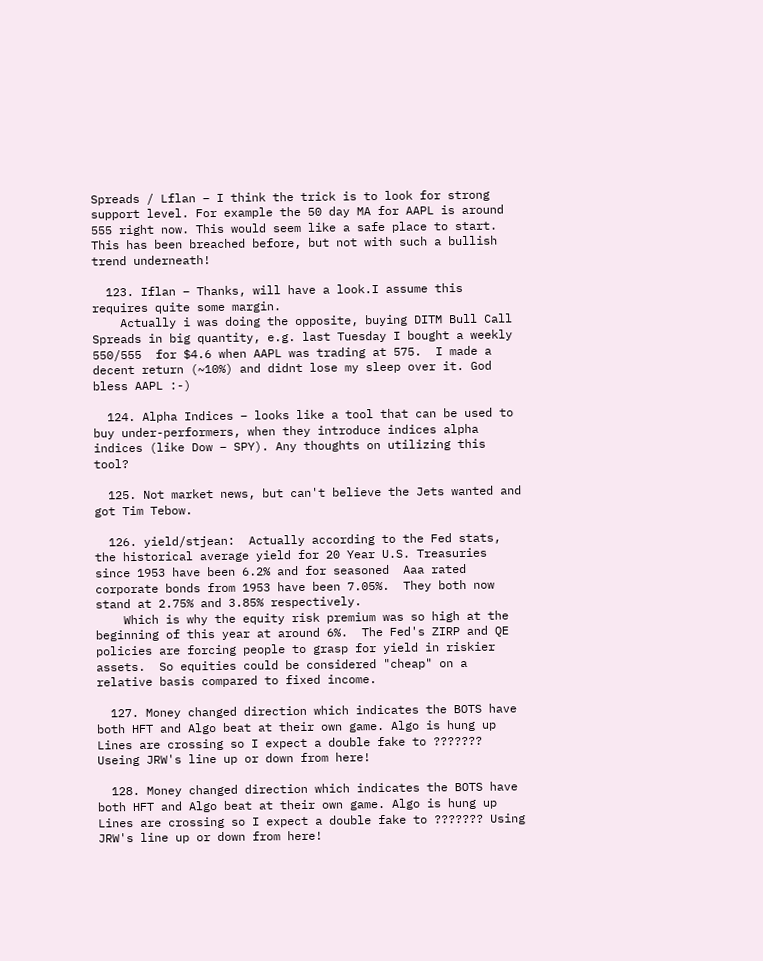Spreads / Lflan – I think the trick is to look for strong support level. For example the 50 day MA for AAPL is around 555 right now. This would seem like a safe place to start. This has been breached before, but not with such a bullish trend underneath!

  123. Iflan – Thanks, will have a look.I assume this requires quite some margin.
    Actually i was doing the opposite, buying DITM Bull Call Spreads in big quantity, e.g. last Tuesday I bought a weekly 550/555  for $4.6 when AAPL was trading at 575.  I made a decent return (~10%) and didnt lose my sleep over it. God bless AAPL :-)

  124. Alpha Indices – looks like a tool that can be used to buy under-performers, when they introduce indices alpha indices (like Dow – SPY). Any thoughts on utilizing this tool?

  125. Not market news, but can't believe the Jets wanted and got Tim Tebow.

  126. yield/stjean:  Actually according to the Fed stats, the historical average yield for 20 Year U.S. Treasuries since 1953 have been 6.2% and for seasoned  Aaa rated corporate bonds from 1953 have been 7.05%.  They both now stand at 2.75% and 3.85% respectively.
    Which is why the equity risk premium was so high at the beginning of this year at around 6%.  The Fed's ZIRP and QE policies are forcing people to grasp for yield in riskier assets.  So equities could be considered "cheap" on a relative basis compared to fixed income.

  127. Money changed direction which indicates the BOTS have both HFT and Algo beat at their own game. Algo is hung up Lines are crossing so I expect a double fake to ??????? Useing JRW's line up or down from here!

  128. Money changed direction which indicates the BOTS have both HFT and Algo beat at their own game. Algo is hung up Lines are crossing so I expect a double fake to ??????? Using JRW's line up or down from here!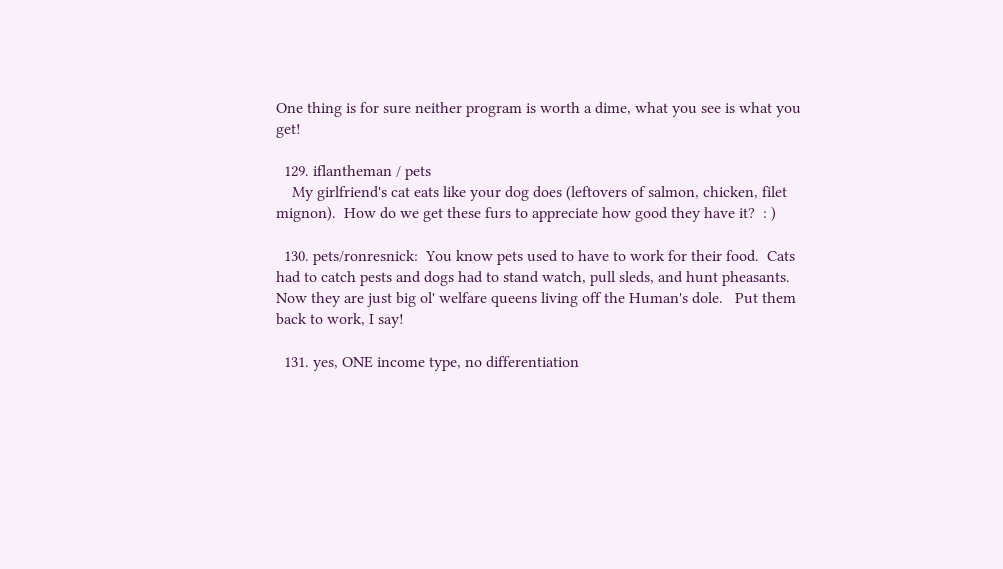One thing is for sure neither program is worth a dime, what you see is what you get!

  129. iflantheman / pets
    My girlfriend's cat eats like your dog does (leftovers of salmon, chicken, filet mignon).  How do we get these furs to appreciate how good they have it?  : )

  130. pets/ronresnick:  You know pets used to have to work for their food.  Cats had to catch pests and dogs had to stand watch, pull sleds, and hunt pheasants.  Now they are just big ol' welfare queens living off the Human's dole.   Put them back to work, I say!

  131. yes, ONE income type, no differentiation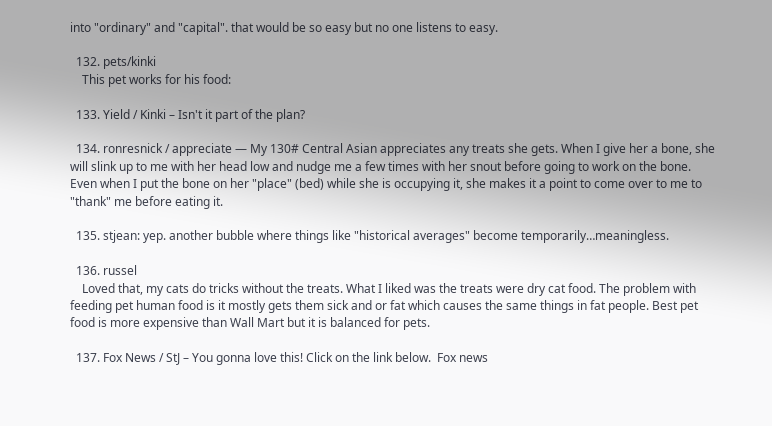into "ordinary" and "capital". that would be so easy but no one listens to easy.

  132. pets/kinki
    This pet works for his food:

  133. Yield / Kinki – Isn't it part of the plan?

  134. ronresnick / appreciate — My 130# Central Asian appreciates any treats she gets. When I give her a bone, she will slink up to me with her head low and nudge me a few times with her snout before going to work on the bone. Even when I put the bone on her "place" (bed) while she is occupying it, she makes it a point to come over to me to "thank" me before eating it.

  135. stjean: yep. another bubble where things like "historical averages" become temporarily…meaningless.

  136. russel
    Loved that, my cats do tricks without the treats. What I liked was the treats were dry cat food. The problem with feeding pet human food is it mostly gets them sick and or fat which causes the same things in fat people. Best pet food is more expensive than Wall Mart but it is balanced for pets.

  137. Fox News / StJ – You gonna love this! Click on the link below.  Fox news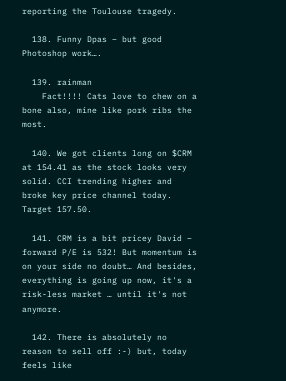reporting the Toulouse tragedy.

  138. Funny Dpas – but good Photoshop work….

  139. rainman
    Fact!!!! Cats love to chew on a bone also, mine like pork ribs the most.

  140. We got clients long on $CRM at 154.41 as the stock looks very solid. CCI trending higher and broke key price channel today. Target 157.50.

  141. CRM is a bit pricey David – forward P/E is 532! But momentum is on your side no doubt… And besides, everything is going up now, it's a risk-less market … until it's not anymore.

  142. There is absolutely no reason to sell off :-) but, today feels like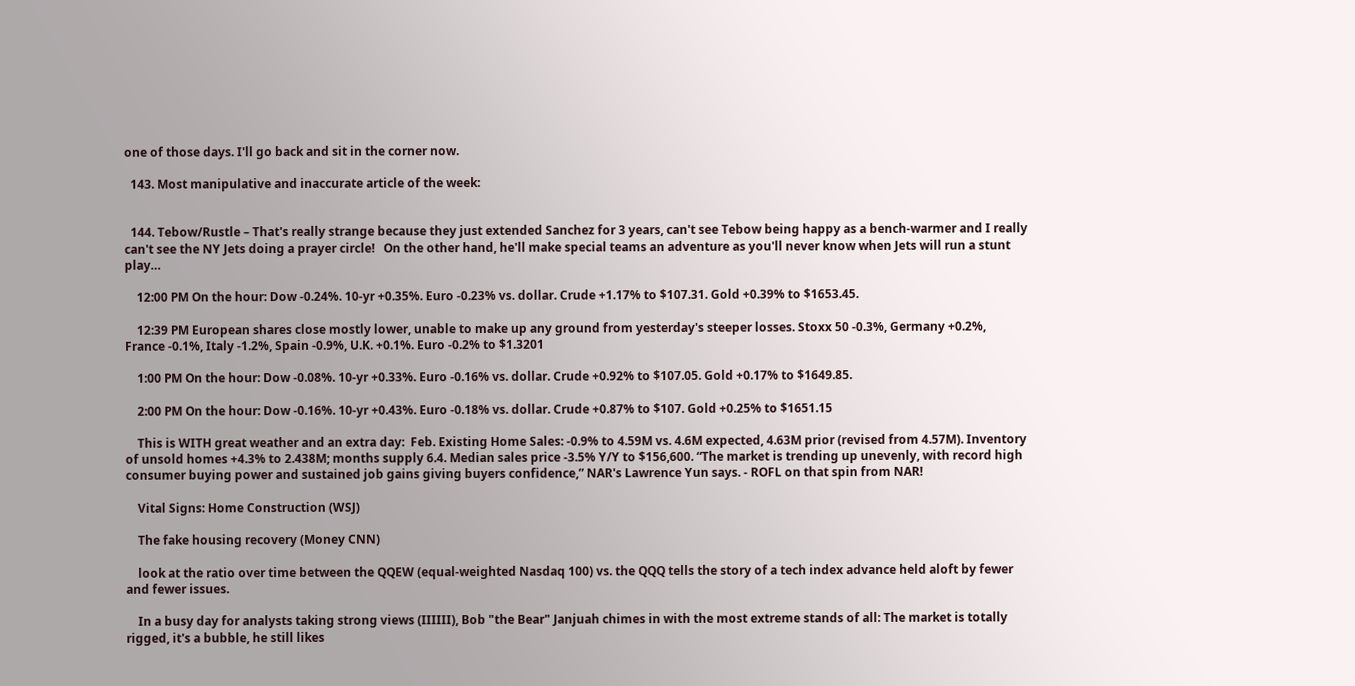one of those days. I'll go back and sit in the corner now.

  143. Most manipulative and inaccurate article of the week:


  144. Tebow/Rustle – That's really strange because they just extended Sanchez for 3 years, can't see Tebow being happy as a bench-warmer and I really can't see the NY Jets doing a prayer circle!   On the other hand, he'll make special teams an adventure as you'll never know when Jets will run a stunt play…

    12:00 PM On the hour: Dow -0.24%. 10-yr +0.35%. Euro -0.23% vs. dollar. Crude +1.17% to $107.31. Gold +0.39% to $1653.45.

    12:39 PM European shares close mostly lower, unable to make up any ground from yesterday's steeper losses. Stoxx 50 -0.3%, Germany +0.2%, France -0.1%, Italy -1.2%, Spain -0.9%, U.K. +0.1%. Euro -0.2% to $1.3201

    1:00 PM On the hour: Dow -0.08%. 10-yr +0.33%. Euro -0.16% vs. dollar. Crude +0.92% to $107.05. Gold +0.17% to $1649.85.

    2:00 PM On the hour: Dow -0.16%. 10-yr +0.43%. Euro -0.18% vs. dollar. Crude +0.87% to $107. Gold +0.25% to $1651.15

    This is WITH great weather and an extra day:  Feb. Existing Home Sales: -0.9% to 4.59M vs. 4.6M expected, 4.63M prior (revised from 4.57M). Inventory of unsold homes +4.3% to 2.438M; months supply 6.4. Median sales price -3.5% Y/Y to $156,600. “The market is trending up unevenly, with record high consumer buying power and sustained job gains giving buyers confidence,” NAR's Lawrence Yun says. - ROFL on that spin from NAR!

    Vital Signs: Home Construction (WSJ)

    The fake housing recovery (Money CNN)

    look at the ratio over time between the QQEW (equal-weighted Nasdaq 100) vs. the QQQ tells the story of a tech index advance held aloft by fewer and fewer issues.

    In a busy day for analysts taking strong views (IIIIII), Bob "the Bear" Janjuah chimes in with the most extreme stands of all: The market is totally rigged, it's a bubble, he still likes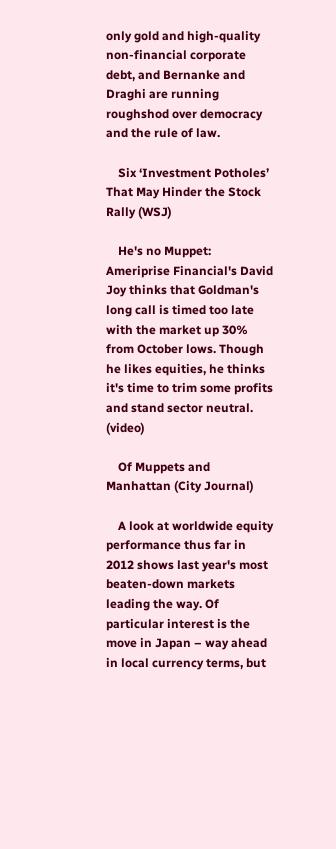only gold and high-quality non-financial corporate debt, and Bernanke and Draghi are running roughshod over democracy and the rule of law.

    Six ‘Investment Potholes’ That May Hinder the Stock Rally (WSJ)

    He's no Muppet: Ameriprise Financial's David Joy thinks that Goldman's long call is timed too late with the market up 30% from October lows. Though he likes equities, he thinks it's time to trim some profits and stand sector neutral. (video)

    Of Muppets and Manhattan (City Journal)

    A look at worldwide equity performance thus far in 2012 shows last year's most beaten-down markets leading the way. Of particular interest is the move in Japan – way ahead in local currency terms, but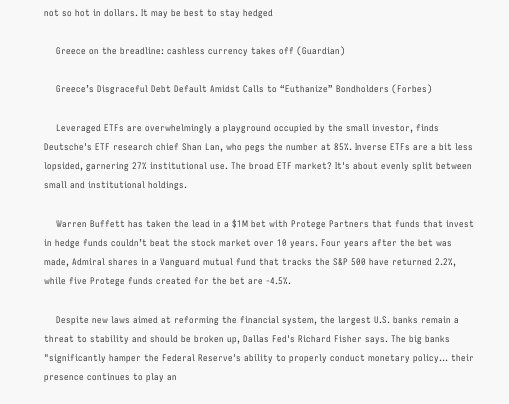not so hot in dollars. It may be best to stay hedged

    Greece on the breadline: cashless currency takes off (Guardian)

    Greece’s Disgraceful Debt Default Amidst Calls to “Euthanize” Bondholders (Forbes)

    Leveraged ETFs are overwhelmingly a playground occupied by the small investor, finds Deutsche's ETF research chief Shan Lan, who pegs the number at 85%. Inverse ETFs are a bit less lopsided, garnering 27% institutional use. The broad ETF market? It's about evenly split between small and institutional holdings.

    Warren Buffett has taken the lead in a $1M bet with Protege Partners that funds that invest in hedge funds couldn’t beat the stock market over 10 years. Four years after the bet was made, Admiral shares in a Vanguard mutual fund that tracks the S&P 500 have returned 2.2%, while five Protege funds created for the bet are -4.5%.

    Despite new laws aimed at reforming the financial system, the largest U.S. banks remain a threat to stability and should be broken up, Dallas Fed's Richard Fisher says. The big banks "significantly hamper the Federal Reserve's ability to properly conduct monetary policy… their presence continues to play an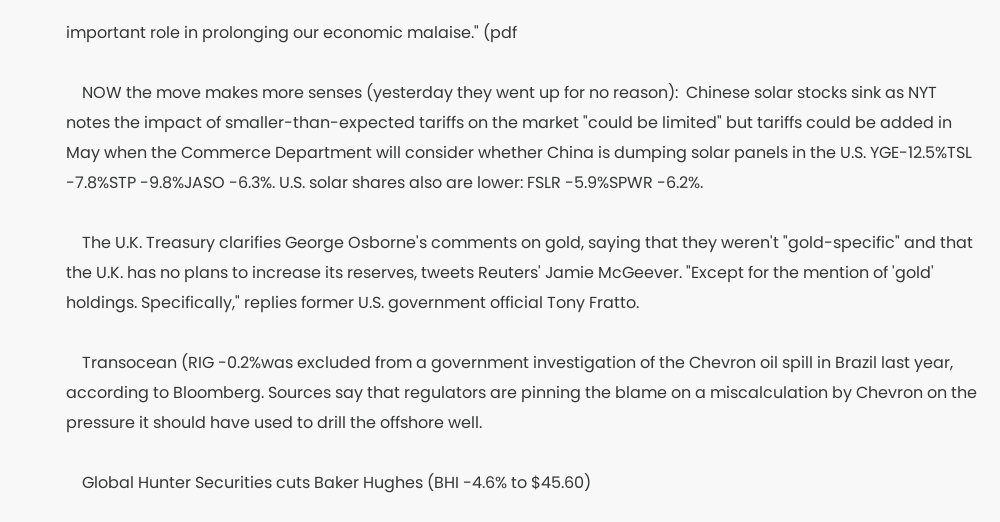important role in prolonging our economic malaise." (pdf

    NOW the move makes more senses (yesterday they went up for no reason):  Chinese solar stocks sink as NYT notes the impact of smaller-than-expected tariffs on the market "could be limited" but tariffs could be added in May when the Commerce Department will consider whether China is dumping solar panels in the U.S. YGE-12.5%TSL -7.8%STP -9.8%JASO -6.3%. U.S. solar shares also are lower: FSLR -5.9%SPWR -6.2%.

    The U.K. Treasury clarifies George Osborne's comments on gold, saying that they weren't "gold-specific" and that the U.K. has no plans to increase its reserves, tweets Reuters' Jamie McGeever. "Except for the mention of 'gold' holdings. Specifically," replies former U.S. government official Tony Fratto.

    Transocean (RIG -0.2%was excluded from a government investigation of the Chevron oil spill in Brazil last year, according to Bloomberg. Sources say that regulators are pinning the blame on a miscalculation by Chevron on the pressure it should have used to drill the offshore well.

    Global Hunter Securities cuts Baker Hughes (BHI -4.6% to $45.60)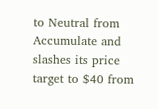to Neutral from Accumulate and slashes its price target to $40 from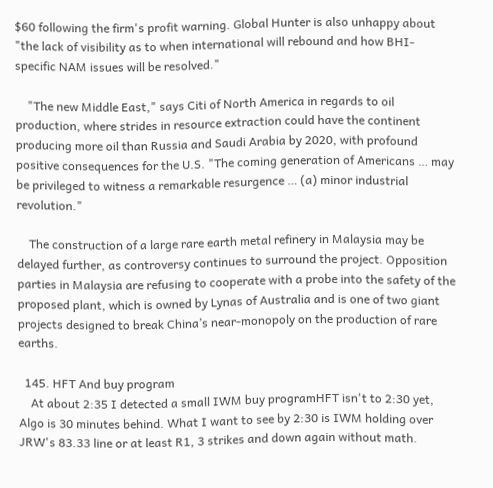$60 following the firm's profit warning. Global Hunter is also unhappy about "the lack of visibility as to when international will rebound and how BHI-specific NAM issues will be resolved."

    "The new Middle East," says Citi of North America in regards to oil production, where strides in resource extraction could have the continent producing more oil than Russia and Saudi Arabia by 2020, with profound positive consequences for the U.S. "The coming generation of Americans … may be privileged to witness a remarkable resurgence … (a) minor industrial revolution."

    The construction of a large rare earth metal refinery in Malaysia may be delayed further, as controversy continues to surround the project. Opposition parties in Malaysia are refusing to cooperate with a probe into the safety of the proposed plant, which is owned by Lynas of Australia and is one of two giant projects designed to break China’s near-monopoly on the production of rare earths.

  145. HFT And buy program
    At about 2:35 I detected a small IWM buy programHFT isn't to 2:30 yet, Algo is 30 minutes behind. What I want to see by 2:30 is IWM holding over JRW's 83.33 line or at least R1, 3 strikes and down again without math.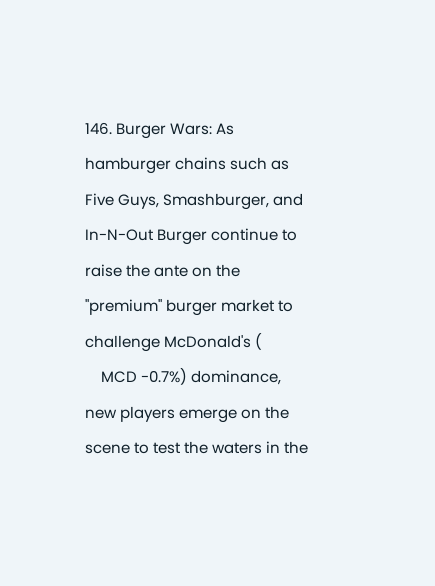146. Burger Wars: As hamburger chains such as Five Guys, Smashburger, and In-N-Out Burger continue to raise the ante on the "premium" burger market to challenge McDonald's (
    MCD -0.7%) dominance, new players emerge on the scene to test the waters in the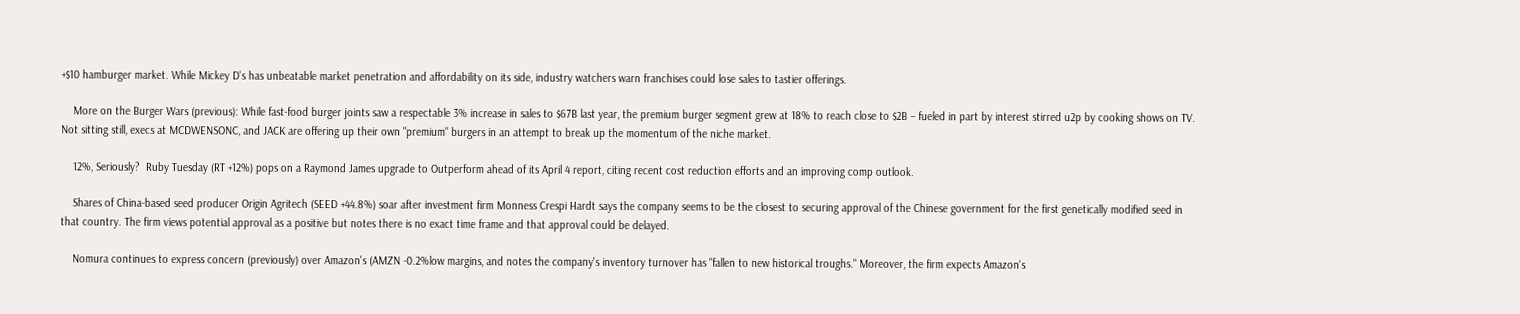+$10 hamburger market. While Mickey D's has unbeatable market penetration and affordability on its side, industry watchers warn franchises could lose sales to tastier offerings.

    More on the Burger Wars (previous): While fast-food burger joints saw a respectable 3% increase in sales to $67B last year, the premium burger segment grew at 18% to reach close to $2B – fueled in part by interest stirred u2p by cooking shows on TV. Not sitting still, execs at MCDWENSONC, and JACK are offering up their own "premium" burgers in an attempt to break up the momentum of the niche market.

    12%, Seriously?  Ruby Tuesday (RT +12%) pops on a Raymond James upgrade to Outperform ahead of its April 4 report, citing recent cost reduction efforts and an improving comp outlook.

    Shares of China-based seed producer Origin Agritech (SEED +44.8%) soar after investment firm Monness Crespi Hardt says the company seems to be the closest to securing approval of the Chinese government for the first genetically modified seed in that country. The firm views potential approval as a positive but notes there is no exact time frame and that approval could be delayed.

    Nomura continues to express concern (previously) over Amazon's (AMZN -0.2%low margins, and notes the company's inventory turnover has "fallen to new historical troughs." Moreover, the firm expects Amazon's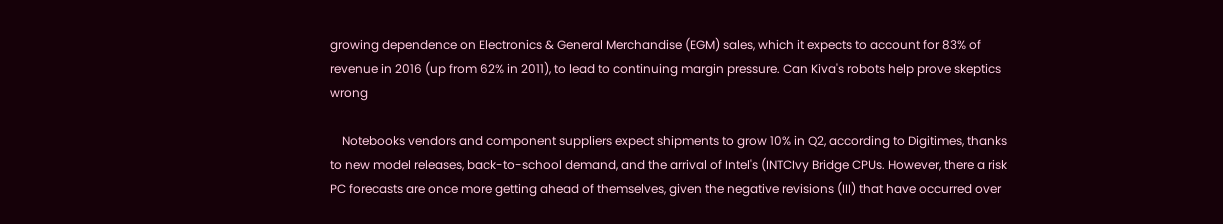growing dependence on Electronics & General Merchandise (EGM) sales, which it expects to account for 83% of revenue in 2016 (up from 62% in 2011), to lead to continuing margin pressure. Can Kiva's robots help prove skeptics wrong

    Notebooks vendors and component suppliers expect shipments to grow 10% in Q2, according to Digitimes, thanks to new model releases, back-to-school demand, and the arrival of Intel's (INTCIvy Bridge CPUs. However, there a risk PC forecasts are once more getting ahead of themselves, given the negative revisions (III) that have occurred over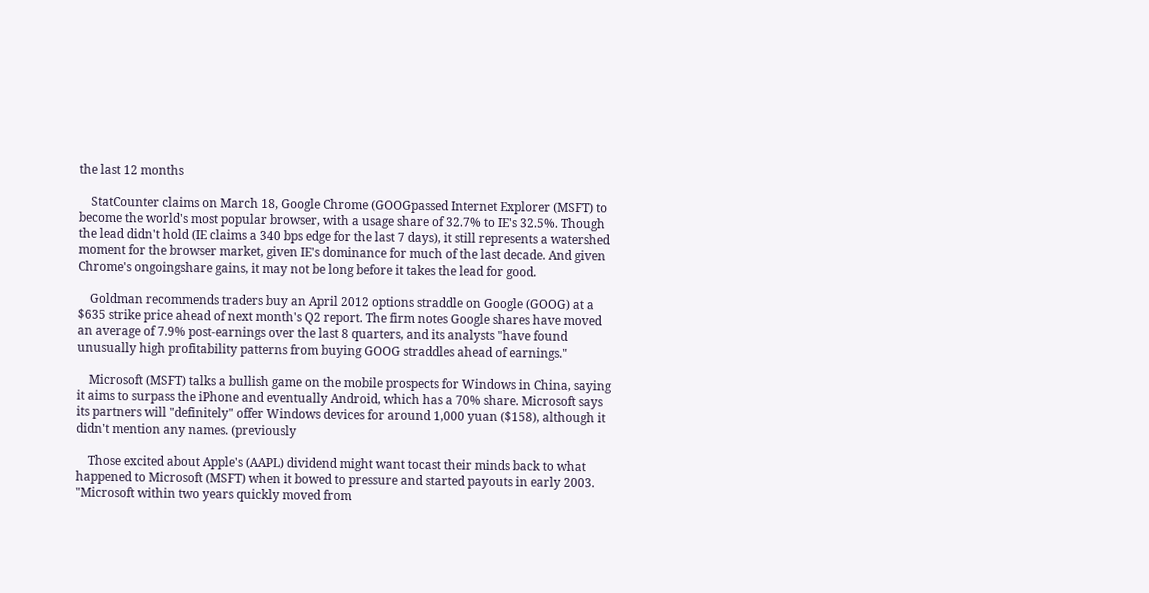the last 12 months

    StatCounter claims on March 18, Google Chrome (GOOGpassed Internet Explorer (MSFT) to become the world's most popular browser, with a usage share of 32.7% to IE's 32.5%. Though the lead didn't hold (IE claims a 340 bps edge for the last 7 days), it still represents a watershed moment for the browser market, given IE's dominance for much of the last decade. And given Chrome's ongoingshare gains, it may not be long before it takes the lead for good.

    Goldman recommends traders buy an April 2012 options straddle on Google (GOOG) at a $635 strike price ahead of next month's Q2 report. The firm notes Google shares have moved an average of 7.9% post-earnings over the last 8 quarters, and its analysts "have found unusually high profitability patterns from buying GOOG straddles ahead of earnings."

    Microsoft (MSFT) talks a bullish game on the mobile prospects for Windows in China, saying it aims to surpass the iPhone and eventually Android, which has a 70% share. Microsoft says its partners will "definitely" offer Windows devices for around 1,000 yuan ($158), although it didn't mention any names. (previously

    Those excited about Apple's (AAPL) dividend might want tocast their minds back to what happened to Microsoft (MSFT) when it bowed to pressure and started payouts in early 2003. "Microsoft within two years quickly moved from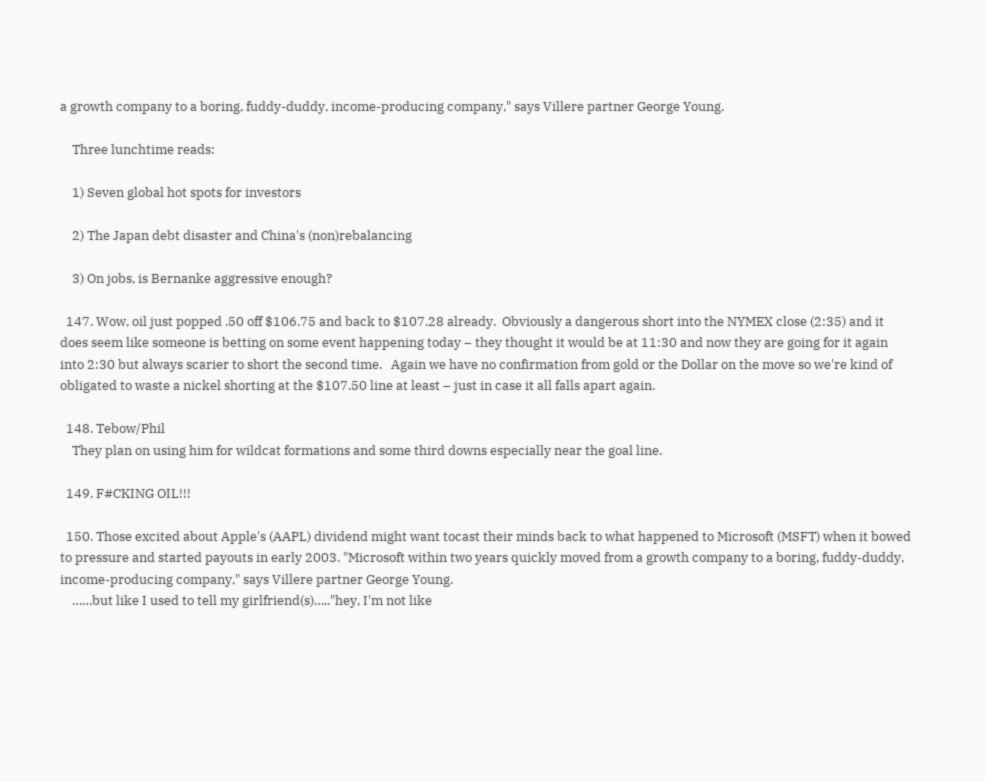a growth company to a boring, fuddy-duddy, income-producing company," says Villere partner George Young.

    Three lunchtime reads:

    1) Seven global hot spots for investors

    2) The Japan debt disaster and China's (non)rebalancing

    3) On jobs, is Bernanke aggressive enough?

  147. Wow, oil just popped .50 off $106.75 and back to $107.28 already.  Obviously a dangerous short into the NYMEX close (2:35) and it does seem like someone is betting on some event happening today – they thought it would be at 11:30 and now they are going for it again into 2:30 but always scarier to short the second time.   Again we have no confirmation from gold or the Dollar on the move so we're kind of obligated to waste a nickel shorting at the $107.50 line at least – just in case it all falls apart again.

  148. Tebow/Phil
    They plan on using him for wildcat formations and some third downs especially near the goal line.

  149. F#CKING OIL!!!

  150. Those excited about Apple's (AAPL) dividend might want tocast their minds back to what happened to Microsoft (MSFT) when it bowed to pressure and started payouts in early 2003. "Microsoft within two years quickly moved from a growth company to a boring, fuddy-duddy, income-producing company," says Villere partner George Young.
    ……but like I used to tell my girlfriend(s)….."hey, I'm not like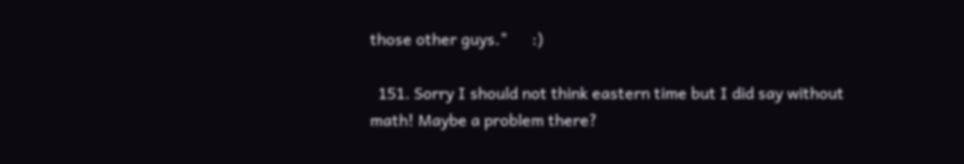those other guys."      :)

  151. Sorry I should not think eastern time but I did say without math! Maybe a problem there?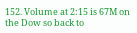152. Volume at 2:15 is 67M on the Dow so back to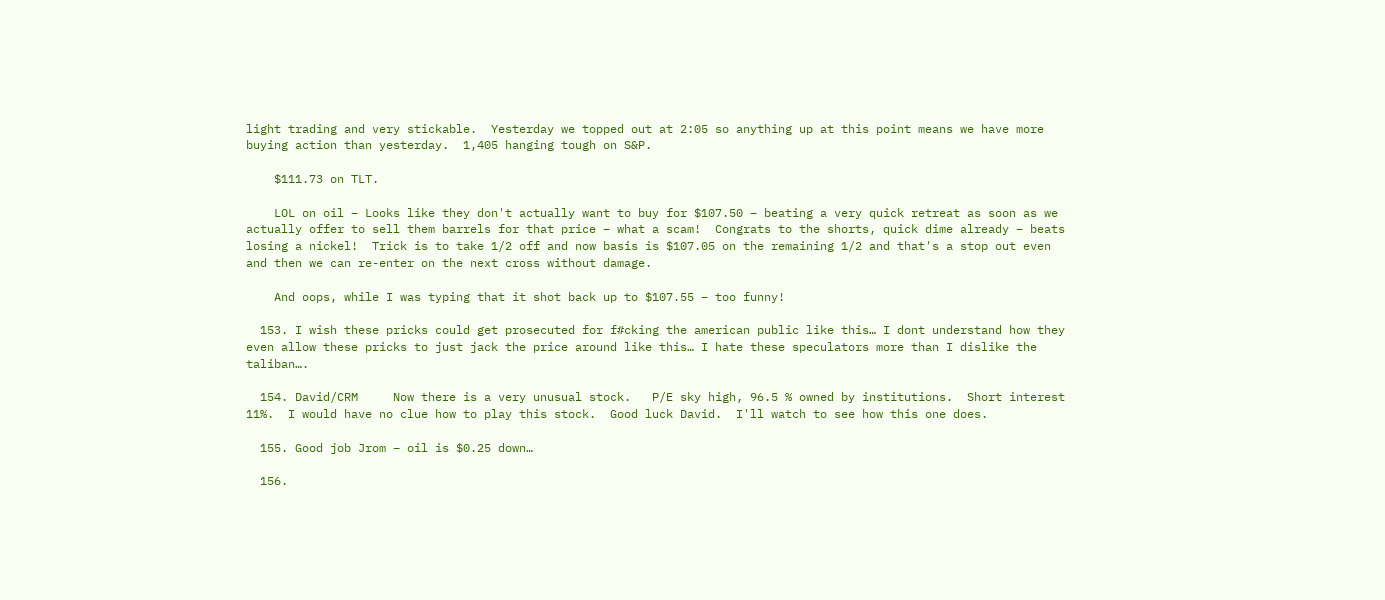light trading and very stickable.  Yesterday we topped out at 2:05 so anything up at this point means we have more buying action than yesterday.  1,405 hanging tough on S&P.

    $111.73 on TLT.

    LOL on oil – Looks like they don't actually want to buy for $107.50 – beating a very quick retreat as soon as we actually offer to sell them barrels for that price – what a scam!  Congrats to the shorts, quick dime already – beats losing a nickel!  Trick is to take 1/2 off and now basis is $107.05 on the remaining 1/2 and that's a stop out even and then we can re-enter on the next cross without damage.

    And oops, while I was typing that it shot back up to $107.55 – too funny!

  153. I wish these pricks could get prosecuted for f#cking the american public like this… I dont understand how they even allow these pricks to just jack the price around like this… I hate these speculators more than I dislike the taliban….

  154. David/CRM     Now there is a very unusual stock.   P/E sky high, 96.5 % owned by institutions.  Short interest 11%.  I would have no clue how to play this stock.  Good luck David.  I'll watch to see how this one does.

  155. Good job Jrom – oil is $0.25 down…

  156.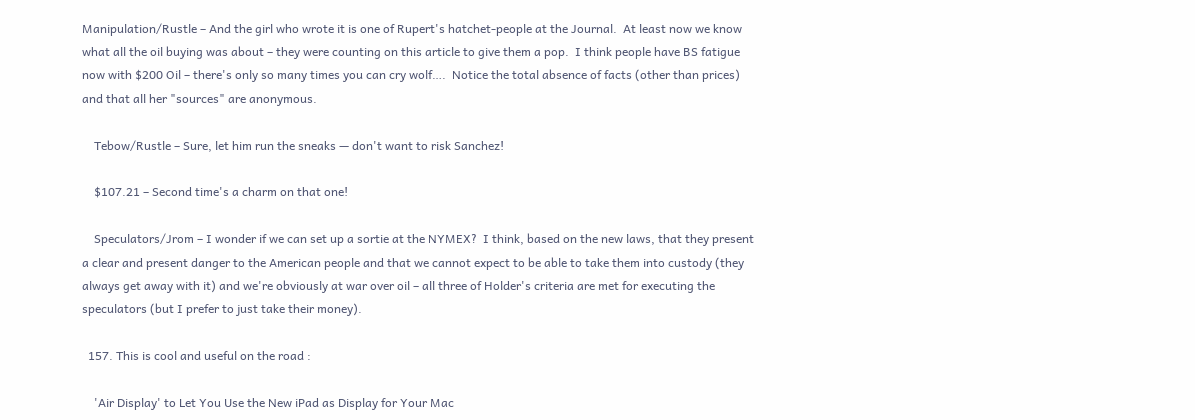Manipulation/Rustle – And the girl who wrote it is one of Rupert's hatchet-people at the Journal.  At least now we know what all the oil buying was about – they were counting on this article to give them a pop.  I think people have BS fatigue now with $200 Oil – there's only so many times you can cry wolf….  Notice the total absence of facts (other than prices) and that all her "sources" are anonymous.

    Tebow/Rustle – Sure, let him run the sneaks — don't want to risk Sanchez!

    $107.21 – Second time's a charm on that one!

    Speculators/Jrom – I wonder if we can set up a sortie at the NYMEX?  I think, based on the new laws, that they present a clear and present danger to the American people and that we cannot expect to be able to take them into custody (they always get away with it) and we're obviously at war over oil – all three of Holder's criteria are met for executing the speculators (but I prefer to just take their money).

  157. This is cool and useful on the road :

    'Air Display' to Let You Use the New iPad as Display for Your Mac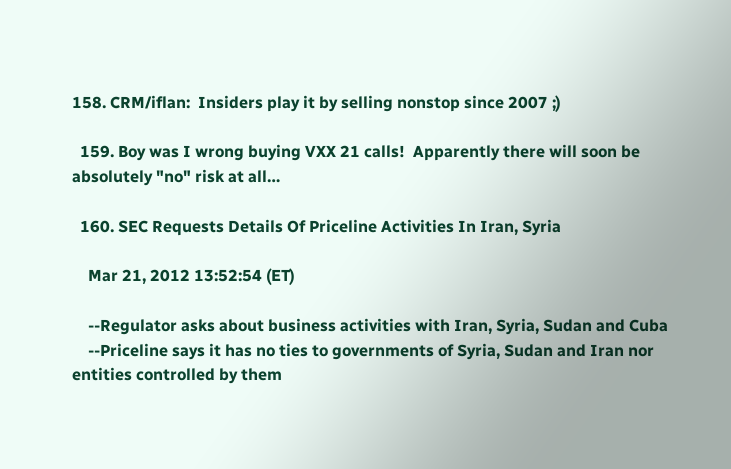158. CRM/iflan:  Insiders play it by selling nonstop since 2007 ;)

  159. Boy was I wrong buying VXX 21 calls!  Apparently there will soon be absolutely "no" risk at all…

  160. SEC Requests Details Of Priceline Activities In Iran, Syria

    Mar 21, 2012 13:52:54 (ET)

    --Regulator asks about business activities with Iran, Syria, Sudan and Cuba
    --Priceline says it has no ties to governments of Syria, Sudan and Iran nor entities controlled by them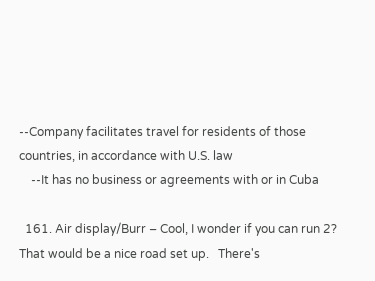--Company facilitates travel for residents of those countries, in accordance with U.S. law
    --It has no business or agreements with or in Cuba

  161. Air display/Burr – Cool, I wonder if you can run 2?  That would be a nice road set up.   There's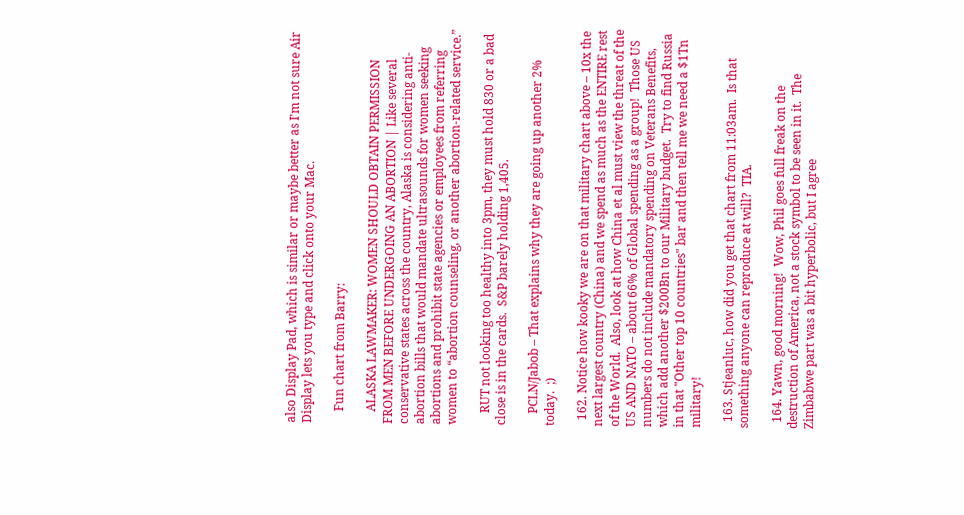also Display Pad, which is similar or maybe better as I'm not sure Air Display lets you type and click onto your Mac.

    Fun chart from Barry:

    ALASKA LAWMAKER: WOMEN SHOULD OBTAIN PERMISSION FROM MEN BEFORE UNDERGOING AN ABORTION | Like several conservative states across the country, Alaska is considering anti-abortion bills that would mandate ultrasounds for women seeking abortions and prohibit state agencies or employees from referring women to “abortion counseling, or another abortion-related service.”

    RUT not looking too healthy into 3pm, they must hold 830 or a bad close is in the cards.  S&P barely holding 1,405.

    PCLN/Jabob – That explains why they are going up another 2% today.  ;)

  162. Notice how kooky we are on that military chart above – 10x the next largest country (China) and we spend as much as the ENTIRE rest of the World.  Also, look at how China et al must view the threat of the US AND NATO – about 66% of Global spending as a group!  Those US numbers do not include mandatory spending on Veterans Benefits, which add another $200Bn to our Military budget.  Try to find Russia in that "Other top 10 countries" bar and then tell me we need a $1Tn military!

  163. Stjeanluc, how did you get that chart from 11:03am.  Is that something anyone can reproduce at will?  TIA.

  164. Yawn, good morning!  Wow, Phil goes full freak on the destruction of America, not a stock symbol to be seen in it.  The Zimbabwe part was a bit hyperbolic, but I agree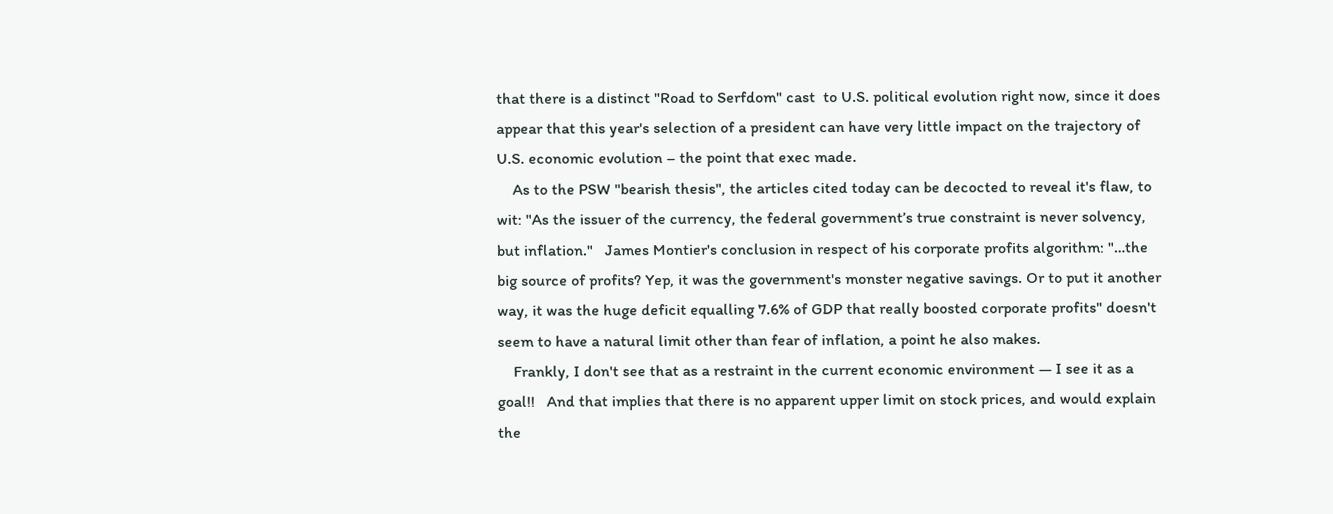that there is a distinct "Road to Serfdom" cast  to U.S. political evolution right now, since it does appear that this year's selection of a president can have very little impact on the trajectory of U.S. economic evolution – the point that exec made.
    As to the PSW "bearish thesis", the articles cited today can be decocted to reveal it's flaw, to wit: "As the issuer of the currency, the federal government’s true constraint is never solvency, but inflation."   James Montier's conclusion in respect of his corporate profits algorithm: "…the big source of profits? Yep, it was the government's monster negative savings. Or to put it another way, it was the huge deficit equalling 7.6% of GDP that really boosted corporate profits" doesn't seem to have a natural limit other than fear of inflation, a point he also makes.
    Frankly, I don't see that as a restraint in the current economic environment — I see it as a goal!!   And that implies that there is no apparent upper limit on stock prices, and would explain the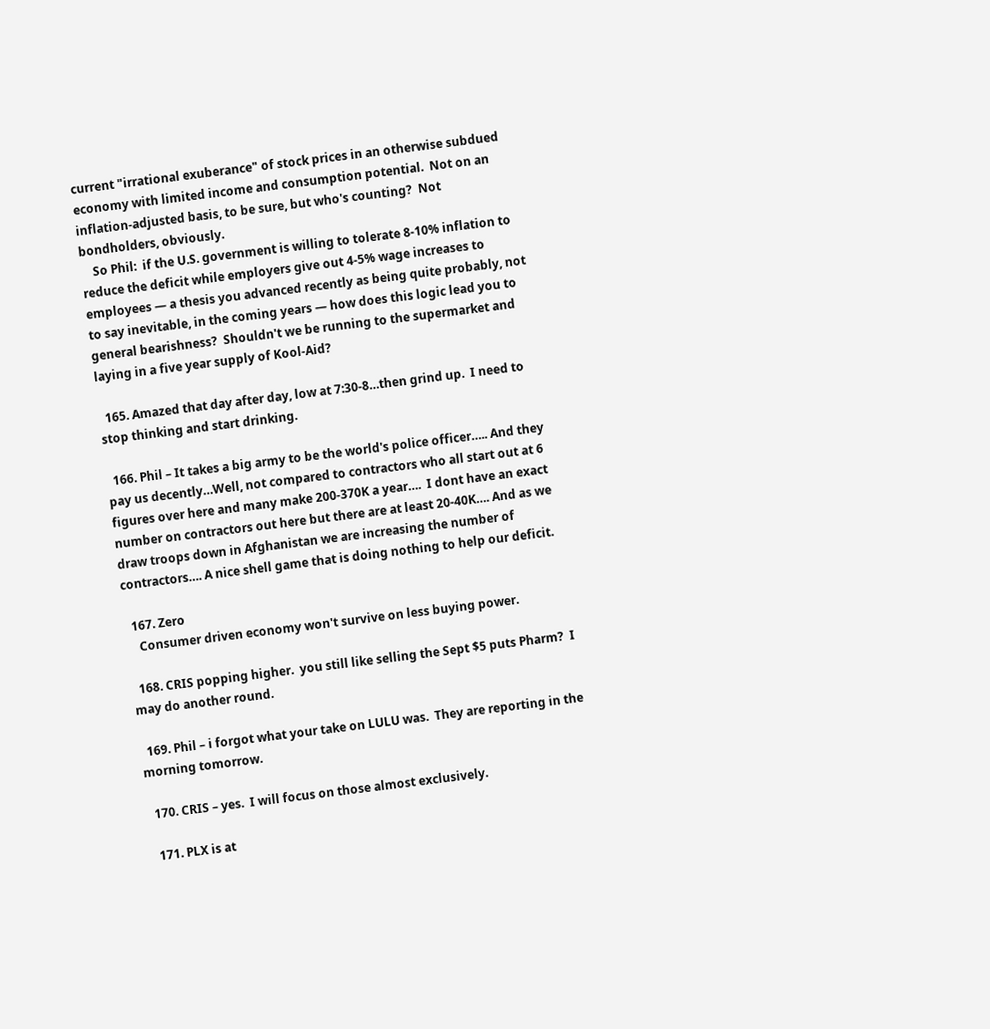current "irrational exuberance" of stock prices in an otherwise subdued economy with limited income and consumption potential.  Not on an inflation-adjusted basis, to be sure, but who's counting?  Not bondholders, obviously.
    So Phil:  if the U.S. government is willing to tolerate 8-10% inflation to reduce the deficit while employers give out 4-5% wage increases to employees — a thesis you advanced recently as being quite probably, not to say inevitable, in the coming years — how does this logic lead you to general bearishness?  Shouldn't we be running to the supermarket and laying in a five year supply of Kool-Aid?

  165. Amazed that day after day, low at 7:30-8…then grind up.  I need to stop thinking and start drinking.

  166. Phil – It takes a big army to be the world's police officer….. And they pay us decently…Well, not compared to contractors who all start out at 6 figures over here and many make 200-370K a year….  I dont have an exact number on contractors out here but there are at least 20-40K…. And as we draw troops down in Afghanistan we are increasing the number of contractors…. A nice shell game that is doing nothing to help our deficit.

  167. Zero
    Consumer driven economy won't survive on less buying power.

  168. CRIS popping higher.  you still like selling the Sept $5 puts Pharm?  I may do another round.

  169. Phil – i forgot what your take on LULU was.  They are reporting in the morning tomorrow.

  170. CRIS – yes.  I will focus on those almost exclusively.

  171. PLX is at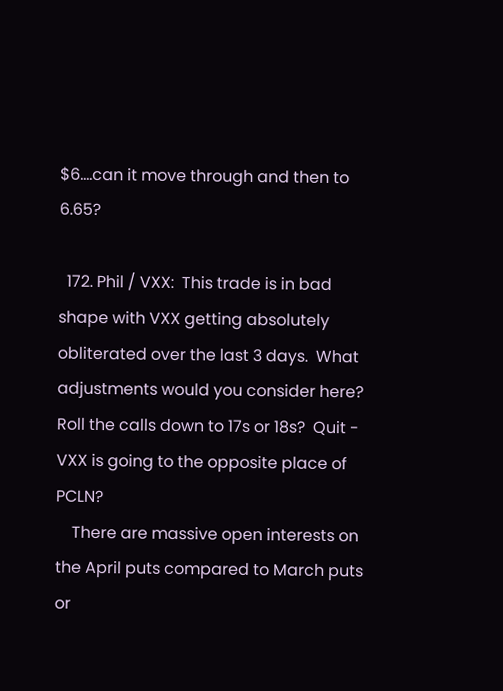$6….can it move through and then to 6.65?

  172. Phil / VXX:  This trade is in bad shape with VXX getting absolutely obliterated over the last 3 days.  What adjustments would you consider here?  Roll the calls down to 17s or 18s?  Quit - VXX is going to the opposite place of PCLN?
    There are massive open interests on the April puts compared to March puts or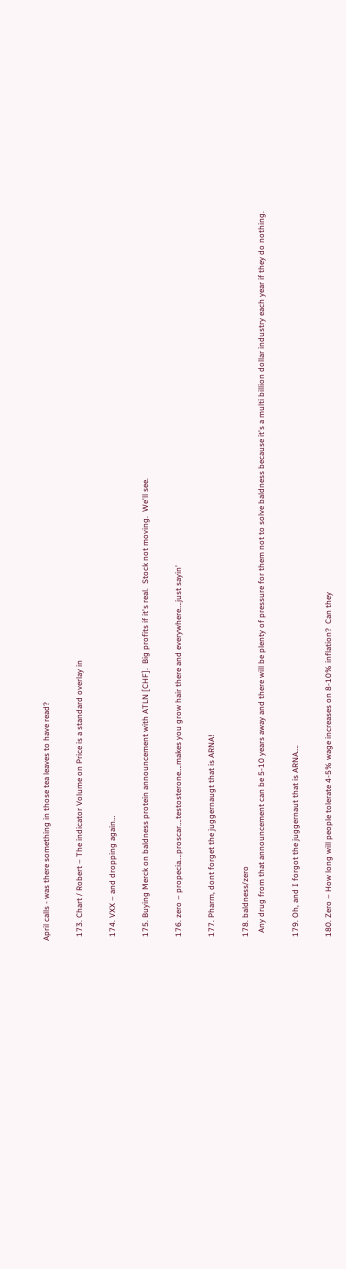April calls - was there something in those tea leaves to have read?

  173. Chart / Robert – The indicator Volume on Price is a standard overlay in

  174. VXX – and dropping again…

  175. Buying Merck on baldness protein announcement with ATLN [CHF].  Big profits if it's real.  Stock not moving.  We'll see.

  176. zero – propecia….proscar….testosterone….makes you grow hair there and everywhere….just sayin'

  177. Pharm, dont forget the juggernaugt that is ARNA!

  178. baldness/zero
    Any drug from that announcement can be 5-10 years away and there will be plenty of pressure for them not to solve baldness because it's a multi billion dollar industry each year if they do nothing.

  179. Oh, and I forgot the juggernaut that is ARNA….

  180. Zero – How long will people tolerate 4-5% wage increases on 8-10% inflation?  Can they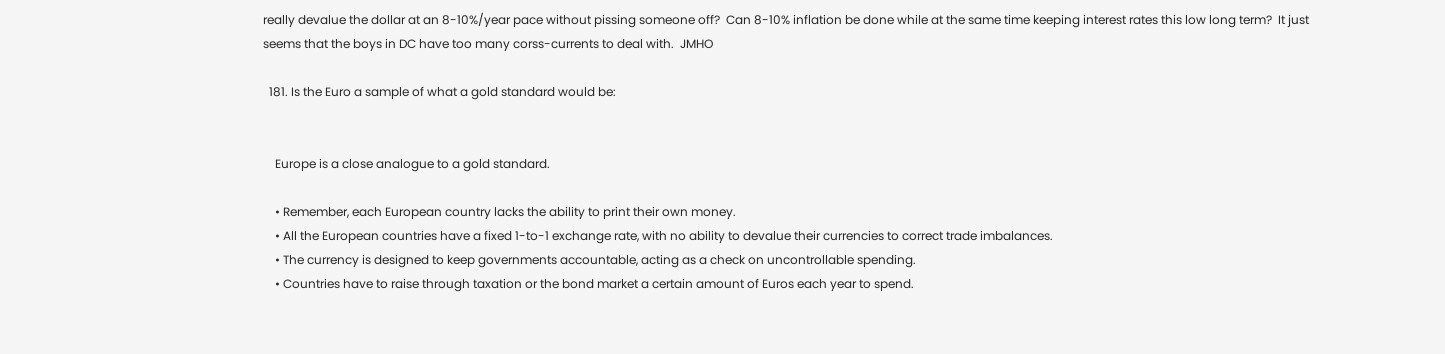really devalue the dollar at an 8-10%/year pace without pissing someone off?  Can 8-10% inflation be done while at the same time keeping interest rates this low long term?  It just seems that the boys in DC have too many corss-currents to deal with.  JMHO

  181. Is the Euro a sample of what a gold standard would be:


    Europe is a close analogue to a gold standard.

    • Remember, each European country lacks the ability to print their own money.
    • All the European countries have a fixed 1-to-1 exchange rate, with no ability to devalue their currencies to correct trade imbalances.
    • The currency is designed to keep governments accountable, acting as a check on uncontrollable spending.
    • Countries have to raise through taxation or the bond market a certain amount of Euros each year to spend.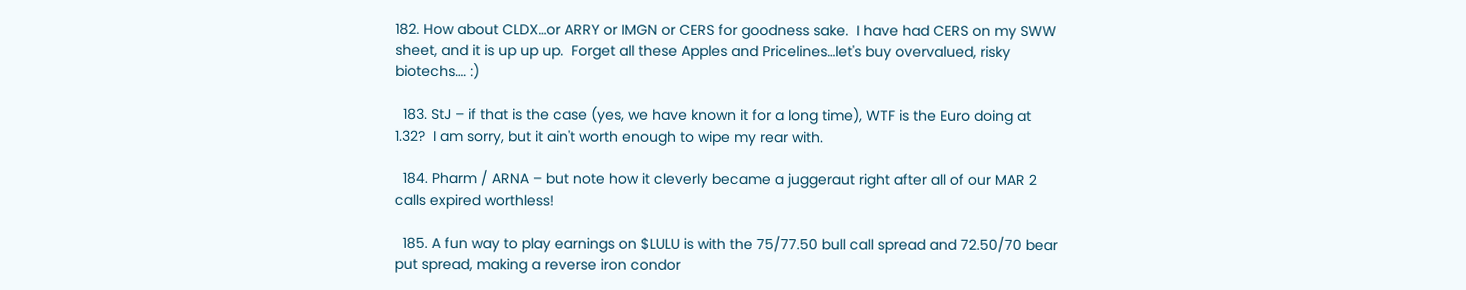182. How about CLDX…or ARRY or IMGN or CERS for goodness sake.  I have had CERS on my SWW sheet, and it is up up up.  Forget all these Apples and Pricelines…let's buy overvalued, risky biotechs…. :)

  183. StJ – if that is the case (yes, we have known it for a long time), WTF is the Euro doing at 1.32?  I am sorry, but it ain't worth enough to wipe my rear with.

  184. Pharm / ARNA – but note how it cleverly became a juggeraut right after all of our MAR 2 calls expired worthless!

  185. A fun way to play earnings on $LULU is with the 75/77.50 bull call spread and 72.50/70 bear put spread, making a reverse iron condor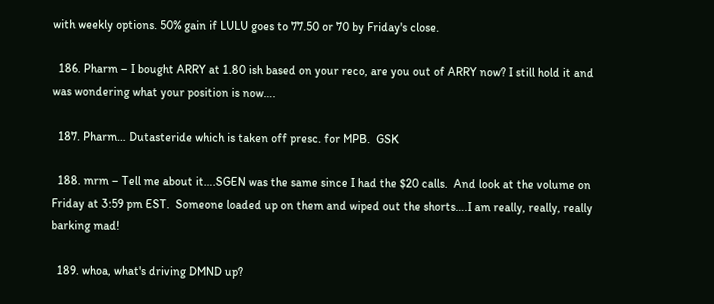with weekly options. 50% gain if LULU goes to 77.50 or 70 by Friday's close.

  186. Pharm – I bought ARRY at 1.80 ish based on your reco, are you out of ARRY now? I still hold it and was wondering what your position is now….

  187. Pharm… Dutasteride which is taken off presc. for MPB.  GSK

  188. mrm – Tell me about it….SGEN was the same since I had the $20 calls.  And look at the volume on Friday at 3:59 pm EST.  Someone loaded up on them and wiped out the shorts….I am really, really, really barking mad!

  189. whoa, what's driving DMND up?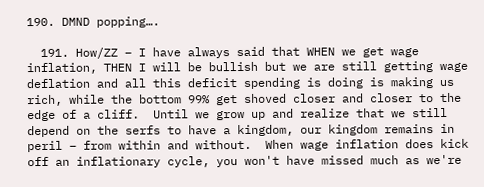190. DMND popping….

  191. How/ZZ – I have always said that WHEN we get wage inflation, THEN I will be bullish but we are still getting wage deflation and all this deficit spending is doing is making us rich, while the bottom 99% get shoved closer and closer to the edge of a cliff.  Until we grow up and realize that we still depend on the serfs to have a kingdom, our kingdom remains in peril – from within and without.  When wage inflation does kick off an inflationary cycle, you won't have missed much as we're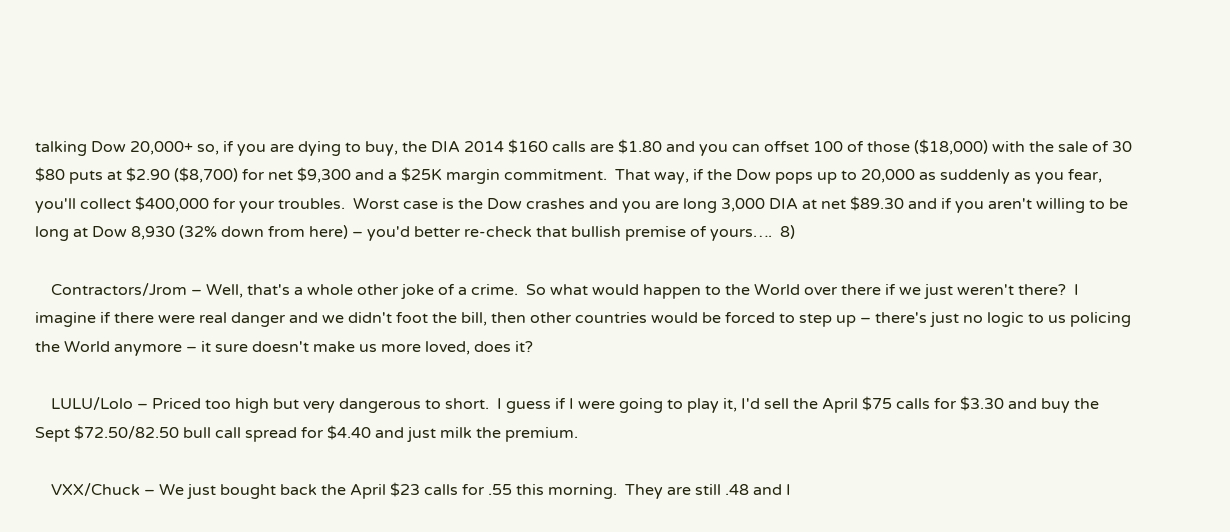talking Dow 20,000+ so, if you are dying to buy, the DIA 2014 $160 calls are $1.80 and you can offset 100 of those ($18,000) with the sale of 30 $80 puts at $2.90 ($8,700) for net $9,300 and a $25K margin commitment.  That way, if the Dow pops up to 20,000 as suddenly as you fear, you'll collect $400,000 for your troubles.  Worst case is the Dow crashes and you are long 3,000 DIA at net $89.30 and if you aren't willing to be long at Dow 8,930 (32% down from here) – you'd better re-check that bullish premise of yours….  8)

    Contractors/Jrom – Well, that's a whole other joke of a crime.  So what would happen to the World over there if we just weren't there?  I imagine if there were real danger and we didn't foot the bill, then other countries would be forced to step up – there's just no logic to us policing the World anymore – it sure doesn't make us more loved, does it?

    LULU/Lolo – Priced too high but very dangerous to short.  I guess if I were going to play it, I'd sell the April $75 calls for $3.30 and buy the Sept $72.50/82.50 bull call spread for $4.40 and just milk the premium.

    VXX/Chuck – We just bought back the April $23 calls for .55 this morning.  They are still .48 and I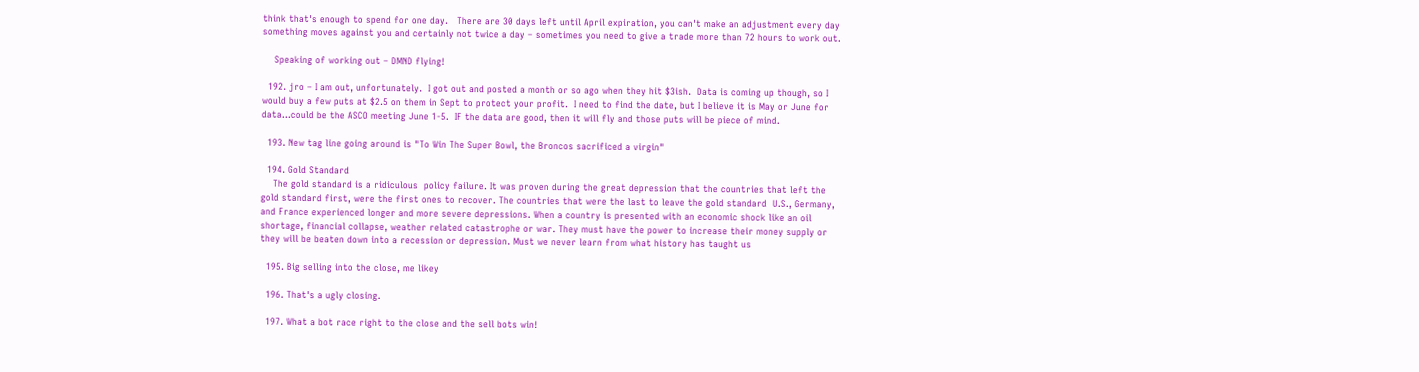think that's enough to spend for one day.   There are 30 days left until April expiration, you can't make an adjustment every day something moves against you and certainly not twice a day – sometimes you need to give a trade more than 72 hours to work out.

    Speaking of working out – DMND flying!

  192. jro – I am out, unfortunately.  I got out and posted a month or so ago when they hit $3ish.  Data is coming up though, so I would buy a few puts at $2.5 on them in Sept to protect your profit.  I need to find the date, but I believe it is May or June for data…could be the ASCO meeting June 1-5.  IF the data are good, then it will fly and those puts will be piece of mind.

  193. New tag line going around is "To Win The Super Bowl, the Broncos sacrificed a virgin"

  194. Gold Standard
    The gold standard is a ridiculous  policy failure. It was proven during the great depression that the countries that left the gold standard first, were the first ones to recover. The countries that were the last to leave the gold standard  U.S., Germany, and France experienced longer and more severe depressions. When a country is presented with an economic shock like an oil shortage, financial collapse, weather related catastrophe or war. They must have the power to increase their money supply or they will be beaten down into a recession or depression. Must we never learn from what history has taught us

  195. Big selling into the close, me likey

  196. That's a ugly closing.

  197. What a bot race right to the close and the sell bots win!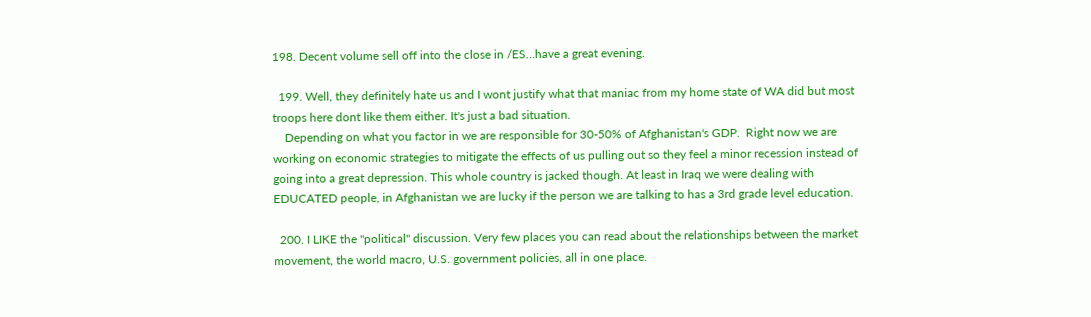198. Decent volume sell off into the close in /ES…have a great evening.

  199. Well, they definitely hate us and I wont justify what that maniac from my home state of WA did but most troops here dont like them either. It's just a bad situation.
    Depending on what you factor in we are responsible for 30-50% of Afghanistan's GDP.  Right now we are working on economic strategies to mitigate the effects of us pulling out so they feel a minor recession instead of going into a great depression. This whole country is jacked though. At least in Iraq we were dealing with EDUCATED people, in Afghanistan we are lucky if the person we are talking to has a 3rd grade level education.

  200. I LIKE the "political" discussion. Very few places you can read about the relationships between the market movement, the world macro, U.S. government policies, all in one place.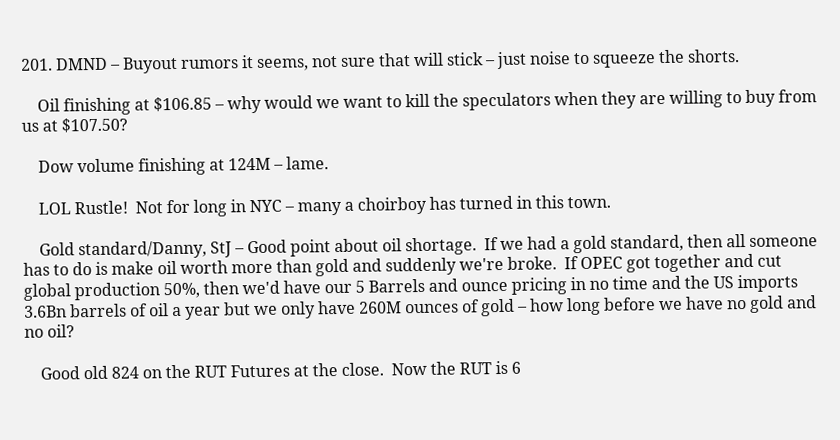201. DMND – Buyout rumors it seems, not sure that will stick – just noise to squeeze the shorts.

    Oil finishing at $106.85 – why would we want to kill the speculators when they are willing to buy from us at $107.50?

    Dow volume finishing at 124M – lame.

    LOL Rustle!  Not for long in NYC – many a choirboy has turned in this town.

    Gold standard/Danny, StJ – Good point about oil shortage.  If we had a gold standard, then all someone has to do is make oil worth more than gold and suddenly we're broke.  If OPEC got together and cut global production 50%, then we'd have our 5 Barrels and ounce pricing in no time and the US imports 3.6Bn barrels of oil a year but we only have 260M ounces of gold – how long before we have no gold and no oil?

    Good old 824 on the RUT Futures at the close.  Now the RUT is 6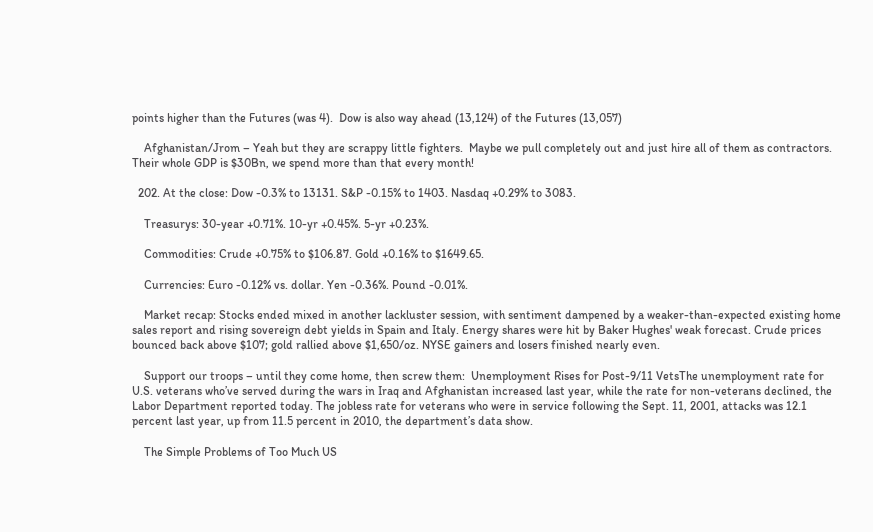points higher than the Futures (was 4).  Dow is also way ahead (13,124) of the Futures (13,057)

    Afghanistan/Jrom – Yeah but they are scrappy little fighters.  Maybe we pull completely out and just hire all of them as contractors.  Their whole GDP is $30Bn, we spend more than that every month!

  202. At the close: Dow -0.3% to 13131. S&P -0.15% to 1403. Nasdaq +0.29% to 3083.

    Treasurys: 30-year +0.71%. 10-yr +0.45%. 5-yr +0.23%.

    Commodities: Crude +0.75% to $106.87. Gold +0.16% to $1649.65.

    Currencies: Euro -0.12% vs. dollar. Yen -0.36%. Pound -0.01%.

    Market recap: Stocks ended mixed in another lackluster session, with sentiment dampened by a weaker-than-expected existing home sales report and rising sovereign debt yields in Spain and Italy. Energy shares were hit by Baker Hughes' weak forecast. Crude prices bounced back above $107; gold rallied above $1,650/oz. NYSE gainers and losers finished nearly even.

    Support our troops – until they come home, then screw them:  Unemployment Rises for Post-9/11 VetsThe unemployment rate for U.S. veterans who’ve served during the wars in Iraq and Afghanistan increased last year, while the rate for non-veterans declined, the Labor Department reported today. The jobless rate for veterans who were in service following the Sept. 11, 2001, attacks was 12.1 percent last year, up from 11.5 percent in 2010, the department’s data show.

    The Simple Problems of Too Much US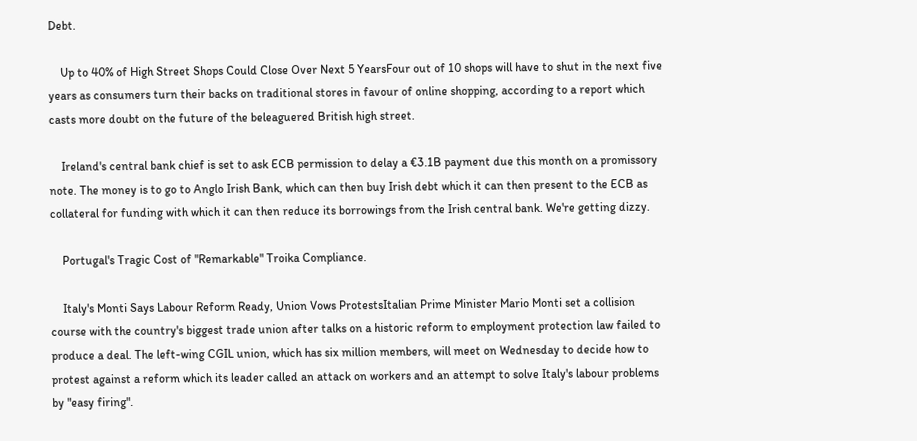Debt.

    Up to 40% of High Street Shops Could Close Over Next 5 YearsFour out of 10 shops will have to shut in the next five years as consumers turn their backs on traditional stores in favour of online shopping, according to a report which casts more doubt on the future of the beleaguered British high street.

    Ireland's central bank chief is set to ask ECB permission to delay a €3.1B payment due this month on a promissory note. The money is to go to Anglo Irish Bank, which can then buy Irish debt which it can then present to the ECB as collateral for funding with which it can then reduce its borrowings from the Irish central bank. We're getting dizzy.

    Portugal's Tragic Cost of "Remarkable" Troika Compliance.

    Italy's Monti Says Labour Reform Ready, Union Vows ProtestsItalian Prime Minister Mario Monti set a collision course with the country's biggest trade union after talks on a historic reform to employment protection law failed to produce a deal. The left-wing CGIL union, which has six million members, will meet on Wednesday to decide how to protest against a reform which its leader called an attack on workers and an attempt to solve Italy's labour problems by "easy firing".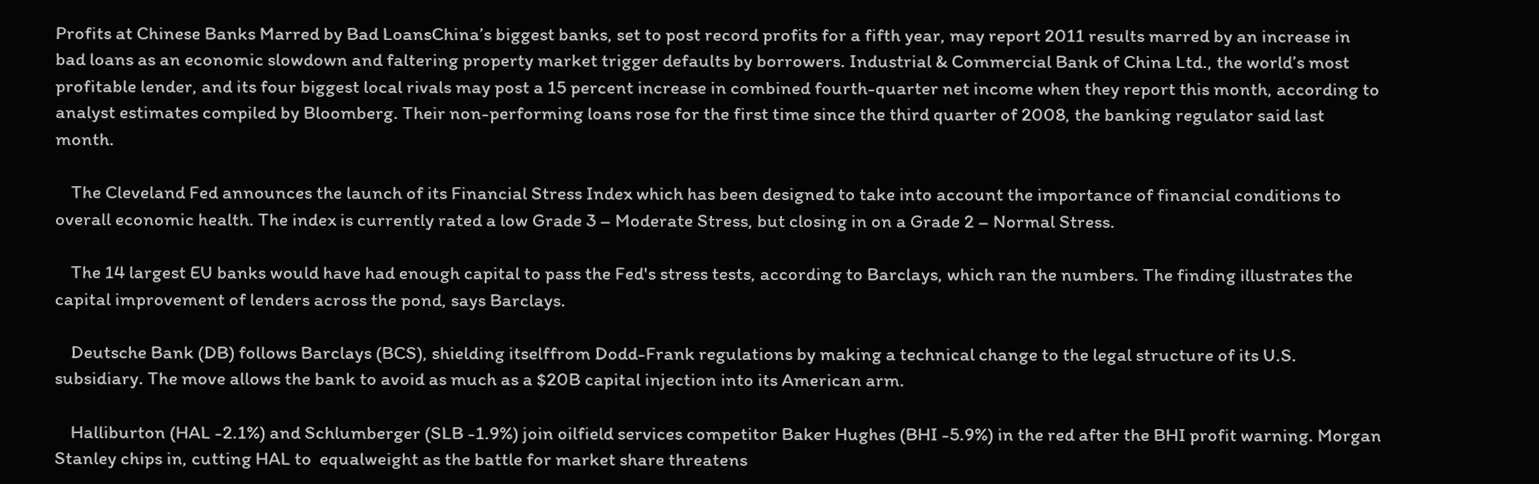Profits at Chinese Banks Marred by Bad LoansChina’s biggest banks, set to post record profits for a fifth year, may report 2011 results marred by an increase in bad loans as an economic slowdown and faltering property market trigger defaults by borrowers. Industrial & Commercial Bank of China Ltd., the world’s most profitable lender, and its four biggest local rivals may post a 15 percent increase in combined fourth-quarter net income when they report this month, according to analyst estimates compiled by Bloomberg. Their non-performing loans rose for the first time since the third quarter of 2008, the banking regulator said last month.

    The Cleveland Fed announces the launch of its Financial Stress Index which has been designed to take into account the importance of financial conditions to overall economic health. The index is currently rated a low Grade 3 – Moderate Stress, but closing in on a Grade 2 – Normal Stress.

    The 14 largest EU banks would have had enough capital to pass the Fed's stress tests, according to Barclays, which ran the numbers. The finding illustrates the capital improvement of lenders across the pond, says Barclays.

    Deutsche Bank (DB) follows Barclays (BCS), shielding itselffrom Dodd-Frank regulations by making a technical change to the legal structure of its U.S. subsidiary. The move allows the bank to avoid as much as a $20B capital injection into its American arm.

    Halliburton (HAL -2.1%) and Schlumberger (SLB -1.9%) join oilfield services competitor Baker Hughes (BHI -5.9%) in the red after the BHI profit warning. Morgan Stanley chips in, cutting HAL to  equalweight as the battle for market share threatens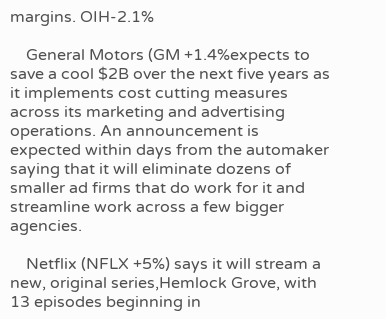margins. OIH-2.1%

    General Motors (GM +1.4%expects to save a cool $2B over the next five years as it implements cost cutting measures across its marketing and advertising operations. An announcement is expected within days from the automaker saying that it will eliminate dozens of smaller ad firms that do work for it and streamline work across a few bigger agencies.

    Netflix (NFLX +5%) says it will stream a new, original series,Hemlock Grove, with 13 episodes beginning in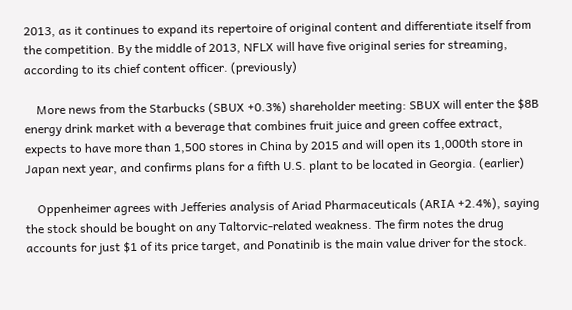2013, as it continues to expand its repertoire of original content and differentiate itself from the competition. By the middle of 2013, NFLX will have five original series for streaming, according to its chief content officer. (previously)

    More news from the Starbucks (SBUX +0.3%) shareholder meeting: SBUX will enter the $8B energy drink market with a beverage that combines fruit juice and green coffee extract, expects to have more than 1,500 stores in China by 2015 and will open its 1,000th store in Japan next year, and confirms plans for a fifth U.S. plant to be located in Georgia. (earlier)

    Oppenheimer agrees with Jefferies analysis of Ariad Pharmaceuticals (ARIA +2.4%), saying the stock should be bought on any Taltorvic-related weakness. The firm notes the drug accounts for just $1 of its price target, and Ponatinib is the main value driver for the stock.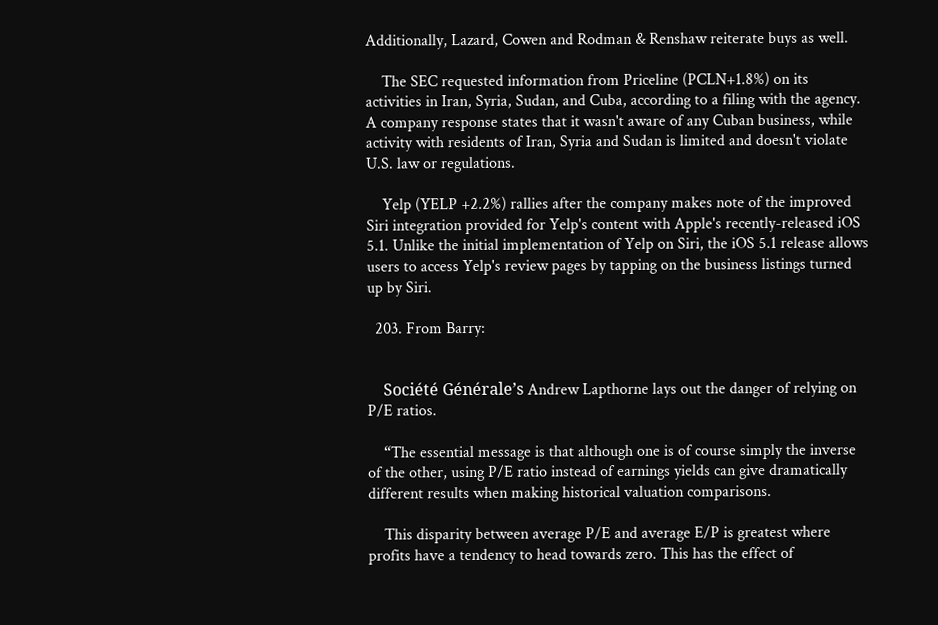Additionally, Lazard, Cowen and Rodman & Renshaw reiterate buys as well.

    The SEC requested information from Priceline (PCLN+1.8%) on its activities in Iran, Syria, Sudan, and Cuba, according to a filing with the agency. A company response states that it wasn't aware of any Cuban business, while activity with residents of Iran, Syria and Sudan is limited and doesn't violate U.S. law or regulations.

    Yelp (YELP +2.2%) rallies after the company makes note of the improved Siri integration provided for Yelp's content with Apple's recently-released iOS 5.1. Unlike the initial implementation of Yelp on Siri, the iOS 5.1 release allows users to access Yelp's review pages by tapping on the business listings turned up by Siri.

  203. From Barry:


    Société Générale’s Andrew Lapthorne lays out the danger of relying on P/E ratios.

    “The essential message is that although one is of course simply the inverse of the other, using P/E ratio instead of earnings yields can give dramatically different results when making historical valuation comparisons.

    This disparity between average P/E and average E/P is greatest where profits have a tendency to head towards zero. This has the effect of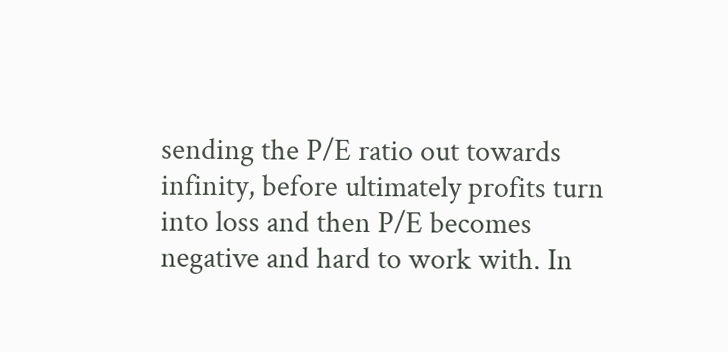sending the P/E ratio out towards infinity, before ultimately profits turn into loss and then P/E becomes negative and hard to work with. In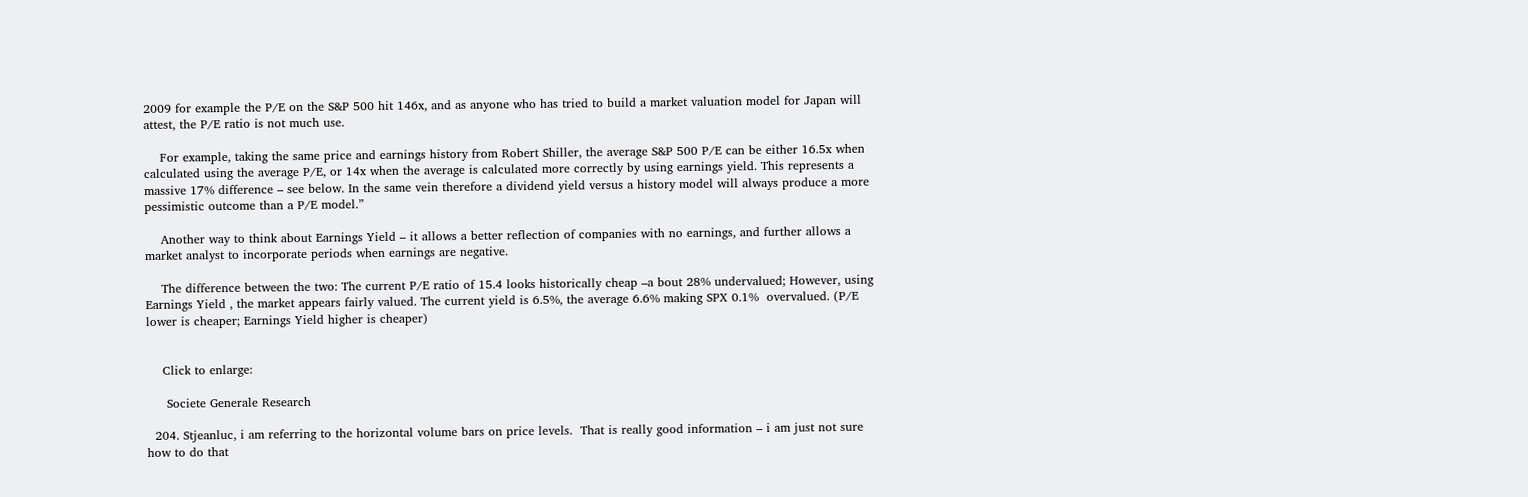2009 for example the P/E on the S&P 500 hit 146x, and as anyone who has tried to build a market valuation model for Japan will attest, the P/E ratio is not much use.

    For example, taking the same price and earnings history from Robert Shiller, the average S&P 500 P/E can be either 16.5x when calculated using the average P/E, or 14x when the average is calculated more correctly by using earnings yield. This represents a massive 17% difference – see below. In the same vein therefore a dividend yield versus a history model will always produce a more pessimistic outcome than a P/E model.”

    Another way to think about Earnings Yield – it allows a better reflection of companies with no earnings, and further allows a market analyst to incorporate periods when earnings are negative.

    The difference between the two: The current P/E ratio of 15.4 looks historically cheap –a bout 28% undervalued; However, using Earnings Yield , the market appears fairly valued. The current yield is 6.5%, the average 6.6% making SPX 0.1%  overvalued. (P/E lower is cheaper; Earnings Yield higher is cheaper)


    Click to enlarge:

     Societe Generale Research

  204. Stjeanluc, i am referring to the horizontal volume bars on price levels.  That is really good information – i am just not sure how to do that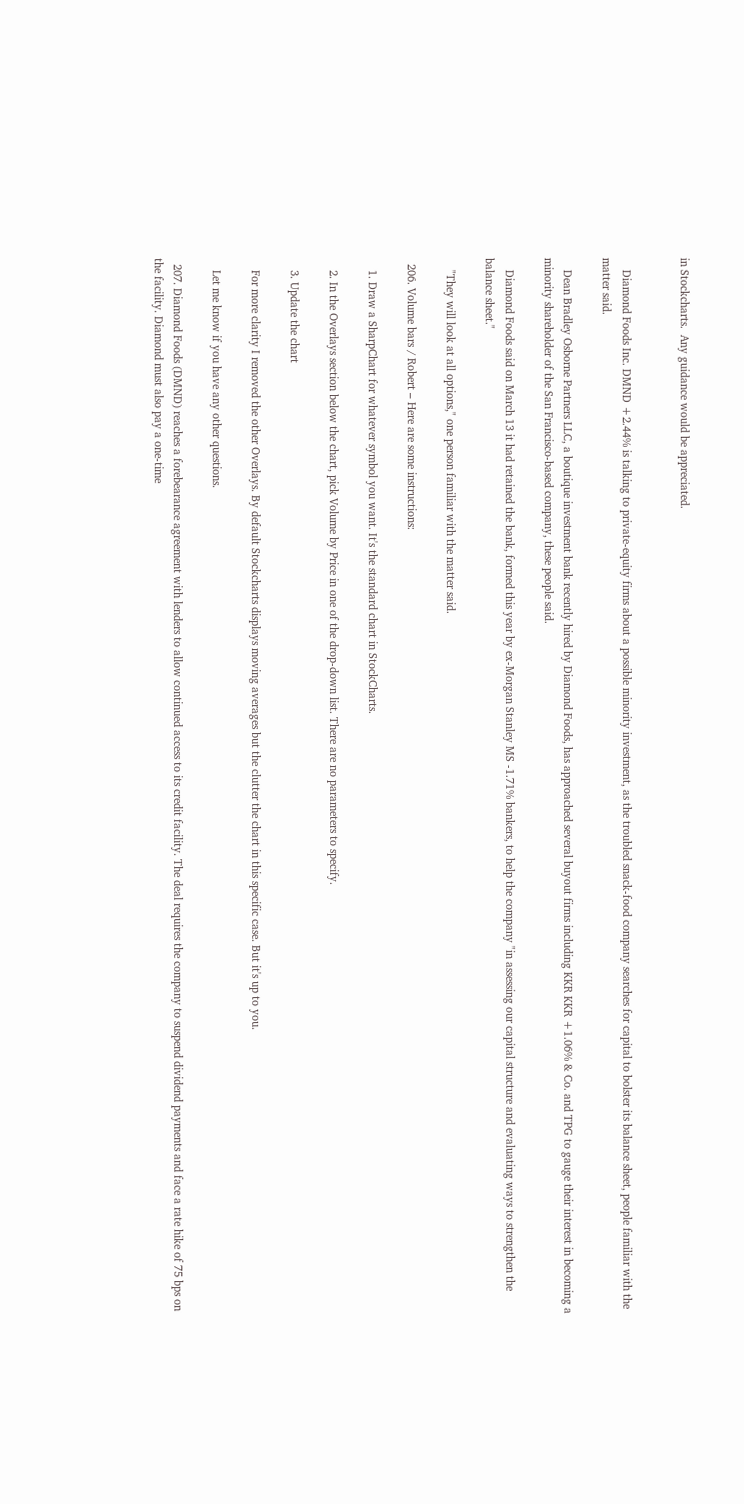in Stockcharts.  Any guidance would be appreciated.


    Diamond Foods Inc. DMND +2.44% is talking to private-equity firms about a possible minority investment, as the troubled snack-food company searches for capital to bolster its balance sheet, people familiar with the matter said.

    Dean Bradley Osborne Partners LLC, a boutique investment bank recently hired by Diamond Foods, has approached several buyout firms including KKR KKR +1.06% & Co. and TPG to gauge their interest in becoming a minority shareholder of the San Francisco-based company, these people said.

    Diamond Foods said on March 13 it had retained the bank, formed this year by ex-Morgan Stanley MS -1.71% bankers, to help the company "in assessing our capital structure and evaluating ways to strengthen the balance sheet."

    "They will look at all options," one person familiar with the matter said.

  206. Volume bars / Robert – Here are some instructions:

    1. Draw a SharpChart for whatever symbol you want. It's the standard chart in StockCharts.

    2. In the Overlays section below the chart, pick Volume by Price in one of the drop-down list. There are no parameters to specify.

    3. Update the chart

    For more clarity I removed the other Overlays. By default Stockcharts displays moving averages but the clutter the chart in this specific case. But it's up to you.

    Let me know if you have any other questions.

  207. Diamond Foods (DMND) reaches a forebearance agreement with lenders to allow continued access to its credit facility. The deal requires the company to suspend dividend payments and face a rate hike of 75 bps on the facility. Diamond must also pay a one-time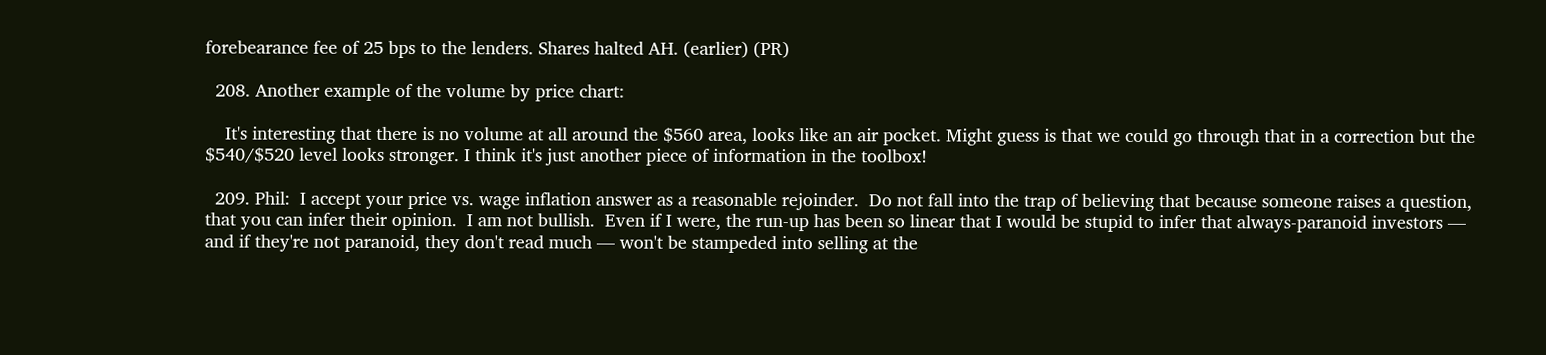forebearance fee of 25 bps to the lenders. Shares halted AH. (earlier) (PR)

  208. Another example of the volume by price chart:

    It's interesting that there is no volume at all around the $560 area, looks like an air pocket. Might guess is that we could go through that in a correction but the $540/$520 level looks stronger. I think it's just another piece of information in the toolbox!

  209. Phil:  I accept your price vs. wage inflation answer as a reasonable rejoinder.  Do not fall into the trap of believing that because someone raises a question, that you can infer their opinion.  I am not bullish.  Even if I were, the run-up has been so linear that I would be stupid to infer that always-paranoid investors — and if they're not paranoid, they don't read much — won't be stampeded into selling at the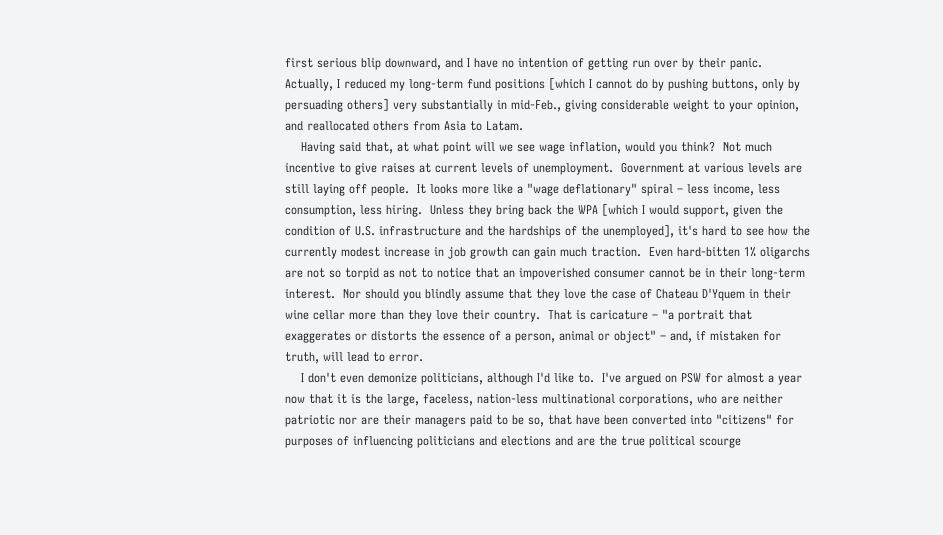first serious blip downward, and I have no intention of getting run over by their panic.  Actually, I reduced my long-term fund positions [which I cannot do by pushing buttons, only by persuading others] very substantially in mid-Feb., giving considerable weight to your opinion, and reallocated others from Asia to Latam.
    Having said that, at what point will we see wage inflation, would you think?  Not much incentive to give raises at current levels of unemployment.  Government at various levels are still laying off people.  It looks more like a "wage deflationary" spiral – less income, less consumption, less hiring.  Unless they bring back the WPA [which I would support, given the condition of U.S. infrastructure and the hardships of the unemployed], it's hard to see how the currently modest increase in job growth can gain much traction.  Even hard-bitten 1% oligarchs are not so torpid as not to notice that an impoverished consumer cannot be in their long-term interest.  Nor should you blindly assume that they love the case of Chateau D'Yquem in their wine cellar more than they love their country.  That is caricature – "a portrait that exaggerates or distorts the essence of a person, animal or object" – and, if mistaken for truth, will lead to error.
    I don't even demonize politicians, although I'd like to.  I've argued on PSW for almost a year now that it is the large, faceless, nation-less multinational corporations, who are neither patriotic nor are their managers paid to be so, that have been converted into "citizens" for purposes of influencing politicians and elections and are the true political scourge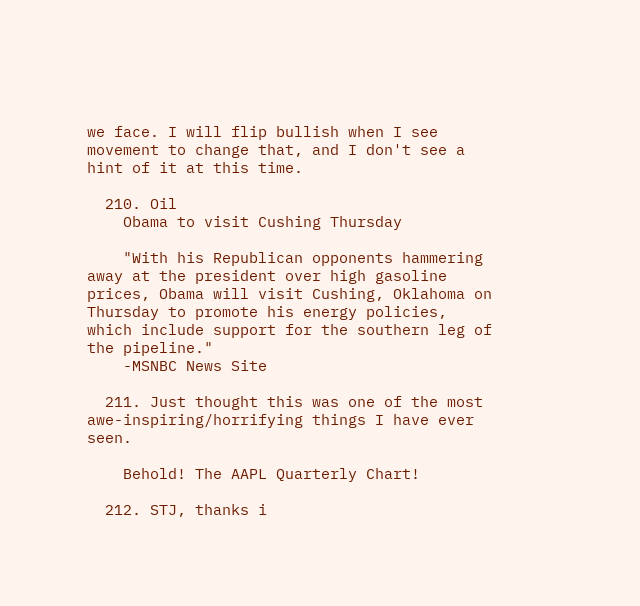we face. I will flip bullish when I see movement to change that, and I don't see a hint of it at this time.

  210. Oil
    Obama to visit Cushing Thursday

    "With his Republican opponents hammering away at the president over high gasoline prices, Obama will visit Cushing, Oklahoma on Thursday to promote his energy policies, which include support for the southern leg of the pipeline."
    -MSNBC News Site

  211. Just thought this was one of the most awe-inspiring/horrifying things I have ever seen.

    Behold! The AAPL Quarterly Chart!

  212. STJ, thanks i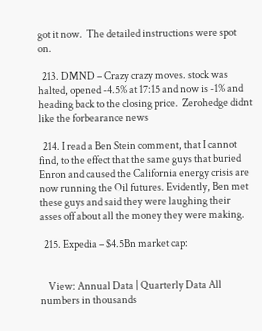got it now.  The detailed instructions were spot on.

  213. DMND – Crazy crazy moves. stock was halted, opened -4.5% at 17:15 and now is -1% and heading back to the closing price.  Zerohedge didnt like the forbearance news

  214. I read a Ben Stein comment, that I cannot find, to the effect that the same guys that buried Enron and caused the California energy crisis are now running the Oil futures. Evidently, Ben met these guys and said they were laughing their asses off about all the money they were making.

  215. Expedia – $4.5Bn market cap:


    View: Annual Data | Quarterly Data All numbers in thousands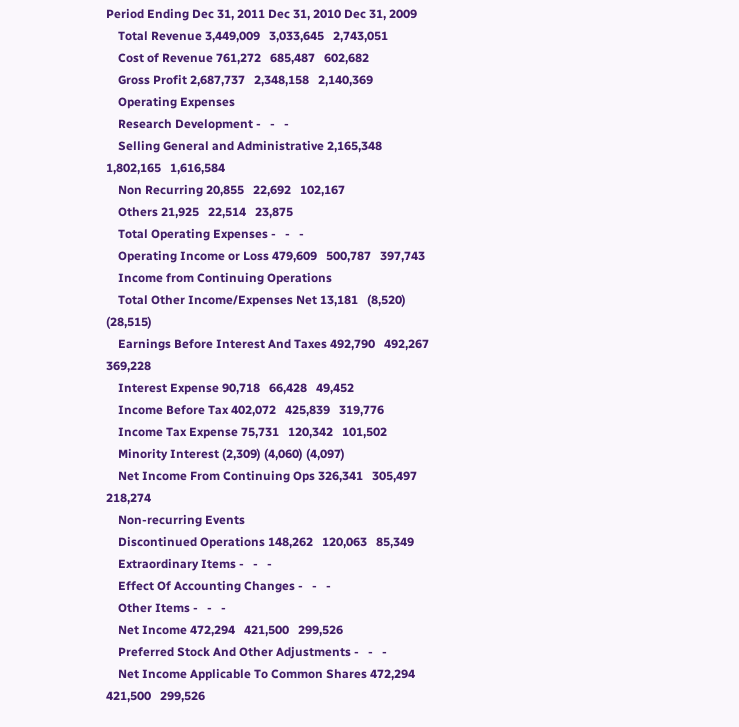Period Ending Dec 31, 2011 Dec 31, 2010 Dec 31, 2009
    Total Revenue 3,449,009   3,033,645   2,743,051
    Cost of Revenue 761,272   685,487   602,682
    Gross Profit 2,687,737   2,348,158   2,140,369
    Operating Expenses
    Research Development -   -   -
    Selling General and Administrative 2,165,348   1,802,165   1,616,584
    Non Recurring 20,855   22,692   102,167
    Others 21,925   22,514   23,875
    Total Operating Expenses -   -   -
    Operating Income or Loss 479,609   500,787   397,743
    Income from Continuing Operations
    Total Other Income/Expenses Net 13,181   (8,520) (28,515)
    Earnings Before Interest And Taxes 492,790   492,267   369,228
    Interest Expense 90,718   66,428   49,452
    Income Before Tax 402,072   425,839   319,776
    Income Tax Expense 75,731   120,342   101,502
    Minority Interest (2,309) (4,060) (4,097)
    Net Income From Continuing Ops 326,341   305,497   218,274
    Non-recurring Events
    Discontinued Operations 148,262   120,063   85,349
    Extraordinary Items -   -   -
    Effect Of Accounting Changes -   -   -
    Other Items -   -   -
    Net Income 472,294   421,500   299,526
    Preferred Stock And Other Adjustments -   -   -
    Net Income Applicable To Common Shares 472,294   421,500   299,526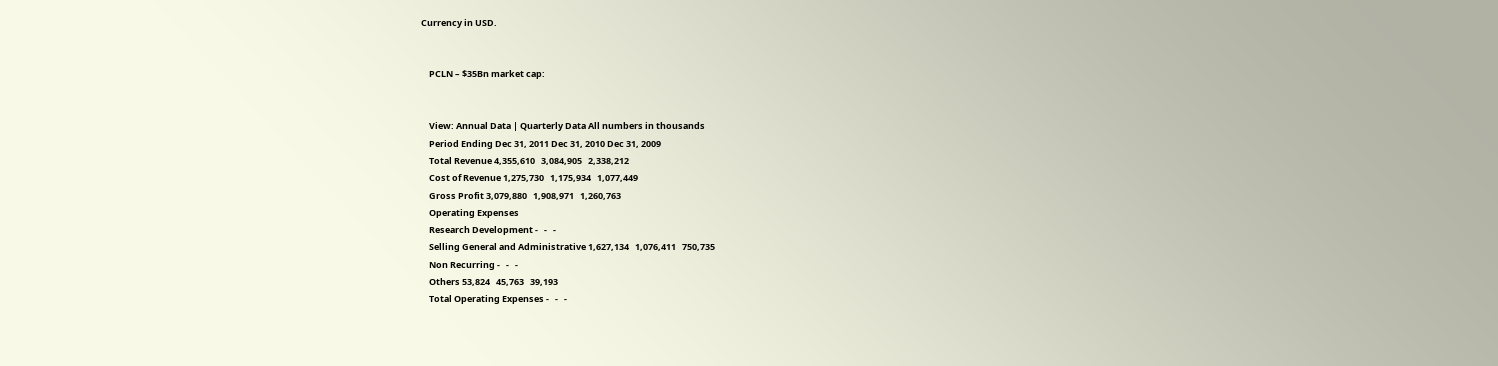Currency in USD.


    PCLN – $35Bn market cap:


    View: Annual Data | Quarterly Data All numbers in thousands
    Period Ending Dec 31, 2011 Dec 31, 2010 Dec 31, 2009
    Total Revenue 4,355,610   3,084,905   2,338,212
    Cost of Revenue 1,275,730   1,175,934   1,077,449
    Gross Profit 3,079,880   1,908,971   1,260,763
    Operating Expenses
    Research Development -   -   -
    Selling General and Administrative 1,627,134   1,076,411   750,735
    Non Recurring -   -   -
    Others 53,824   45,763   39,193
    Total Operating Expenses -   -   -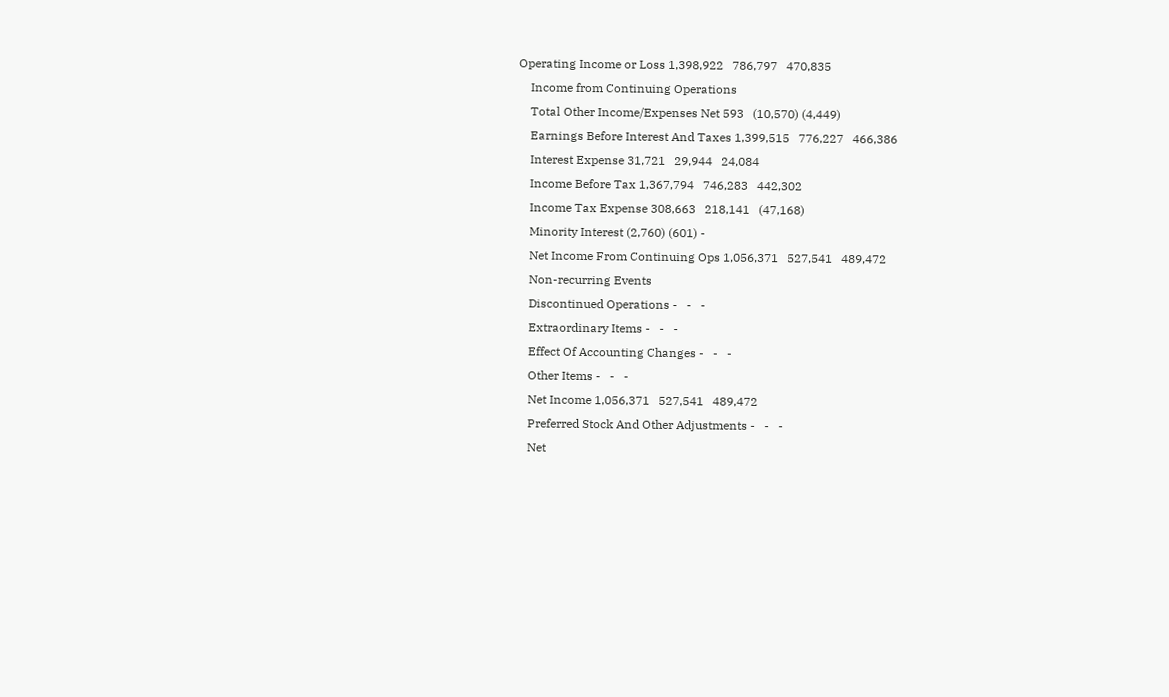Operating Income or Loss 1,398,922   786,797   470,835
    Income from Continuing Operations
    Total Other Income/Expenses Net 593   (10,570) (4,449)
    Earnings Before Interest And Taxes 1,399,515   776,227   466,386
    Interest Expense 31,721   29,944   24,084
    Income Before Tax 1,367,794   746,283   442,302
    Income Tax Expense 308,663   218,141   (47,168)
    Minority Interest (2,760) (601) -
    Net Income From Continuing Ops 1,056,371   527,541   489,472
    Non-recurring Events
    Discontinued Operations -   -   -
    Extraordinary Items -   -   -
    Effect Of Accounting Changes -   -   -
    Other Items -   -   -
    Net Income 1,056,371   527,541   489,472
    Preferred Stock And Other Adjustments -   -   -
    Net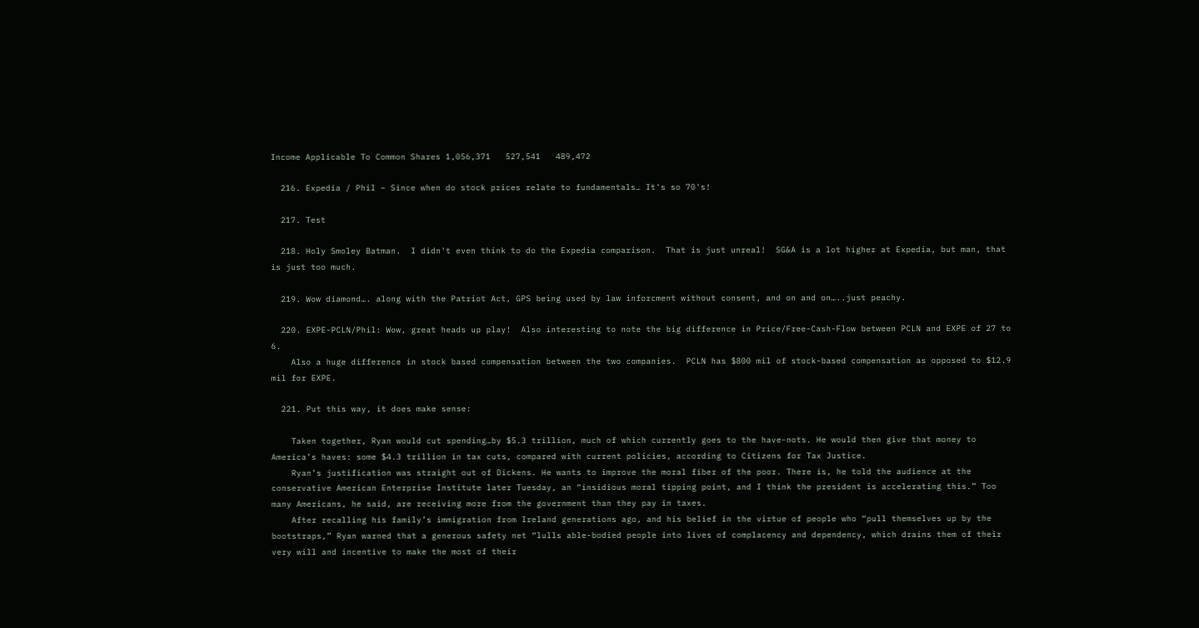Income Applicable To Common Shares 1,056,371   527,541   489,472

  216. Expedia / Phil – Since when do stock prices relate to fundamentals… It's so 70's!

  217. Test

  218. Holy Smoley Batman.  I didn't even think to do the Expedia comparison.  That is just unreal!  SG&A is a lot higher at Expedia, but man, that is just too much.

  219. Wow diamond…. along with the Patriot Act, GPS being used by law inforcment without consent, and on and on…..just peachy.

  220. EXPE-PCLN/Phil: Wow, great heads up play!  Also interesting to note the big difference in Price/Free-Cash-Flow between PCLN and EXPE of 27 to 6.
    Also a huge difference in stock based compensation between the two companies.  PCLN has $800 mil of stock-based compensation as opposed to $12.9 mil for EXPE.

  221. Put this way, it does make sense:

    Taken together, Ryan would cut spending…by $5.3 trillion, much of which currently goes to the have-nots. He would then give that money to America’s haves: some $4.3 trillion in tax cuts, compared with current policies, according to Citizens for Tax Justice.
    Ryan’s justification was straight out of Dickens. He wants to improve the moral fiber of the poor. There is, he told the audience at the conservative American Enterprise Institute later Tuesday, an “insidious moral tipping point, and I think the president is accelerating this.” Too many Americans, he said, are receiving more from the government than they pay in taxes.
    After recalling his family’s immigration from Ireland generations ago, and his belief in the virtue of people who “pull themselves up by the bootstraps,” Ryan warned that a generous safety net “lulls able-bodied people into lives of complacency and dependency, which drains them of their very will and incentive to make the most of their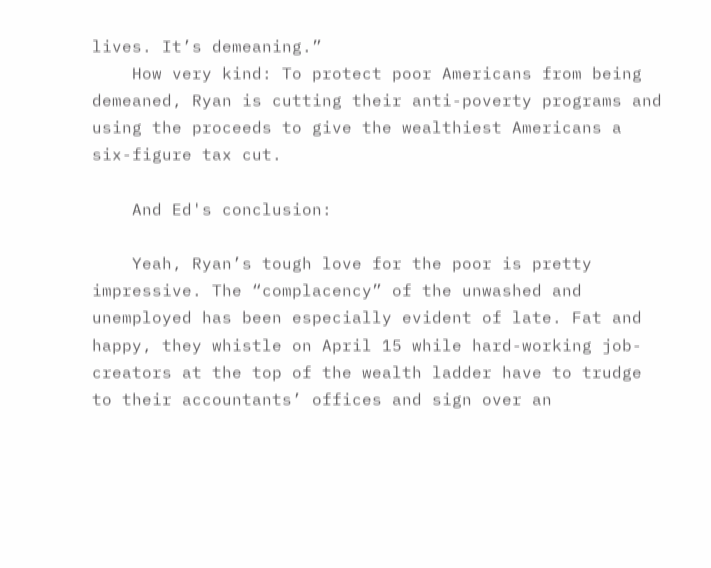lives. It’s demeaning.”
    How very kind: To protect poor Americans from being demeaned, Ryan is cutting their anti-poverty programs and using the proceeds to give the wealthiest Americans a six-figure tax cut.

    And Ed's conclusion:

    Yeah, Ryan’s tough love for the poor is pretty impressive. The “complacency” of the unwashed and unemployed has been especially evident of late. Fat and happy, they whistle on April 15 while hard-working job-creators at the top of the wealth ladder have to trudge to their accountants’ offices and sign over an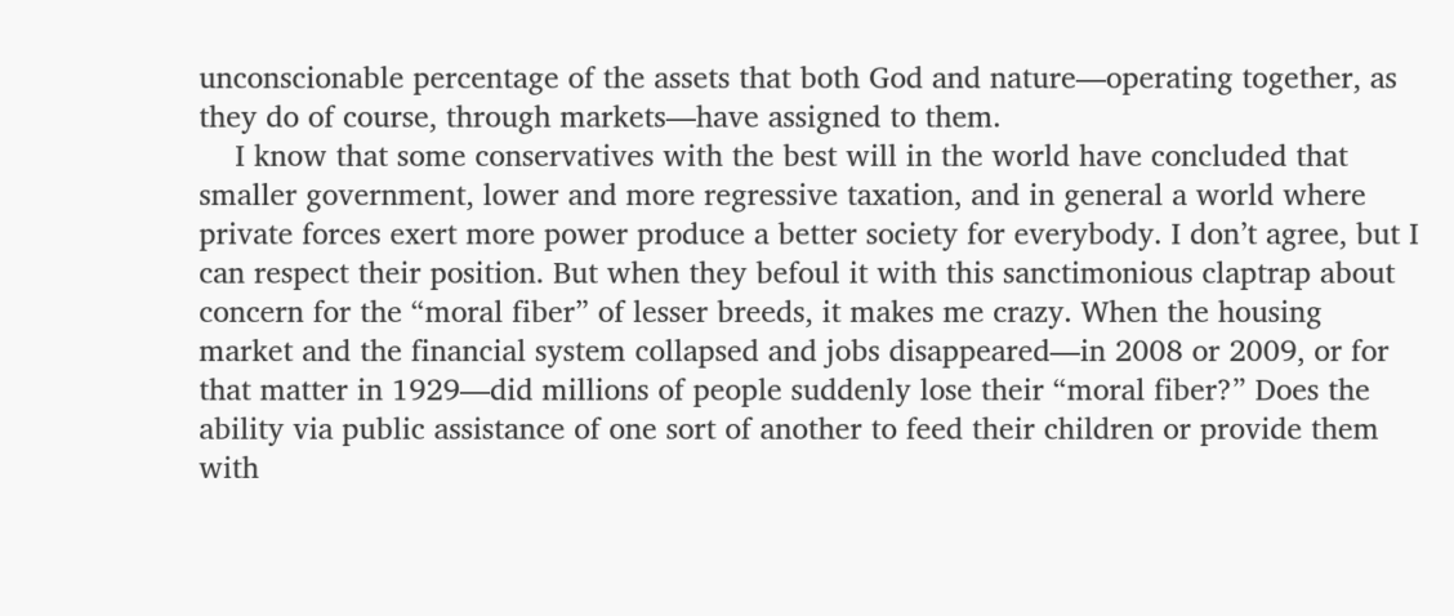unconscionable percentage of the assets that both God and nature—operating together, as they do of course, through markets—have assigned to them.
    I know that some conservatives with the best will in the world have concluded that smaller government, lower and more regressive taxation, and in general a world where private forces exert more power produce a better society for everybody. I don’t agree, but I can respect their position. But when they befoul it with this sanctimonious claptrap about concern for the “moral fiber” of lesser breeds, it makes me crazy. When the housing market and the financial system collapsed and jobs disappeared—in 2008 or 2009, or for that matter in 1929—did millions of people suddenly lose their “moral fiber?” Does the ability via public assistance of one sort of another to feed their children or provide them with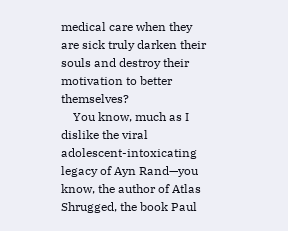medical care when they are sick truly darken their souls and destroy their motivation to better themselves?
    You know, much as I dislike the viral adolescent-intoxicating legacy of Ayn Rand—you know, the author of Atlas Shrugged, the book Paul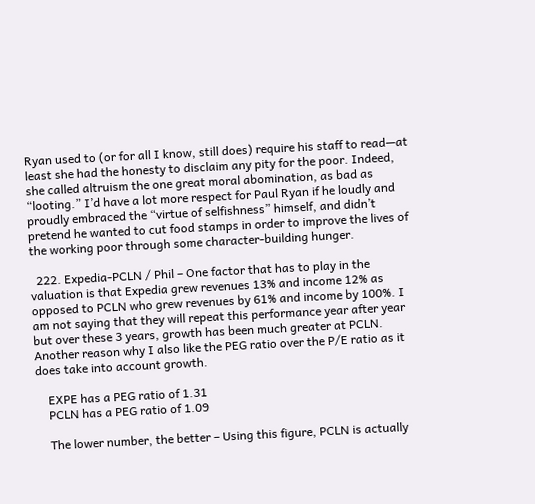Ryan used to (or for all I know, still does) require his staff to read—at least she had the honesty to disclaim any pity for the poor. Indeed, she called altruism the one great moral abomination, as bad as “looting.” I’d have a lot more respect for Paul Ryan if he loudly and proudly embraced the “virtue of selfishness” himself, and didn’t pretend he wanted to cut food stamps in order to improve the lives of the working poor through some character-building hunger.

  222. Expedia-PCLN / Phil – One factor that has to play in the valuation is that Expedia grew revenues 13% and income 12% as opposed to PCLN who grew revenues by 61% and income by 100%. I am not saying that they will repeat this performance year after year but over these 3 years, growth has been much greater at PCLN. Another reason why I also like the PEG ratio over the P/E ratio as it does take into account growth.

    EXPE has a PEG ratio of 1.31
    PCLN has a PEG ratio of 1.09

    The lower number, the better – Using this figure, PCLN is actually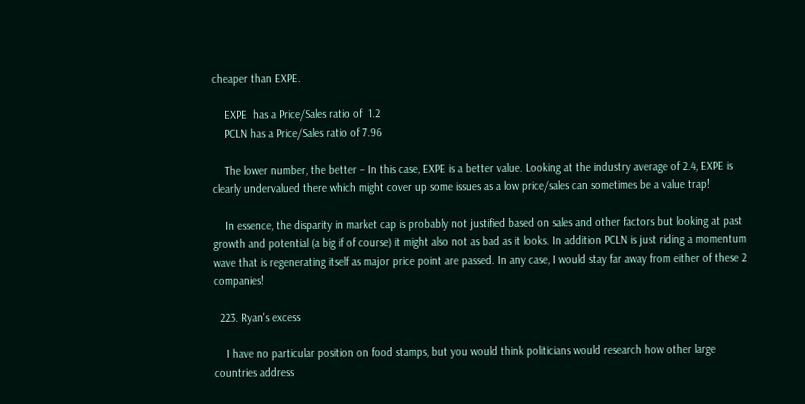cheaper than EXPE.

    EXPE  has a Price/Sales ratio of  1.2
    PCLN has a Price/Sales ratio of 7.96

    The lower number, the better – In this case, EXPE is a better value. Looking at the industry average of 2.4, EXPE is clearly undervalued there which might cover up some issues as a low price/sales can sometimes be a value trap!

    In essence, the disparity in market cap is probably not justified based on sales and other factors but looking at past growth and potential (a big if of course) it might also not as bad as it looks. In addition PCLN is just riding a momentum wave that is regenerating itself as major price point are passed. In any case, I would stay far away from either of these 2 companies!

  223. Ryan's excess

    I have no particular position on food stamps, but you would think politicians would research how other large countries address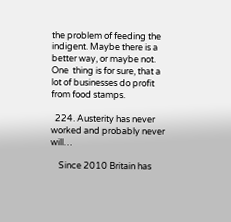the problem of feeding the indigent. Maybe there is a better way, or maybe not. One  thing is for sure, that a lot of businesses do profit from food stamps.

  224. Austerity has never worked and probably never will…

    Since 2010 Britain has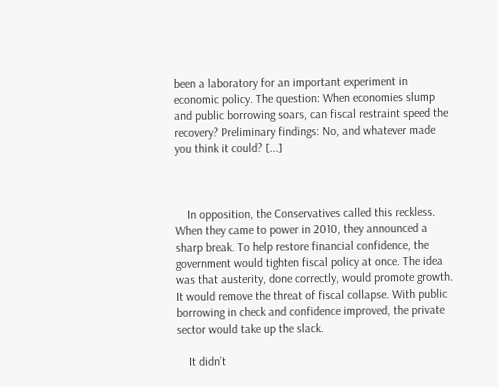been a laboratory for an important experiment in economic policy. The question: When economies slump and public borrowing soars, can fiscal restraint speed the recovery? Preliminary findings: No, and whatever made you think it could? [...]



    In opposition, the Conservatives called this reckless. When they came to power in 2010, they announced a sharp break. To help restore financial confidence, the government would tighten fiscal policy at once. The idea was that austerity, done correctly, would promote growth. It would remove the threat of fiscal collapse. With public borrowing in check and confidence improved, the private sector would take up the slack.

    It didn’t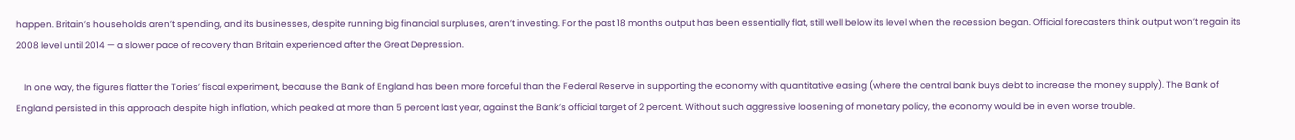happen. Britain’s households aren’t spending, and its businesses, despite running big financial surpluses, aren’t investing. For the past 18 months output has been essentially flat, still well below its level when the recession began. Official forecasters think output won’t regain its 2008 level until 2014 — a slower pace of recovery than Britain experienced after the Great Depression.

    In one way, the figures flatter the Tories’ fiscal experiment, because the Bank of England has been more forceful than the Federal Reserve in supporting the economy with quantitative easing (where the central bank buys debt to increase the money supply). The Bank of England persisted in this approach despite high inflation, which peaked at more than 5 percent last year, against the Bank’s official target of 2 percent. Without such aggressive loosening of monetary policy, the economy would be in even worse trouble.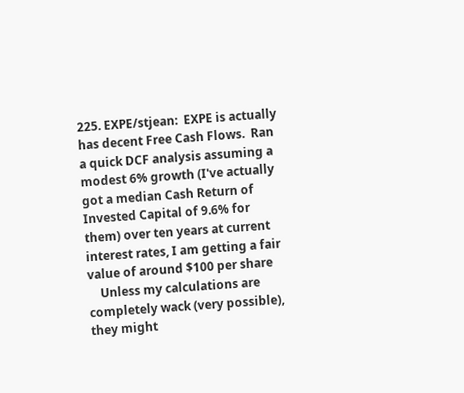225. EXPE/stjean:  EXPE is actually has decent Free Cash Flows.  Ran a quick DCF analysis assuming a modest 6% growth (I've actually got a median Cash Return of Invested Capital of 9.6% for them) over ten years at current interest rates, I am getting a fair value of around $100 per share
    Unless my calculations are completely wack (very possible), they might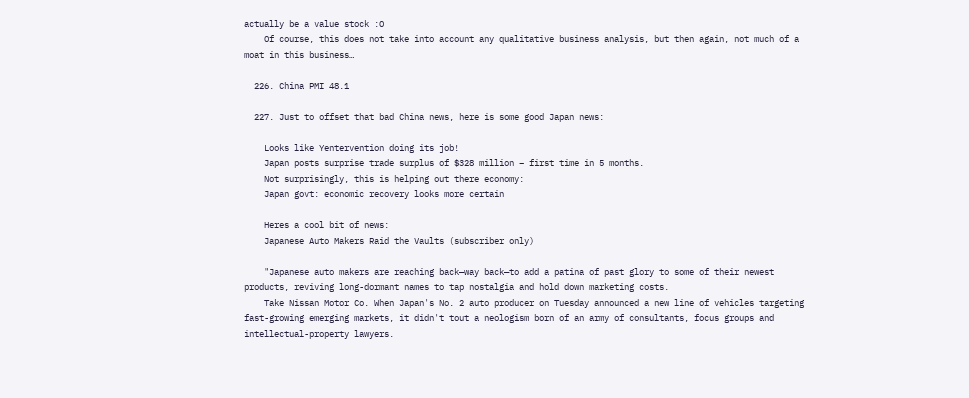actually be a value stock :O
    Of course, this does not take into account any qualitative business analysis, but then again, not much of a moat in this business…

  226. China PMI 48.1

  227. Just to offset that bad China news, here is some good Japan news:

    Looks like Yentervention doing its job!
    Japan posts surprise trade surplus of $328 million – first time in 5 months.
    Not surprisingly, this is helping out there economy:
    Japan govt: economic recovery looks more certain

    Heres a cool bit of news:
    Japanese Auto Makers Raid the Vaults (subscriber only)

    "Japanese auto makers are reaching back—way back—to add a patina of past glory to some of their newest products, reviving long-dormant names to tap nostalgia and hold down marketing costs.
    Take Nissan Motor Co. When Japan's No. 2 auto producer on Tuesday announced a new line of vehicles targeting fast-growing emerging markets, it didn't tout a neologism born of an army of consultants, focus groups and intellectual-property lawyers.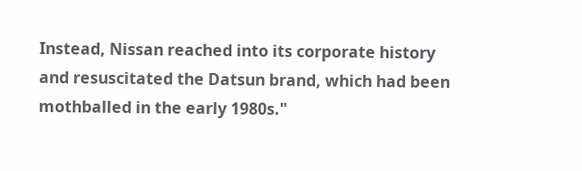Instead, Nissan reached into its corporate history and resuscitated the Datsun brand, which had been mothballed in the early 1980s."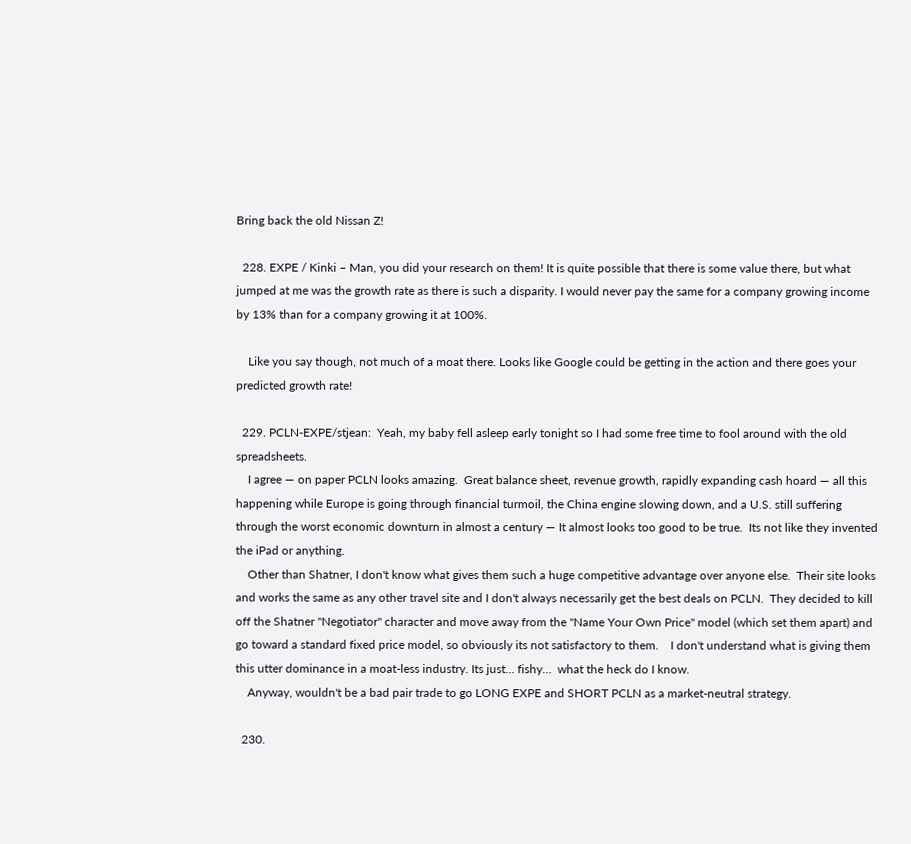Bring back the old Nissan Z!

  228. EXPE / Kinki – Man, you did your research on them! It is quite possible that there is some value there, but what jumped at me was the growth rate as there is such a disparity. I would never pay the same for a company growing income by 13% than for a company growing it at 100%.

    Like you say though, not much of a moat there. Looks like Google could be getting in the action and there goes your predicted growth rate!

  229. PCLN-EXPE/stjean:  Yeah, my baby fell asleep early tonight so I had some free time to fool around with the old spreadsheets.
    I agree — on paper PCLN looks amazing.  Great balance sheet, revenue growth, rapidly expanding cash hoard — all this happening while Europe is going through financial turmoil, the China engine slowing down, and a U.S. still suffering through the worst economic downturn in almost a century — It almost looks too good to be true.  Its not like they invented the iPad or anything.
    Other than Shatner, I don't know what gives them such a huge competitive advantage over anyone else.  Their site looks and works the same as any other travel site and I don't always necessarily get the best deals on PCLN.  They decided to kill off the Shatner "Negotiator" character and move away from the "Name Your Own Price" model (which set them apart) and go toward a standard fixed price model, so obviously its not satisfactory to them.    I don't understand what is giving them this utter dominance in a moat-less industry. Its just… fishy…  what the heck do I know.
    Anyway, wouldn't be a bad pair trade to go LONG EXPE and SHORT PCLN as a market-neutral strategy.

  230.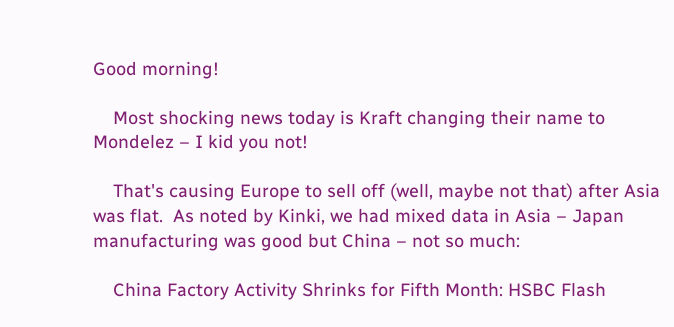Good morning!

    Most shocking news today is Kraft changing their name to Mondelez – I kid you not!

    That's causing Europe to sell off (well, maybe not that) after Asia was flat.  As noted by Kinki, we had mixed data in Asia – Japan manufacturing was good but China – not so much:

    China Factory Activity Shrinks for Fifth Month: HSBC Flash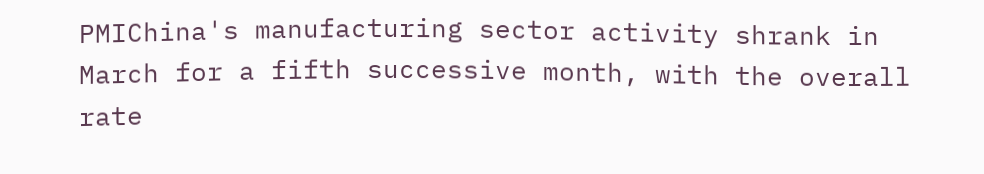PMIChina's manufacturing sector activity shrank in March for a fifth successive month, with the overall rate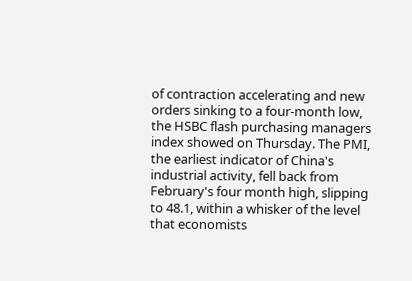of contraction accelerating and new orders sinking to a four-month low, the HSBC flash purchasing managers index showed on Thursday. The PMI, the earliest indicator of China's industrial activity, fell back from February's four month high, slipping to 48.1, within a whisker of the level that economists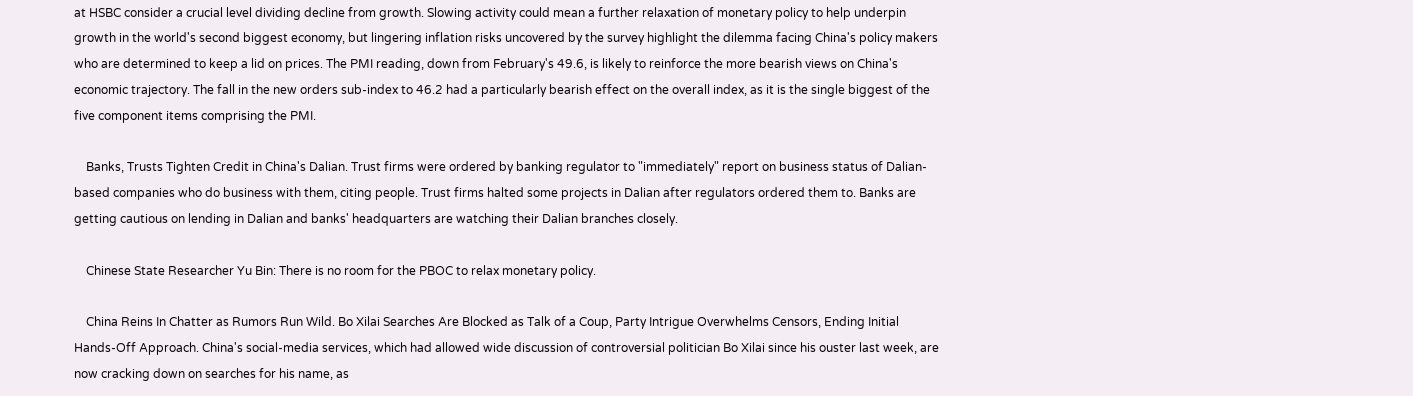at HSBC consider a crucial level dividing decline from growth. Slowing activity could mean a further relaxation of monetary policy to help underpin growth in the world's second biggest economy, but lingering inflation risks uncovered by the survey highlight the dilemma facing China's policy makers who are determined to keep a lid on prices. The PMI reading, down from February's 49.6, is likely to reinforce the more bearish views on China's economic trajectory. The fall in the new orders sub-index to 46.2 had a particularly bearish effect on the overall index, as it is the single biggest of the five component items comprising the PMI.

    Banks, Trusts Tighten Credit in China's Dalian. Trust firms were ordered by banking regulator to "immediately" report on business status of Dalian-based companies who do business with them, citing people. Trust firms halted some projects in Dalian after regulators ordered them to. Banks are getting cautious on lending in Dalian and banks' headquarters are watching their Dalian branches closely.

    Chinese State Researcher Yu Bin: There is no room for the PBOC to relax monetary policy.

    China Reins In Chatter as Rumors Run Wild. Bo Xilai Searches Are Blocked as Talk of a Coup, Party Intrigue Overwhelms Censors, Ending Initial Hands-Off Approach. China's social-media services, which had allowed wide discussion of controversial politician Bo Xilai since his ouster last week, are now cracking down on searches for his name, as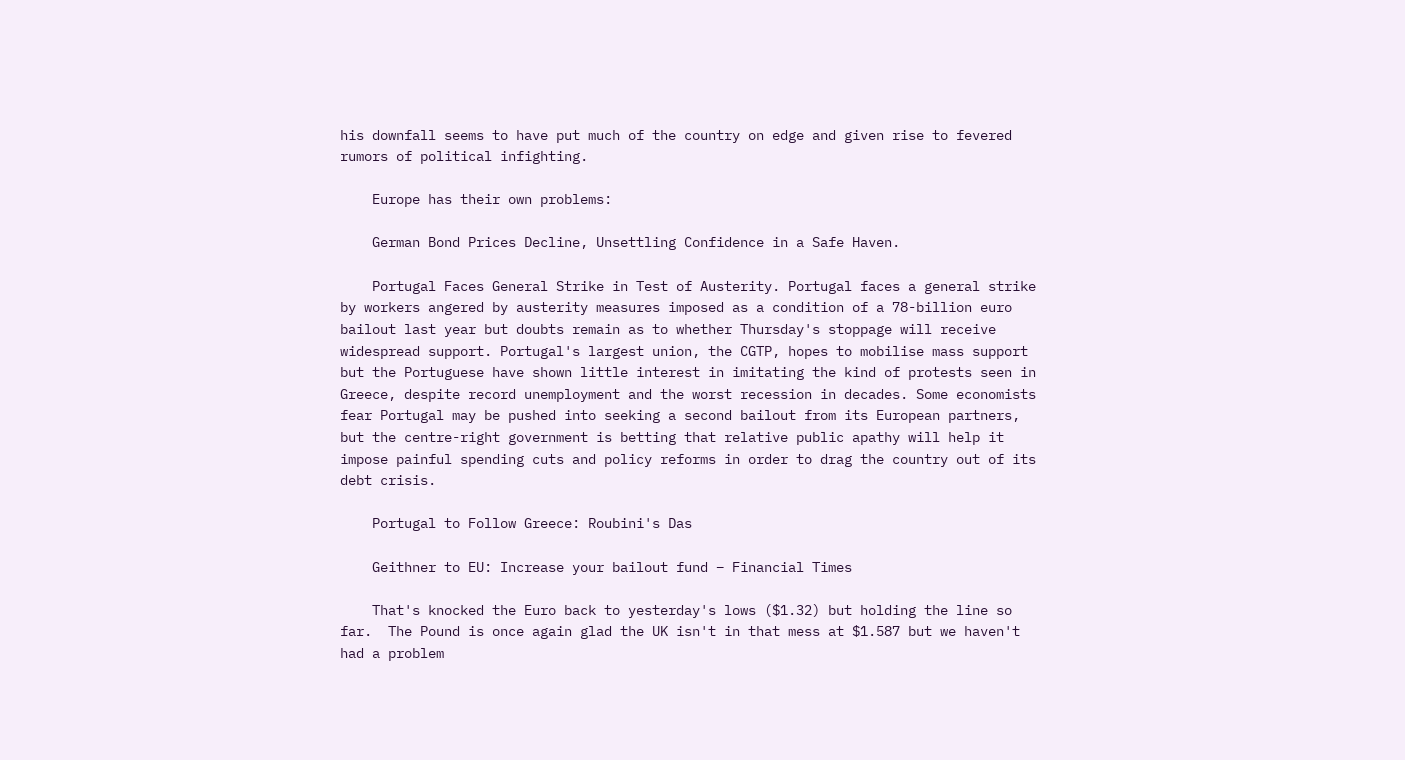his downfall seems to have put much of the country on edge and given rise to fevered rumors of political infighting.

    Europe has their own problems:

    German Bond Prices Decline, Unsettling Confidence in a Safe Haven.

    Portugal Faces General Strike in Test of Austerity. Portugal faces a general strike by workers angered by austerity measures imposed as a condition of a 78-billion euro bailout last year but doubts remain as to whether Thursday's stoppage will receive widespread support. Portugal's largest union, the CGTP, hopes to mobilise mass support but the Portuguese have shown little interest in imitating the kind of protests seen in Greece, despite record unemployment and the worst recession in decades. Some economists fear Portugal may be pushed into seeking a second bailout from its European partners, but the centre-right government is betting that relative public apathy will help it impose painful spending cuts and policy reforms in order to drag the country out of its debt crisis.

    Portugal to Follow Greece: Roubini's Das

    Geithner to EU: Increase your bailout fund – Financial Times

    That's knocked the Euro back to yesterday's lows ($1.32) but holding the line so far.  The Pound is once again glad the UK isn't in that mess at $1.587 but we haven't had a problem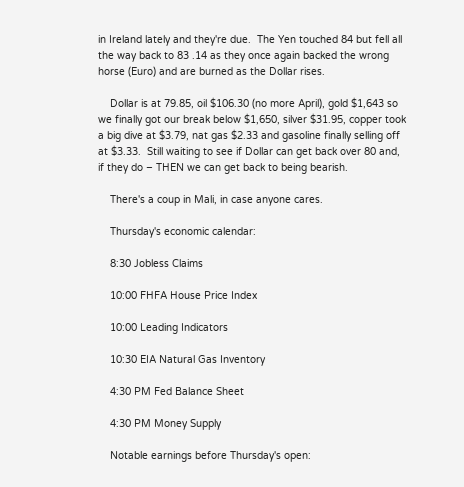in Ireland lately and they're due.  The Yen touched 84 but fell all the way back to 83 .14 as they once again backed the wrong horse (Euro) and are burned as the Dollar rises.

    Dollar is at 79.85, oil $106.30 (no more April), gold $1,643 so we finally got our break below $1,650, silver $31.95, copper took a big dive at $3.79, nat gas $2.33 and gasoline finally selling off at $3.33.  Still waiting to see if Dollar can get back over 80 and, if they do – THEN we can get back to being bearish.

    There's a coup in Mali, in case anyone cares.

    Thursday's economic calendar:

    8:30 Jobless Claims

    10:00 FHFA House Price Index

    10:00 Leading Indicators

    10:30 EIA Natural Gas Inventory

    4:30 PM Fed Balance Sheet

    4:30 PM Money Supply

    Notable earnings before Thursday's open: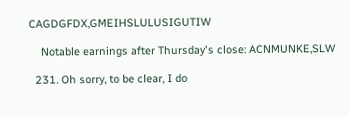CAGDGFDX,GMEIHSLULUSIGUTIW

    Notable earnings after Thursday's close: ACNMUNKE,SLW

  231. Oh sorry, to be clear, I do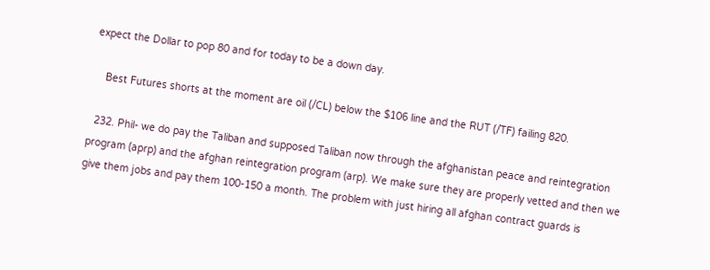expect the Dollar to pop 80 and for today to be a down day.

    Best Futures shorts at the moment are oil (/CL) below the $106 line and the RUT (/TF) failing 820.

  232. Phil- we do pay the Taliban and supposed Taliban now through the afghanistan peace and reintegration program (aprp) and the afghan reintegration program (arp). We make sure they are properly vetted and then we give them jobs and pay them 100-150 a month. The problem with just hiring all afghan contract guards is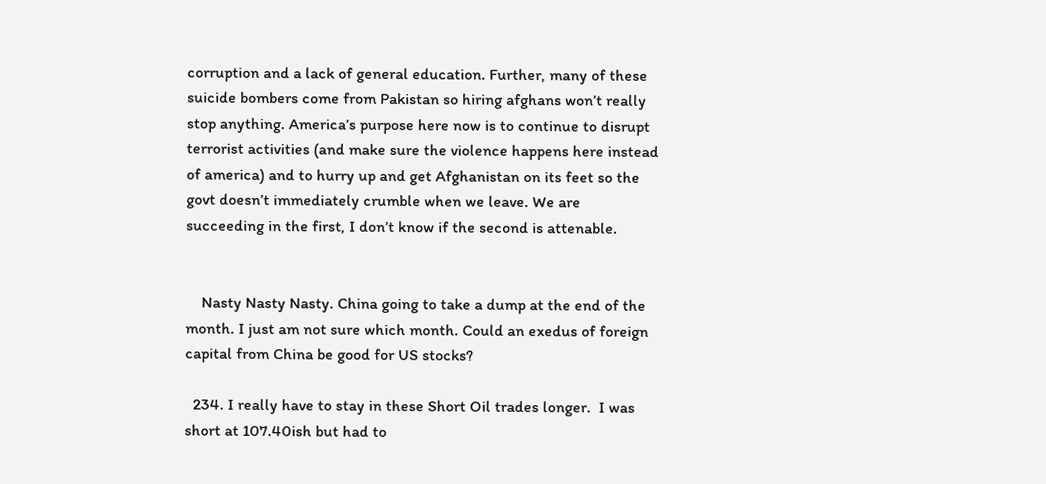corruption and a lack of general education. Further, many of these suicide bombers come from Pakistan so hiring afghans won’t really stop anything. America’s purpose here now is to continue to disrupt terrorist activities (and make sure the violence happens here instead of america) and to hurry up and get Afghanistan on its feet so the govt doesn’t immediately crumble when we leave. We are succeeding in the first, I don’t know if the second is attenable.


    Nasty Nasty Nasty. China going to take a dump at the end of the month. I just am not sure which month. Could an exedus of foreign capital from China be good for US stocks?

  234. I really have to stay in these Short Oil trades longer.  I was short at 107.40ish but had to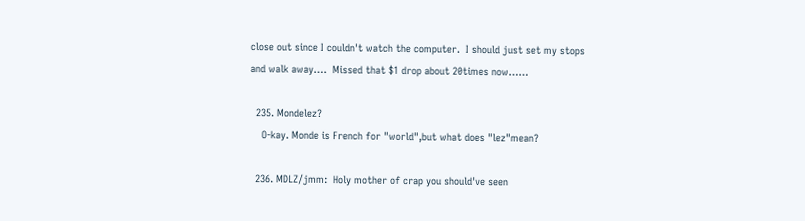close out since I couldn't watch the computer.  I should just set my stops and walk away….  Missed that $1 drop about 20times now……

  235. Mondelez?
    O-kay. Monde is French for "world",but what does "lez"mean?

  236. MDLZ/jmm:  Holy mother of crap you should've seen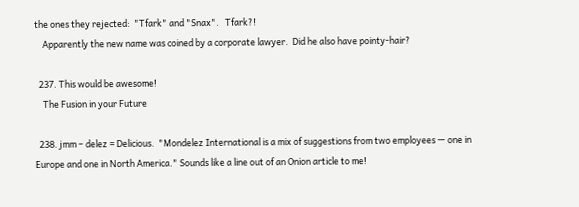the ones they rejected:  "Tfark" and "Snax".   Tfark?!
    Apparently the new name was coined by a corporate lawyer.  Did he also have pointy-hair?

  237. This would be awesome!
    The Fusion in your Future

  238. jmm – delez = Delicious.  "Mondelez International is a mix of suggestions from two employees — one in Europe and one in North America." Sounds like a line out of an Onion article to me!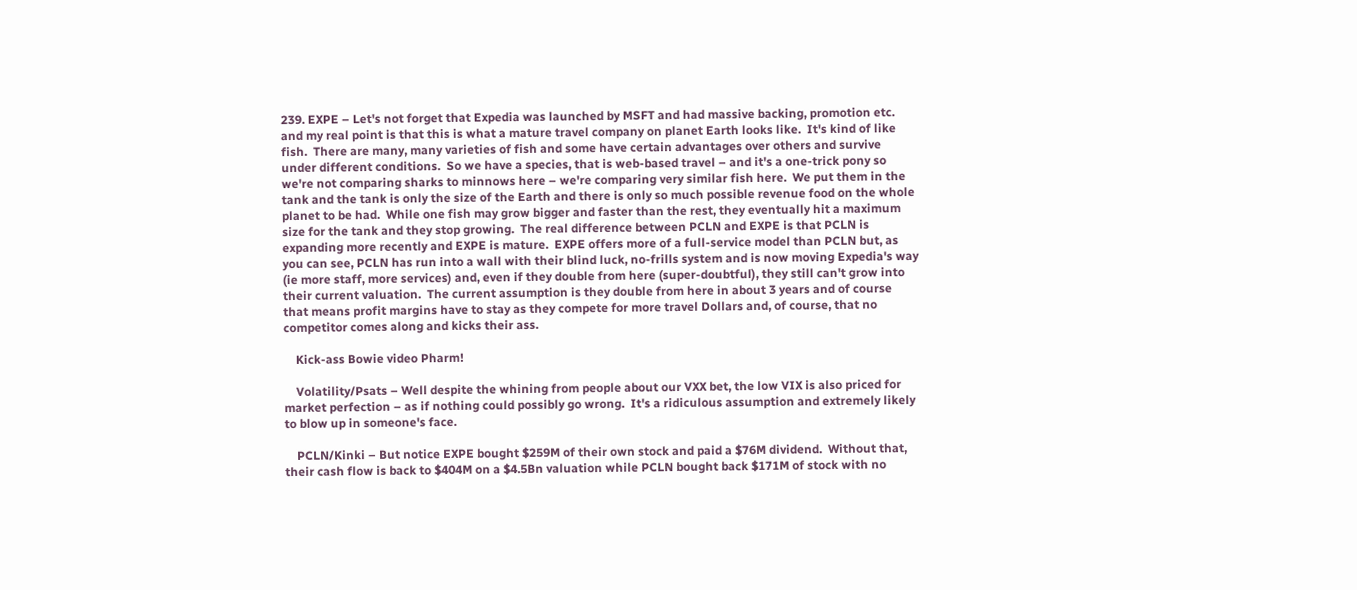239. EXPE – Let's not forget that Expedia was launched by MSFT and had massive backing, promotion etc. and my real point is that this is what a mature travel company on planet Earth looks like.  It's kind of like fish.  There are many, many varieties of fish and some have certain advantages over others and survive under different conditions.  So we have a species, that is web-based travel – and it's a one-trick pony so we're not comparing sharks to minnows here – we're comparing very similar fish here.  We put them in the tank and the tank is only the size of the Earth and there is only so much possible revenue food on the whole planet to be had.  While one fish may grow bigger and faster than the rest, they eventually hit a maximum size for the tank and they stop growing.  The real difference between PCLN and EXPE is that PCLN is expanding more recently and EXPE is mature.  EXPE offers more of a full-service model than PCLN but, as you can see, PCLN has run into a wall with their blind luck, no-frills system and is now moving Expedia's way (ie more staff, more services) and, even if they double from here (super-doubtful), they still can't grow into their current valuation.  The current assumption is they double from here in about 3 years and of course that means profit margins have to stay as they compete for more travel Dollars and, of course, that no competitor comes along and kicks their ass.

    Kick-ass Bowie video Pharm!

    Volatility/Psats – Well despite the whining from people about our VXX bet, the low VIX is also priced for market perfection – as if nothing could possibly go wrong.  It's a ridiculous assumption and extremely likely to blow up in someone's face.

    PCLN/Kinki – But notice EXPE bought $259M of their own stock and paid a $76M dividend.  Without that, their cash flow is back to $404M on a $4.5Bn valuation while PCLN bought back $171M of stock with no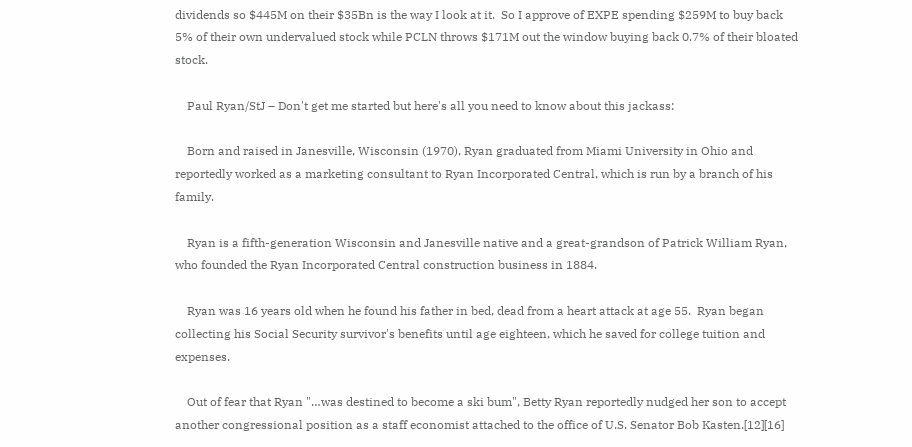dividends so $445M on their $35Bn is the way I look at it.  So I approve of EXPE spending $259M to buy back 5% of their own undervalued stock while PCLN throws $171M out the window buying back 0.7% of their bloated stock.

    Paul Ryan/StJ – Don't get me started but here's all you need to know about this jackass:

    Born and raised in Janesville, Wisconsin (1970), Ryan graduated from Miami University in Ohio and reportedly worked as a marketing consultant to Ryan Incorporated Central, which is run by a branch of his family.

    Ryan is a fifth-generation Wisconsin and Janesville native and a great-grandson of Patrick William Ryan, who founded the Ryan Incorporated Central construction business in 1884.

    Ryan was 16 years old when he found his father in bed, dead from a heart attack at age 55.  Ryan began collecting his Social Security survivor's benefits until age eighteen, which he saved for college tuition and expenses.

    Out of fear that Ryan "…was destined to become a ski bum", Betty Ryan reportedly nudged her son to accept another congressional position as a staff economist attached to the office of U.S. Senator Bob Kasten.[12][16]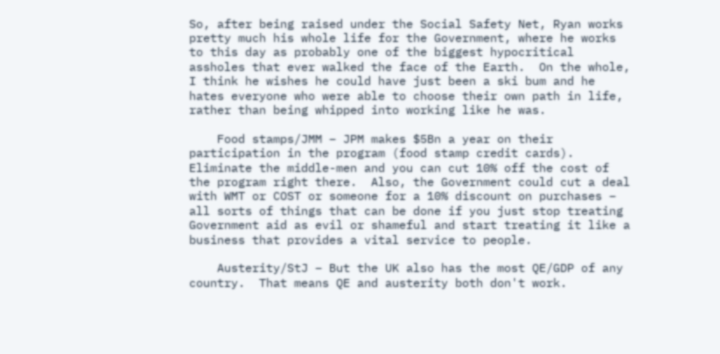So, after being raised under the Social Safety Net, Ryan works pretty much his whole life for the Government, where he works to this day as probably one of the biggest hypocritical assholes that ever walked the face of the Earth.  On the whole, I think he wishes he could have just been a ski bum and he hates everyone who were able to choose their own path in life, rather than being whipped into working like he was.

    Food stamps/JMM – JPM makes $5Bn a year on their participation in the program (food stamp credit cards).  Eliminate the middle-men and you can cut 10% off the cost of the program right there.  Also, the Government could cut a deal with WMT or COST or someone for a 10% discount on purchases – all sorts of things that can be done if you just stop treating Government aid as evil or shameful and start treating it like a business that provides a vital service to people.

    Austerity/StJ – But the UK also has the most QE/GDP of any country.  That means QE and austerity both don't work.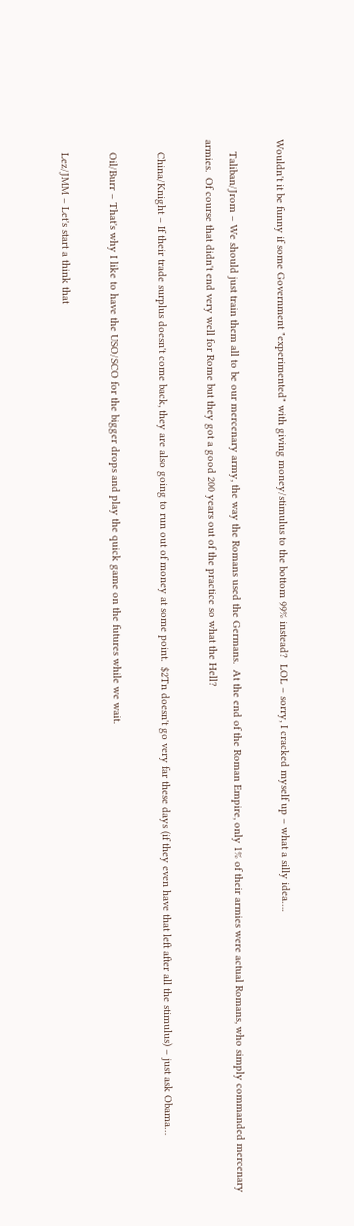Wouldn't it be funny if some Government "experimented" with giving money/stimulus to the bottom 99% instead?  LOL – sorry, I cracked myself up – what a silly idea….

    Taliban/Jrom – We should just train them all to be our mercenary army, the way the Romans used the Germans.  At the end of the Roman Empire, only 1% of their armies were actual Romans, who simply commanded mercenary armies.  Of course that didn't end very well for Rome but they got a good 200 years out of the practice so what the Hell?

    China/Knight – If their trade surplus doesn't come back, they are also going to run out of money at some point.  $2Tn doesn't go very far these days (if they even have that left after all the stimulus) – just ask Obama…

    Oil/Burr – That's why I like to have the USO/SCO for the bigger drops and play the quick game on the futures while we wait.

    Lez/JMM – Let's start a think that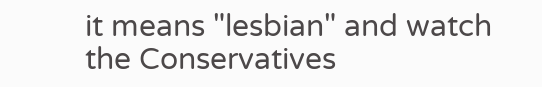it means "lesbian" and watch the Conservatives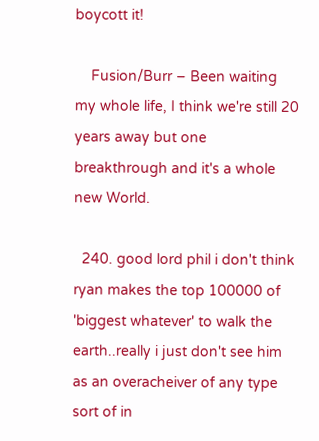boycott it!

    Fusion/Burr – Been waiting my whole life, I think we're still 20 years away but one breakthrough and it's a whole new World.

  240. good lord phil i don't think ryan makes the top 100000 of 'biggest whatever' to walk the earth..really i just don't see him as an overacheiver of any type sort of in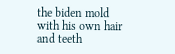the biden mold with his own hair and teeth